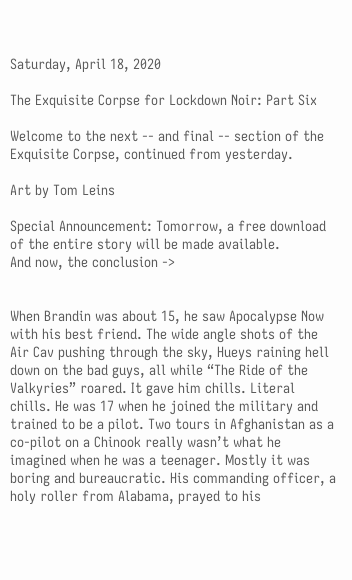Saturday, April 18, 2020

The Exquisite Corpse for Lockdown Noir: Part Six

Welcome to the next -- and final -- section of the Exquisite Corpse, continued from yesterday.

Art by Tom Leins

Special Announcement: Tomorrow, a free download of the entire story will be made available.
And now, the conclusion ->


When Brandin was about 15, he saw Apocalypse Now with his best friend. The wide angle shots of the Air Cav pushing through the sky, Hueys raining hell down on the bad guys, all while “The Ride of the Valkyries” roared. It gave him chills. Literal chills. He was 17 when he joined the military and trained to be a pilot. Two tours in Afghanistan as a co-pilot on a Chinook really wasn’t what he imagined when he was a teenager. Mostly it was boring and bureaucratic. His commanding officer, a holy roller from Alabama, prayed to his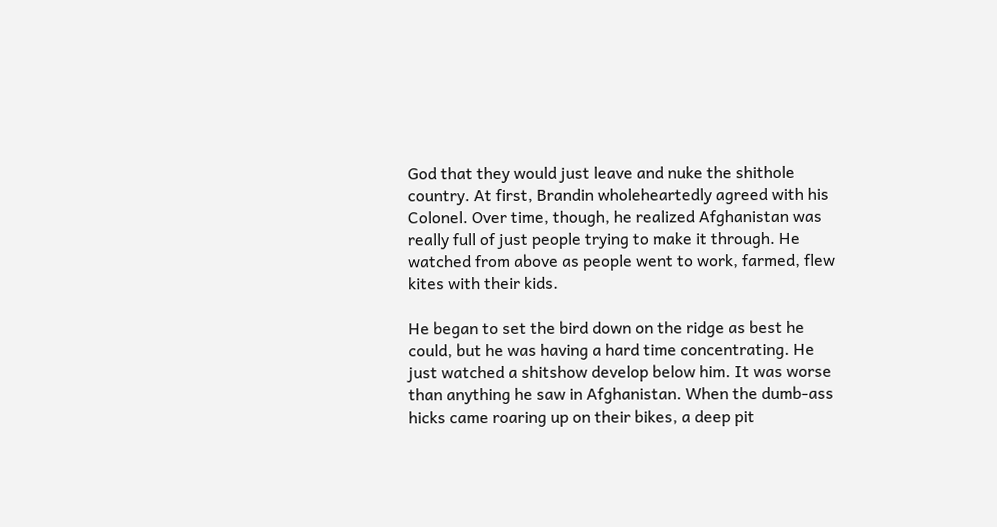God that they would just leave and nuke the shithole country. At first, Brandin wholeheartedly agreed with his Colonel. Over time, though, he realized Afghanistan was really full of just people trying to make it through. He watched from above as people went to work, farmed, flew kites with their kids.

He began to set the bird down on the ridge as best he could, but he was having a hard time concentrating. He just watched a shitshow develop below him. It was worse than anything he saw in Afghanistan. When the dumb-ass hicks came roaring up on their bikes, a deep pit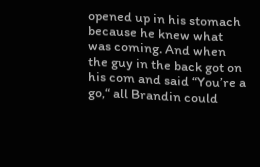opened up in his stomach because he knew what was coming. And when the guy in the back got on his com and said “You’re a go,“ all Brandin could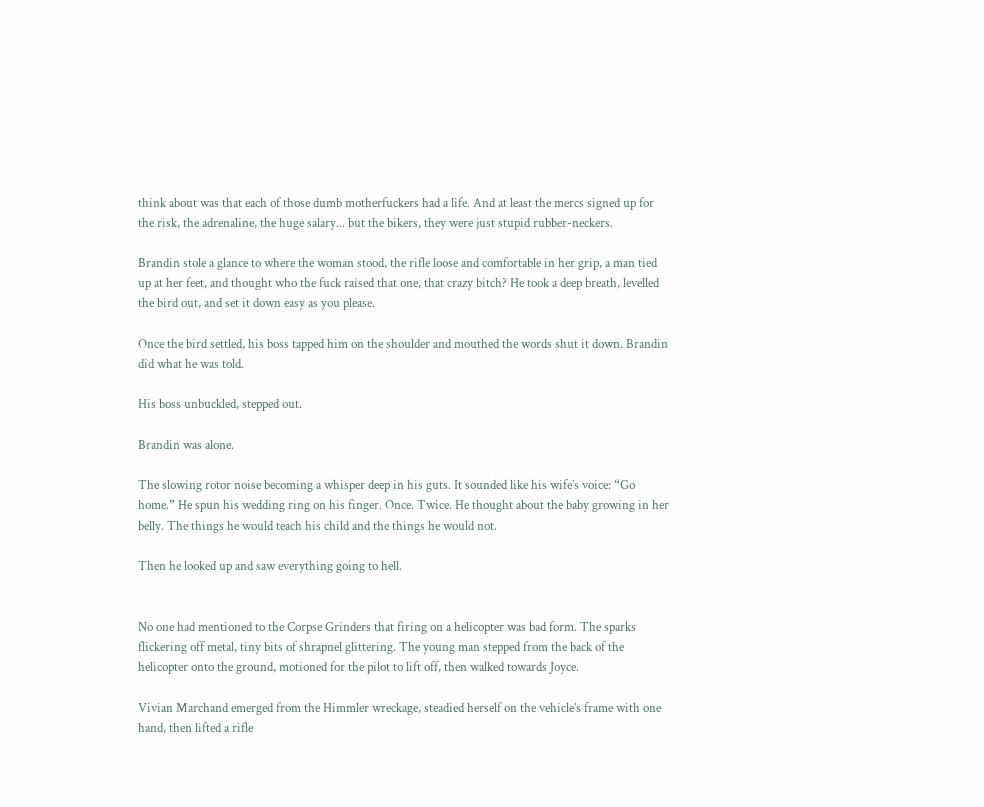think about was that each of those dumb motherfuckers had a life. And at least the mercs signed up for the risk, the adrenaline, the huge salary... but the bikers, they were just stupid rubber-neckers.

Brandin stole a glance to where the woman stood, the rifle loose and comfortable in her grip, a man tied up at her feet, and thought who the fuck raised that one, that crazy bitch? He took a deep breath, levelled the bird out, and set it down easy as you please.

Once the bird settled, his boss tapped him on the shoulder and mouthed the words shut it down. Brandin did what he was told.

His boss unbuckled, stepped out.

Brandin was alone.

The slowing rotor noise becoming a whisper deep in his guts. It sounded like his wife’s voice: “Go home.” He spun his wedding ring on his finger. Once. Twice. He thought about the baby growing in her belly. The things he would teach his child and the things he would not.

Then he looked up and saw everything going to hell.


No one had mentioned to the Corpse Grinders that firing on a helicopter was bad form. The sparks flickering off metal, tiny bits of shrapnel glittering. The young man stepped from the back of the helicopter onto the ground, motioned for the pilot to lift off, then walked towards Joyce.

Vivian Marchand emerged from the Himmler wreckage, steadied herself on the vehicle’s frame with one hand, then lifted a rifle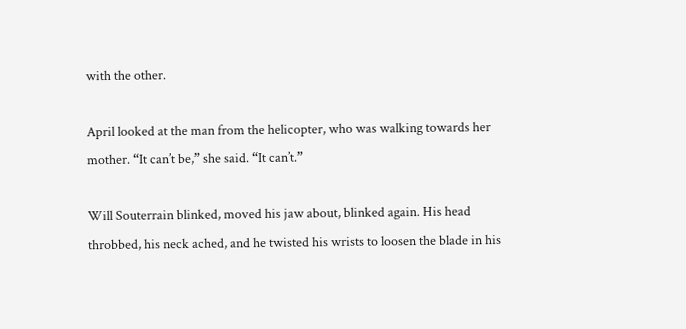with the other.

April looked at the man from the helicopter, who was walking towards her mother. “It can’t be,” she said. “It can’t.”

Will Souterrain blinked, moved his jaw about, blinked again. His head throbbed, his neck ached, and he twisted his wrists to loosen the blade in his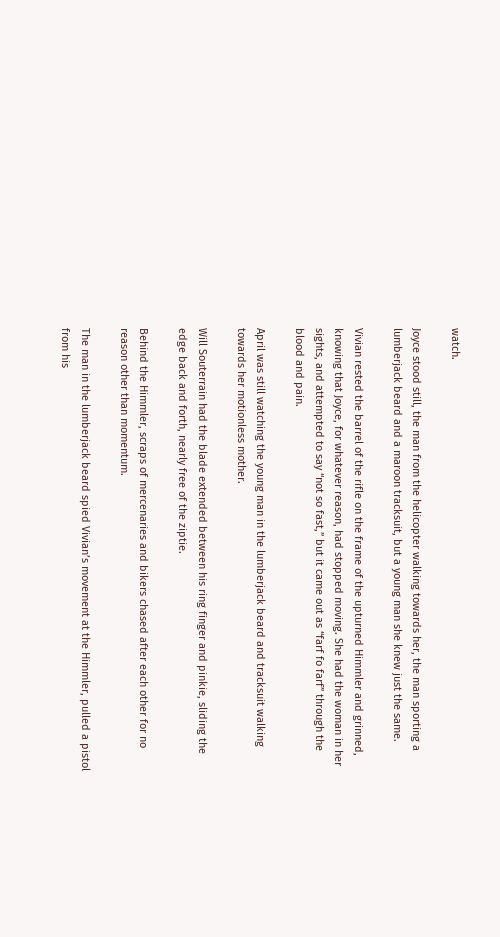watch.

Joyce stood still, the man from the helicopter walking towards her, the man sporting a lumberjack beard and a maroon tracksuit, but a young man she knew just the same.

Vivian rested the barrel of the rifle on the frame of the upturned Himmler and grinned, knowing that Joyce, for whatever reason, had stopped moving. She had the woman in her sights, and attempted to say “not so fast,” but it came out as “farf fo farf” through the blood and pain.

April was still watching the young man in the lumberjack beard and tracksuit walking towards her motionless mother.

Will Souterrain had the blade extended between his ring finger and pinkie, sliding the edge back and forth, nearly free of the ziptie.

Behind the Himmler, scraps of mercenaries and bikers chased after each other for no reason other than momentum.

The man in the lumberjack beard spied Vivian’s movement at the Himmler, pulled a pistol from his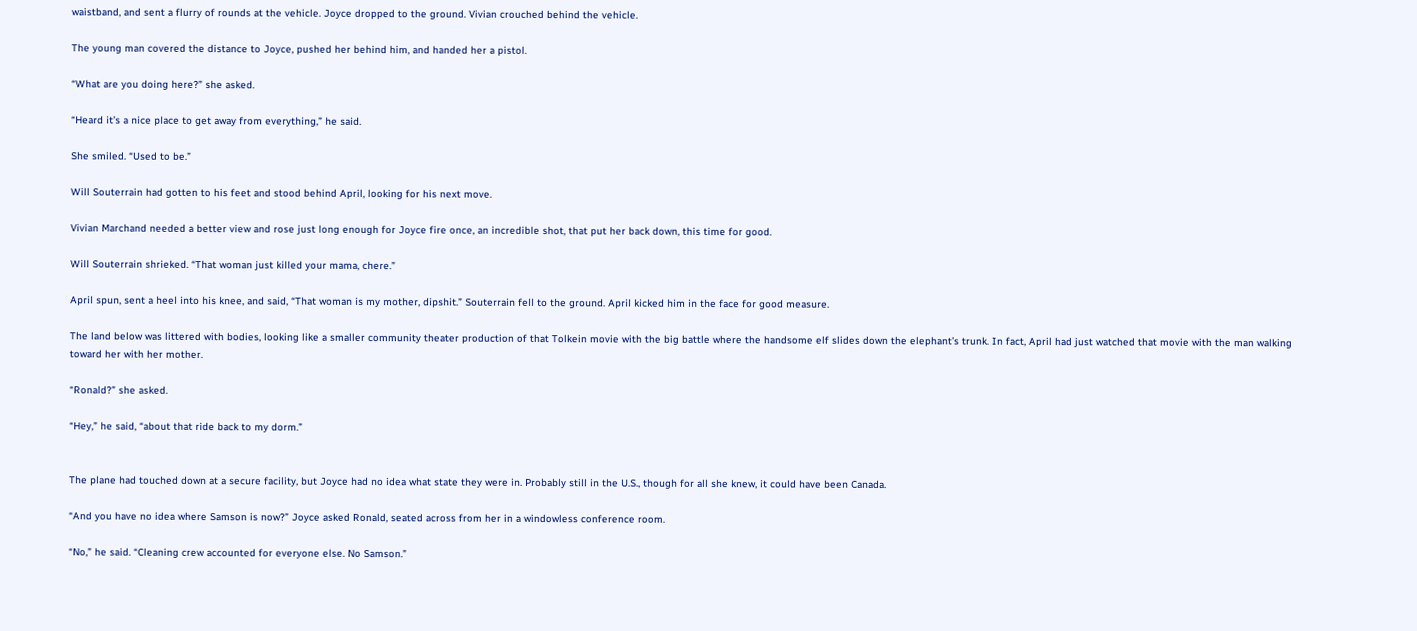waistband, and sent a flurry of rounds at the vehicle. Joyce dropped to the ground. Vivian crouched behind the vehicle.

The young man covered the distance to Joyce, pushed her behind him, and handed her a pistol.

“What are you doing here?” she asked.

“Heard it’s a nice place to get away from everything,” he said.

She smiled. “Used to be.”

Will Souterrain had gotten to his feet and stood behind April, looking for his next move.

Vivian Marchand needed a better view and rose just long enough for Joyce fire once, an incredible shot, that put her back down, this time for good.

Will Souterrain shrieked. “That woman just killed your mama, chere.”

April spun, sent a heel into his knee, and said, “That woman is my mother, dipshit.” Souterrain fell to the ground. April kicked him in the face for good measure.

The land below was littered with bodies, looking like a smaller community theater production of that Tolkein movie with the big battle where the handsome elf slides down the elephant’s trunk. In fact, April had just watched that movie with the man walking toward her with her mother.

“Ronald?” she asked.

“Hey,” he said, “about that ride back to my dorm.”


The plane had touched down at a secure facility, but Joyce had no idea what state they were in. Probably still in the U.S., though for all she knew, it could have been Canada.

“And you have no idea where Samson is now?” Joyce asked Ronald, seated across from her in a windowless conference room.

“No,” he said. “Cleaning crew accounted for everyone else. No Samson.”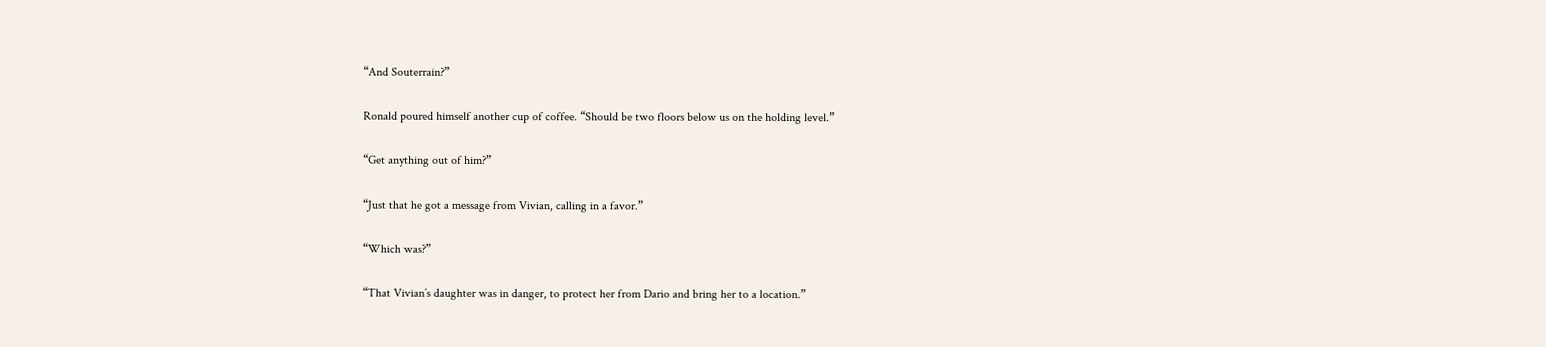“And Souterrain?”

Ronald poured himself another cup of coffee. “Should be two floors below us on the holding level.”

“Get anything out of him?”

“Just that he got a message from Vivian, calling in a favor.”

“Which was?”

“That Vivian’s daughter was in danger, to protect her from Dario and bring her to a location.”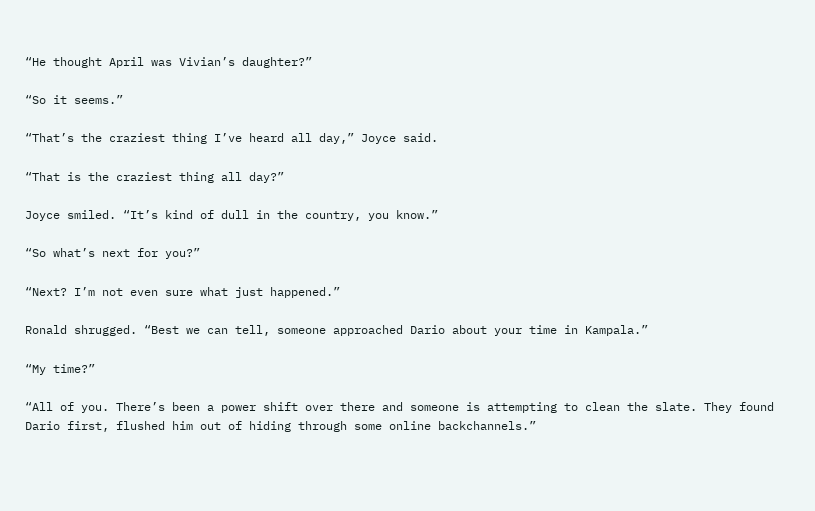“He thought April was Vivian’s daughter?”

“So it seems.”

“That’s the craziest thing I’ve heard all day,” Joyce said.

“That is the craziest thing all day?”

Joyce smiled. “It’s kind of dull in the country, you know.”

“So what’s next for you?”

“Next? I’m not even sure what just happened.”

Ronald shrugged. “Best we can tell, someone approached Dario about your time in Kampala.”

“My time?”

“All of you. There’s been a power shift over there and someone is attempting to clean the slate. They found Dario first, flushed him out of hiding through some online backchannels.”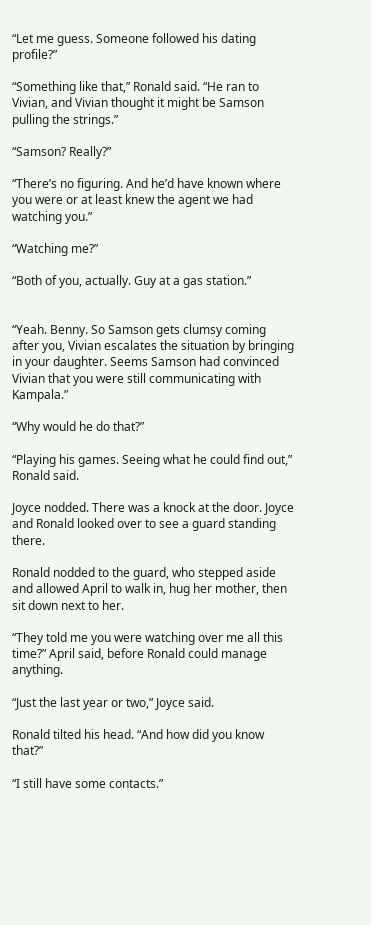“Let me guess. Someone followed his dating profile?”

“Something like that,” Ronald said. “He ran to Vivian, and Vivian thought it might be Samson pulling the strings.”

“Samson? Really?”

“There’s no figuring. And he’d have known where you were or at least knew the agent we had watching you.”

“Watching me?”

“Both of you, actually. Guy at a gas station.”


“Yeah. Benny. So Samson gets clumsy coming after you, Vivian escalates the situation by bringing in your daughter. Seems Samson had convinced Vivian that you were still communicating with Kampala.”

“Why would he do that?”

“Playing his games. Seeing what he could find out,” Ronald said.

Joyce nodded. There was a knock at the door. Joyce and Ronald looked over to see a guard standing there.

Ronald nodded to the guard, who stepped aside and allowed April to walk in, hug her mother, then sit down next to her.

“They told me you were watching over me all this time?” April said, before Ronald could manage anything.

“Just the last year or two,” Joyce said.

Ronald tilted his head. “And how did you know that?”

“I still have some contacts.”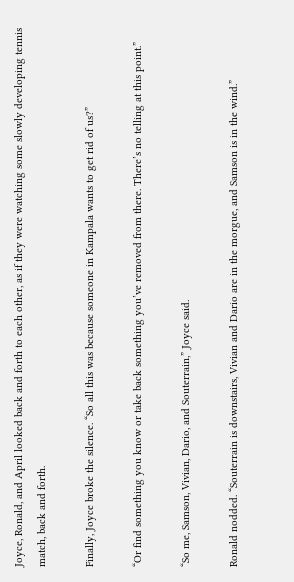Joyce, Ronald, and April looked back and forth to each other, as if they were watching some slowly developing tennis match, back and forth.

Finally, Joyce broke the silence. “So all this was because someone in Kampala wants to get rid of us?”

“Or find something you know or take back something you’ve removed from there. There’s no telling at this point.”

“So me, Samson, Vivian, Dario, and Souterrain,” Joyce said.

Ronald nodded. “Souterrain is downstairs, Vivian and Dario are in the morgue, and Samson is in the wind.”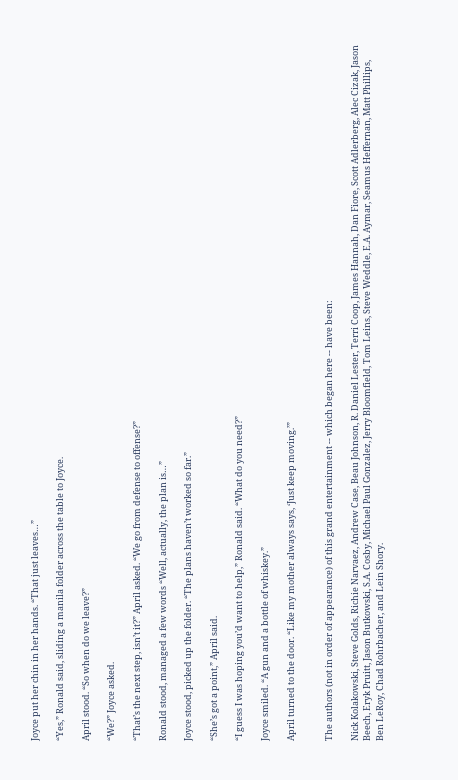Joyce put her chin in her hands. “That just leaves…”

“Yes,” Ronald said, sliding a manila folder across the table to Joyce.

April stood. “So when do we leave?”

“We?” Joyce asked.

“That’s the next step, isn’t it?” April asked. “We go from defense to offense?”

Ronald stood, managed a few words “Well, actually, the plan is…”

Joyce stood, picked up the folder. “The plans haven’t worked so far.”

“She’s got a point,” April said.

“I guess I was hoping you’d want to help,” Ronald said. “What do you need?”

Joyce smiled. “A gun and a bottle of whiskey.”

April turned to the door. “Like my mother always says, ‘Just keep moving.’”


The authors (not in order of appearance) of this grand entertainment -- which began here -- have been:

Nick Kolakowski, Steve Golds, Richie Narvaez, Andrew Case, Beau Johnson, R. Daniel Lester, Terri Coop, James Hannah, Dan Fiore, Scott Adlerberg, Alec Cizak, Jason Beech, Eryk Pruitt, Jason Butkowski, S.A. Cosby, Michael Paul Gonzalez, Jerry Bloomfield, Tom Leins, Steve Weddle, E.A. Aymar, Seamus Heffernan, Matt Phillips, Ben LeRoy, Chad Rohrbacher, and Lein Shory.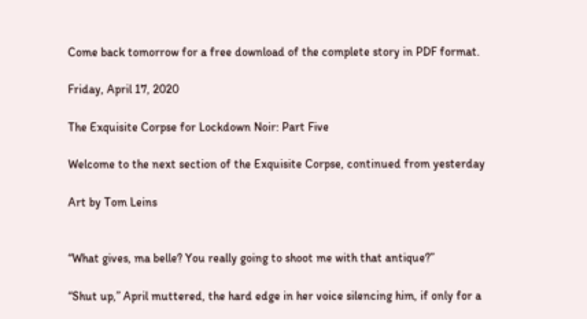Come back tomorrow for a free download of the complete story in PDF format.

Friday, April 17, 2020

The Exquisite Corpse for Lockdown Noir: Part Five

Welcome to the next section of the Exquisite Corpse, continued from yesterday

Art by Tom Leins


“What gives, ma belle? You really going to shoot me with that antique?”

“Shut up,” April muttered, the hard edge in her voice silencing him, if only for a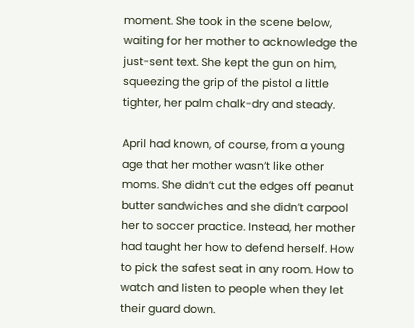moment. She took in the scene below, waiting for her mother to acknowledge the just-sent text. She kept the gun on him, squeezing the grip of the pistol a little tighter, her palm chalk-dry and steady.

April had known, of course, from a young age that her mother wasn’t like other moms. She didn’t cut the edges off peanut butter sandwiches and she didn’t carpool her to soccer practice. Instead, her mother had taught her how to defend herself. How to pick the safest seat in any room. How to watch and listen to people when they let their guard down.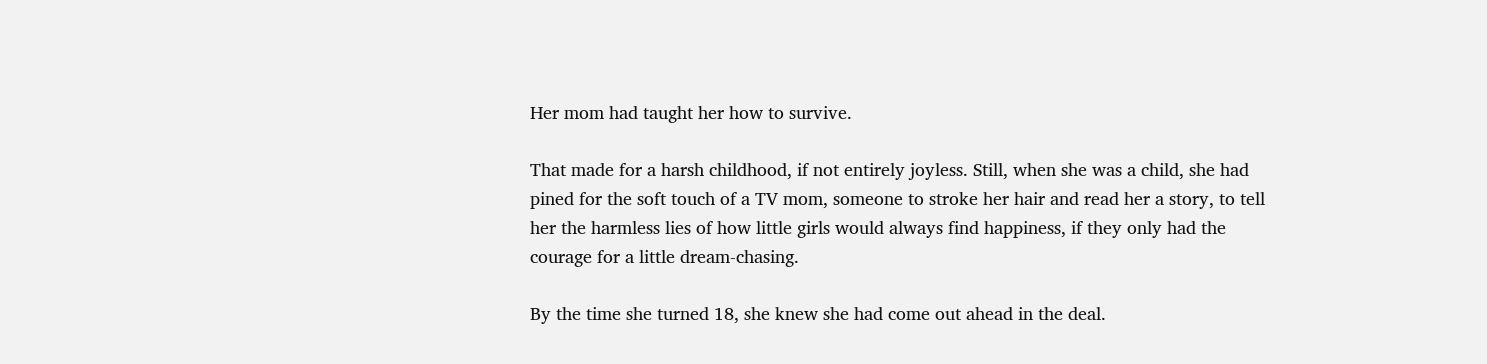Her mom had taught her how to survive.

That made for a harsh childhood, if not entirely joyless. Still, when she was a child, she had pined for the soft touch of a TV mom, someone to stroke her hair and read her a story, to tell her the harmless lies of how little girls would always find happiness, if they only had the courage for a little dream-chasing.

By the time she turned 18, she knew she had come out ahead in the deal.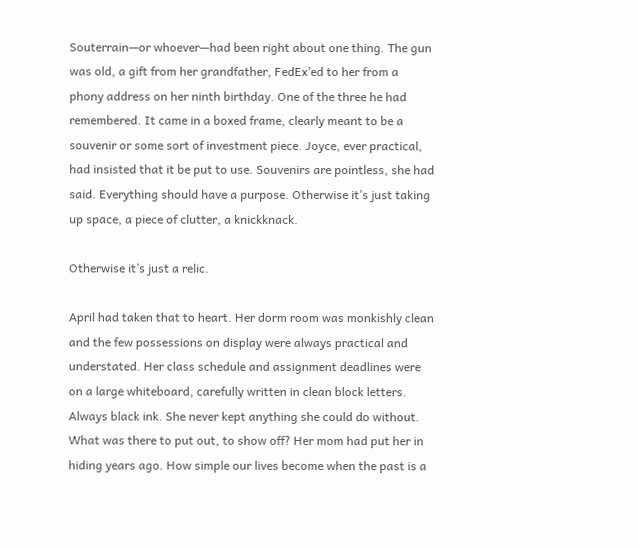Souterrain—or whoever—had been right about one thing. The gun was old, a gift from her grandfather, FedEx’ed to her from a phony address on her ninth birthday. One of the three he had remembered. It came in a boxed frame, clearly meant to be a souvenir or some sort of investment piece. Joyce, ever practical, had insisted that it be put to use. Souvenirs are pointless, she had said. Everything should have a purpose. Otherwise it’s just taking up space, a piece of clutter, a knickknack.

Otherwise it’s just a relic.

April had taken that to heart. Her dorm room was monkishly clean and the few possessions on display were always practical and understated. Her class schedule and assignment deadlines were on a large whiteboard, carefully written in clean block letters. Always black ink. She never kept anything she could do without. What was there to put out, to show off? Her mom had put her in hiding years ago. How simple our lives become when the past is a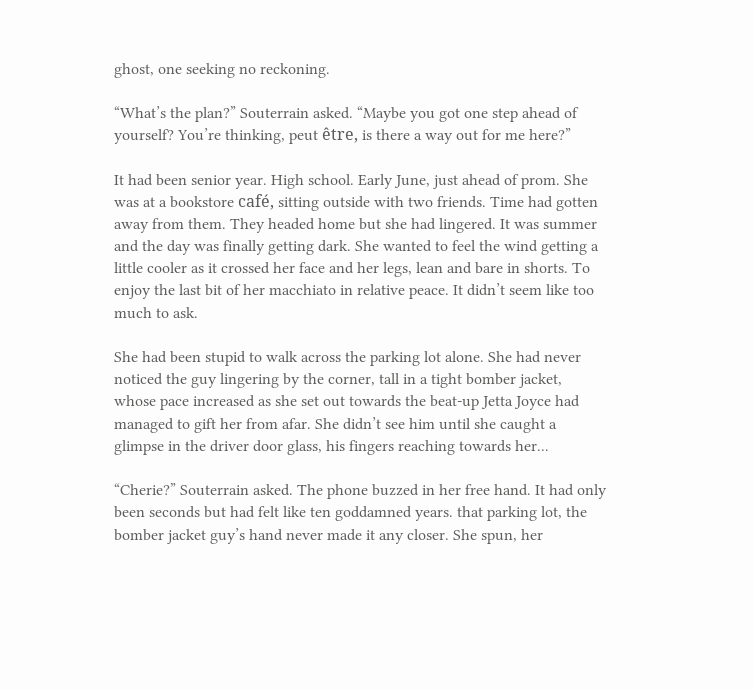ghost, one seeking no reckoning.

“What’s the plan?” Souterrain asked. “Maybe you got one step ahead of yourself? You’re thinking, peut être, is there a way out for me here?”

It had been senior year. High school. Early June, just ahead of prom. She was at a bookstore café, sitting outside with two friends. Time had gotten away from them. They headed home but she had lingered. It was summer and the day was finally getting dark. She wanted to feel the wind getting a little cooler as it crossed her face and her legs, lean and bare in shorts. To enjoy the last bit of her macchiato in relative peace. It didn’t seem like too much to ask.

She had been stupid to walk across the parking lot alone. She had never noticed the guy lingering by the corner, tall in a tight bomber jacket, whose pace increased as she set out towards the beat-up Jetta Joyce had managed to gift her from afar. She didn’t see him until she caught a glimpse in the driver door glass, his fingers reaching towards her...

“Cherie?” Souterrain asked. The phone buzzed in her free hand. It had only been seconds but had felt like ten goddamned years. that parking lot, the bomber jacket guy’s hand never made it any closer. She spun, her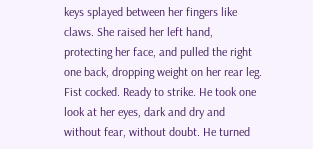keys splayed between her fingers like claws. She raised her left hand, protecting her face, and pulled the right one back, dropping weight on her rear leg. Fist cocked. Ready to strike. He took one look at her eyes, dark and dry and without fear, without doubt. He turned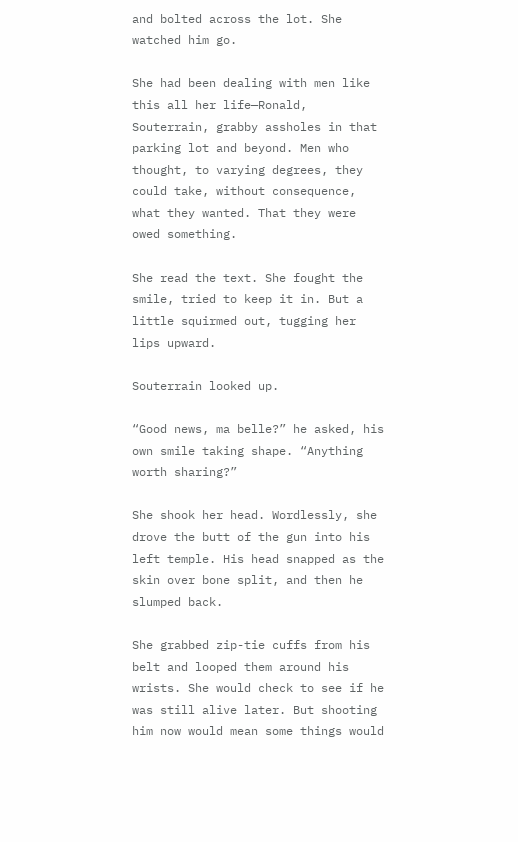and bolted across the lot. She watched him go.

She had been dealing with men like this all her life—Ronald, Souterrain, grabby assholes in that parking lot and beyond. Men who thought, to varying degrees, they could take, without consequence, what they wanted. That they were owed something.

She read the text. She fought the smile, tried to keep it in. But a little squirmed out, tugging her lips upward.

Souterrain looked up.

“Good news, ma belle?” he asked, his own smile taking shape. “Anything worth sharing?”

She shook her head. Wordlessly, she drove the butt of the gun into his left temple. His head snapped as the skin over bone split, and then he slumped back.

She grabbed zip-tie cuffs from his belt and looped them around his wrists. She would check to see if he was still alive later. But shooting him now would mean some things would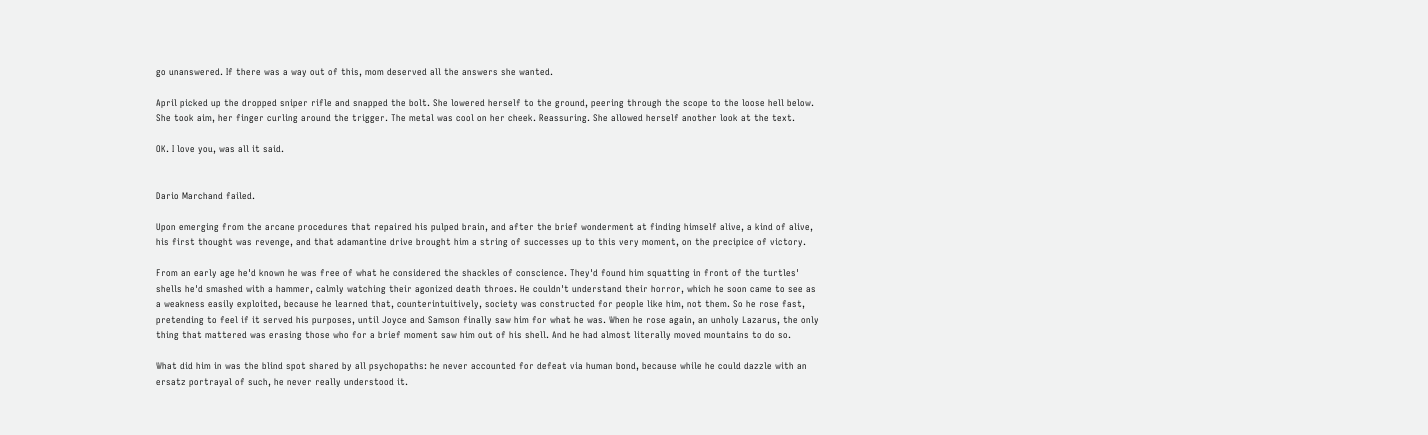go unanswered. If there was a way out of this, mom deserved all the answers she wanted.

April picked up the dropped sniper rifle and snapped the bolt. She lowered herself to the ground, peering through the scope to the loose hell below. She took aim, her finger curling around the trigger. The metal was cool on her cheek. Reassuring. She allowed herself another look at the text.

OK. I love you, was all it said.


Dario Marchand failed.

Upon emerging from the arcane procedures that repaired his pulped brain, and after the brief wonderment at finding himself alive, a kind of alive, his first thought was revenge, and that adamantine drive brought him a string of successes up to this very moment, on the precipice of victory.

From an early age he'd known he was free of what he considered the shackles of conscience. They'd found him squatting in front of the turtles' shells he'd smashed with a hammer, calmly watching their agonized death throes. He couldn't understand their horror, which he soon came to see as a weakness easily exploited, because he learned that, counterintuitively, society was constructed for people like him, not them. So he rose fast, pretending to feel if it served his purposes, until Joyce and Samson finally saw him for what he was. When he rose again, an unholy Lazarus, the only thing that mattered was erasing those who for a brief moment saw him out of his shell. And he had almost literally moved mountains to do so.

What did him in was the blind spot shared by all psychopaths: he never accounted for defeat via human bond, because while he could dazzle with an ersatz portrayal of such, he never really understood it.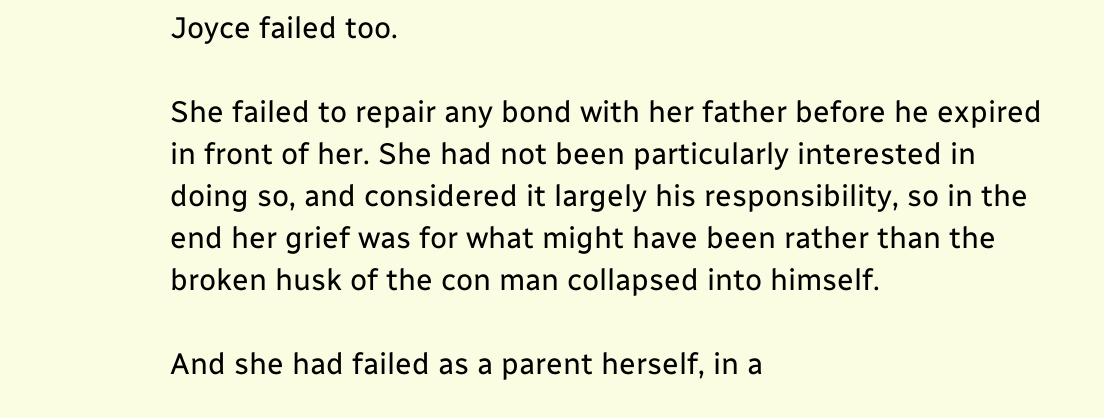Joyce failed too.

She failed to repair any bond with her father before he expired in front of her. She had not been particularly interested in doing so, and considered it largely his responsibility, so in the end her grief was for what might have been rather than the broken husk of the con man collapsed into himself.

And she had failed as a parent herself, in a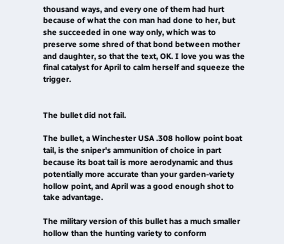thousand ways, and every one of them had hurt because of what the con man had done to her, but she succeeded in one way only, which was to preserve some shred of that bond between mother and daughter, so that the text, OK. I love you was the final catalyst for April to calm herself and squeeze the trigger.


The bullet did not fail.

The bullet, a Winchester USA .308 hollow point boat tail, is the sniper's ammunition of choice in part because its boat tail is more aerodynamic and thus potentially more accurate than your garden-variety hollow point, and April was a good enough shot to take advantage.

The military version of this bullet has a much smaller hollow than the hunting variety to conform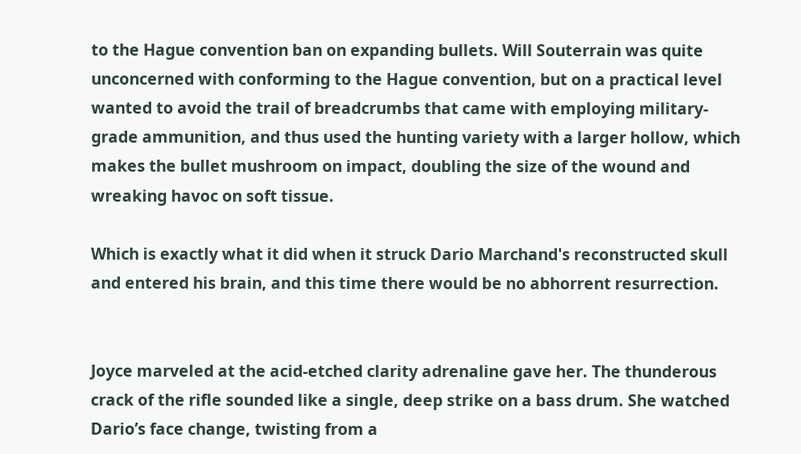to the Hague convention ban on expanding bullets. Will Souterrain was quite unconcerned with conforming to the Hague convention, but on a practical level wanted to avoid the trail of breadcrumbs that came with employing military-grade ammunition, and thus used the hunting variety with a larger hollow, which makes the bullet mushroom on impact, doubling the size of the wound and wreaking havoc on soft tissue.

Which is exactly what it did when it struck Dario Marchand's reconstructed skull and entered his brain, and this time there would be no abhorrent resurrection.


Joyce marveled at the acid-etched clarity adrenaline gave her. The thunderous crack of the rifle sounded like a single, deep strike on a bass drum. She watched Dario’s face change, twisting from a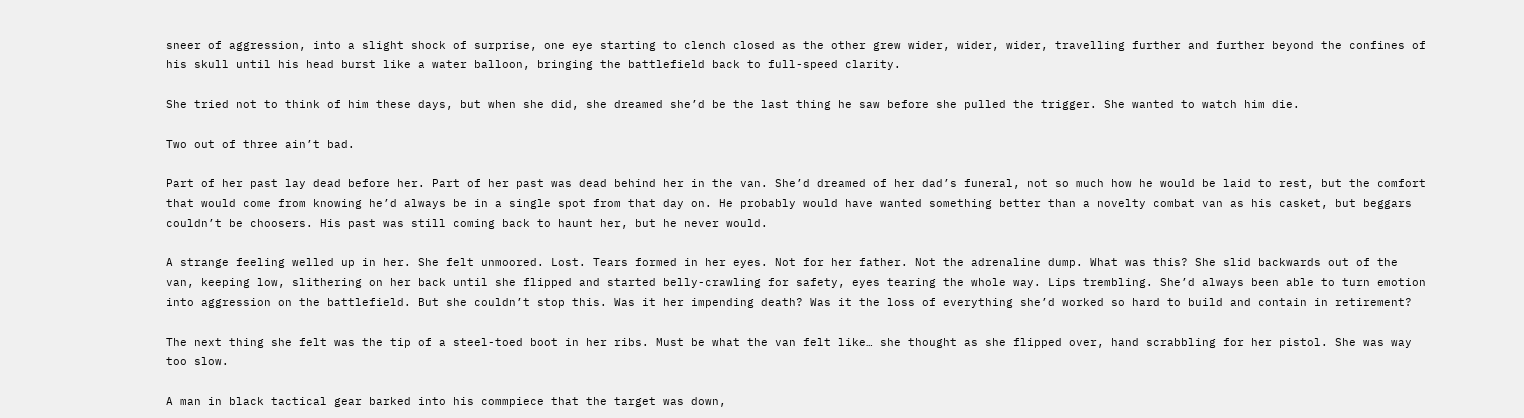sneer of aggression, into a slight shock of surprise, one eye starting to clench closed as the other grew wider, wider, wider, travelling further and further beyond the confines of his skull until his head burst like a water balloon, bringing the battlefield back to full-speed clarity.

She tried not to think of him these days, but when she did, she dreamed she’d be the last thing he saw before she pulled the trigger. She wanted to watch him die.

Two out of three ain’t bad.

Part of her past lay dead before her. Part of her past was dead behind her in the van. She’d dreamed of her dad’s funeral, not so much how he would be laid to rest, but the comfort that would come from knowing he’d always be in a single spot from that day on. He probably would have wanted something better than a novelty combat van as his casket, but beggars couldn’t be choosers. His past was still coming back to haunt her, but he never would.

A strange feeling welled up in her. She felt unmoored. Lost. Tears formed in her eyes. Not for her father. Not the adrenaline dump. What was this? She slid backwards out of the van, keeping low, slithering on her back until she flipped and started belly-crawling for safety, eyes tearing the whole way. Lips trembling. She’d always been able to turn emotion into aggression on the battlefield. But she couldn’t stop this. Was it her impending death? Was it the loss of everything she’d worked so hard to build and contain in retirement?

The next thing she felt was the tip of a steel-toed boot in her ribs. Must be what the van felt like… she thought as she flipped over, hand scrabbling for her pistol. She was way too slow.

A man in black tactical gear barked into his commpiece that the target was down,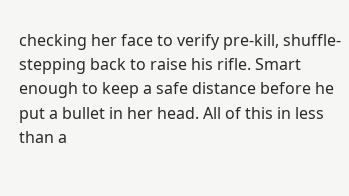checking her face to verify pre-kill, shuffle-stepping back to raise his rifle. Smart enough to keep a safe distance before he put a bullet in her head. All of this in less than a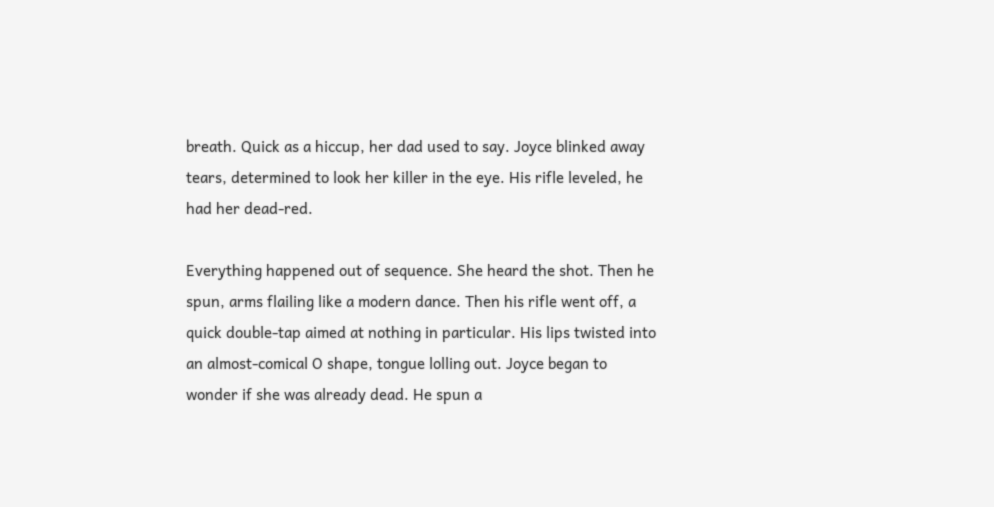breath. Quick as a hiccup, her dad used to say. Joyce blinked away tears, determined to look her killer in the eye. His rifle leveled, he had her dead-red.

Everything happened out of sequence. She heard the shot. Then he spun, arms flailing like a modern dance. Then his rifle went off, a quick double-tap aimed at nothing in particular. His lips twisted into an almost-comical O shape, tongue lolling out. Joyce began to wonder if she was already dead. He spun a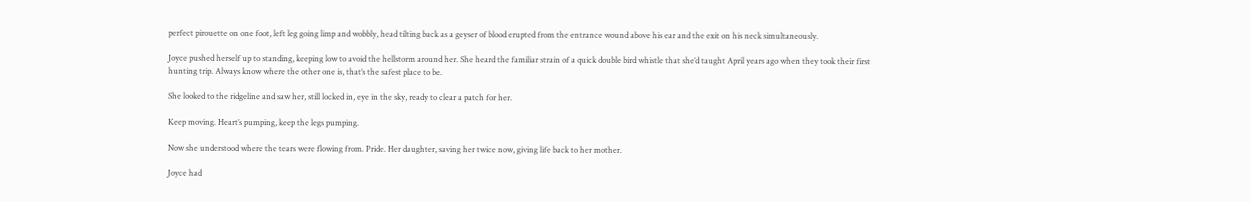perfect pirouette on one foot, left leg going limp and wobbly, head tilting back as a geyser of blood erupted from the entrance wound above his ear and the exit on his neck simultaneously.

Joyce pushed herself up to standing, keeping low to avoid the hellstorm around her. She heard the familiar strain of a quick double bird whistle that she’d taught April years ago when they took their first hunting trip. Always know where the other one is, that’s the safest place to be.

She looked to the ridgeline and saw her, still locked in, eye in the sky, ready to clear a patch for her.

Keep moving. Heart’s pumping, keep the legs pumping.

Now she understood where the tears were flowing from. Pride. Her daughter, saving her twice now, giving life back to her mother.

Joyce had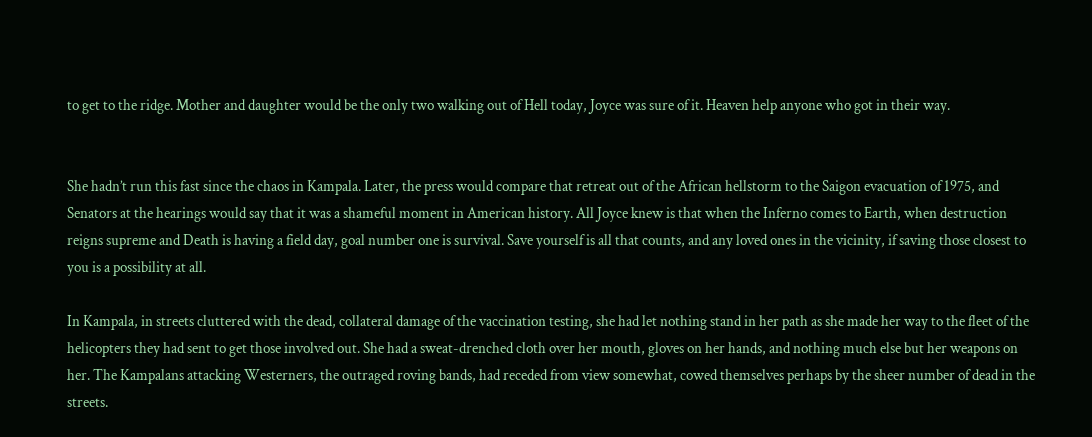to get to the ridge. Mother and daughter would be the only two walking out of Hell today, Joyce was sure of it. Heaven help anyone who got in their way.


She hadn’t run this fast since the chaos in Kampala. Later, the press would compare that retreat out of the African hellstorm to the Saigon evacuation of 1975, and Senators at the hearings would say that it was a shameful moment in American history. All Joyce knew is that when the Inferno comes to Earth, when destruction reigns supreme and Death is having a field day, goal number one is survival. Save yourself is all that counts, and any loved ones in the vicinity, if saving those closest to you is a possibility at all.

In Kampala, in streets cluttered with the dead, collateral damage of the vaccination testing, she had let nothing stand in her path as she made her way to the fleet of the helicopters they had sent to get those involved out. She had a sweat-drenched cloth over her mouth, gloves on her hands, and nothing much else but her weapons on her. The Kampalans attacking Westerners, the outraged roving bands, had receded from view somewhat, cowed themselves perhaps by the sheer number of dead in the streets.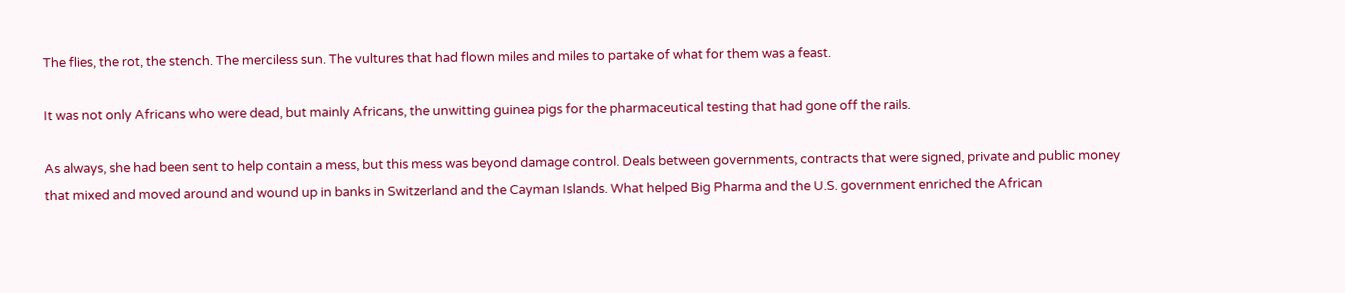The flies, the rot, the stench. The merciless sun. The vultures that had flown miles and miles to partake of what for them was a feast.

It was not only Africans who were dead, but mainly Africans, the unwitting guinea pigs for the pharmaceutical testing that had gone off the rails.

As always, she had been sent to help contain a mess, but this mess was beyond damage control. Deals between governments, contracts that were signed, private and public money that mixed and moved around and wound up in banks in Switzerland and the Cayman Islands. What helped Big Pharma and the U.S. government enriched the African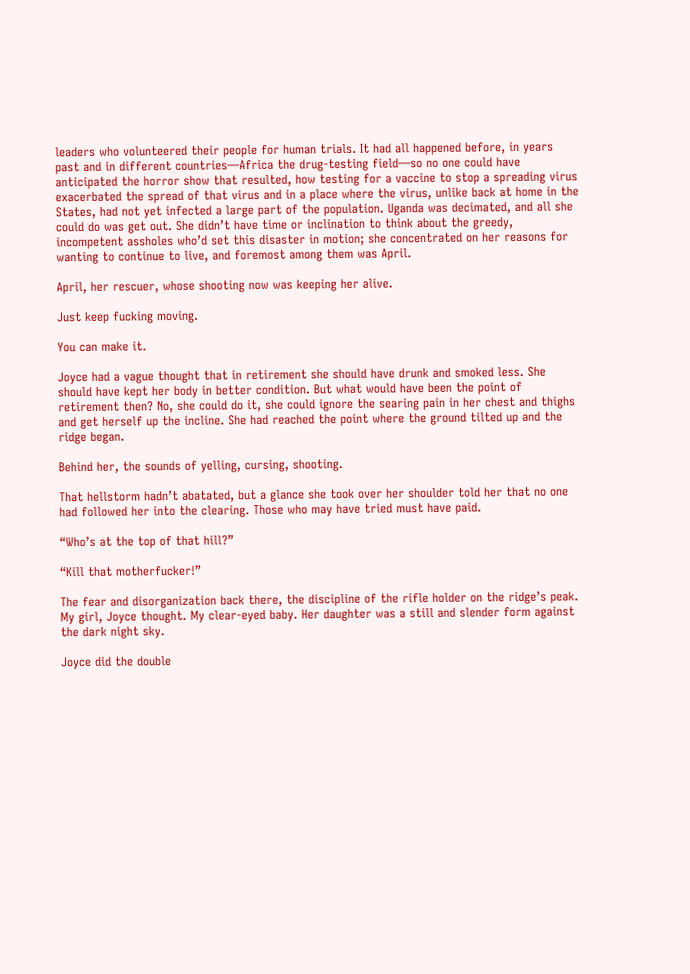leaders who volunteered their people for human trials. It had all happened before, in years past and in different countries—Africa the drug-testing field—so no one could have anticipated the horror show that resulted, how testing for a vaccine to stop a spreading virus exacerbated the spread of that virus and in a place where the virus, unlike back at home in the States, had not yet infected a large part of the population. Uganda was decimated, and all she could do was get out. She didn’t have time or inclination to think about the greedy, incompetent assholes who’d set this disaster in motion; she concentrated on her reasons for wanting to continue to live, and foremost among them was April.

April, her rescuer, whose shooting now was keeping her alive.

Just keep fucking moving.

You can make it.

Joyce had a vague thought that in retirement she should have drunk and smoked less. She should have kept her body in better condition. But what would have been the point of retirement then? No, she could do it, she could ignore the searing pain in her chest and thighs and get herself up the incline. She had reached the point where the ground tilted up and the ridge began.

Behind her, the sounds of yelling, cursing, shooting.

That hellstorm hadn’t abatated, but a glance she took over her shoulder told her that no one had followed her into the clearing. Those who may have tried must have paid.

“Who’s at the top of that hill?”

“Kill that motherfucker!”

The fear and disorganization back there, the discipline of the rifle holder on the ridge’s peak. My girl, Joyce thought. My clear-eyed baby. Her daughter was a still and slender form against the dark night sky.

Joyce did the double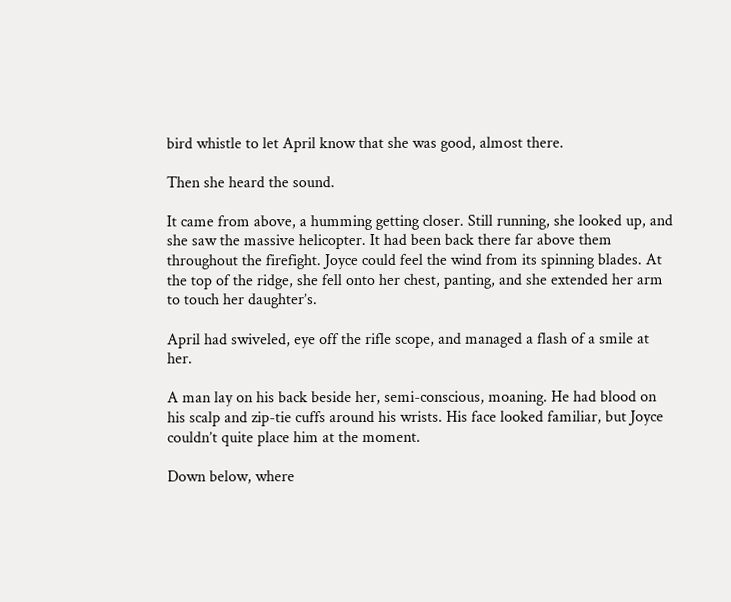bird whistle to let April know that she was good, almost there.

Then she heard the sound.

It came from above, a humming getting closer. Still running, she looked up, and she saw the massive helicopter. It had been back there far above them throughout the firefight. Joyce could feel the wind from its spinning blades. At the top of the ridge, she fell onto her chest, panting, and she extended her arm to touch her daughter’s.

April had swiveled, eye off the rifle scope, and managed a flash of a smile at her.

A man lay on his back beside her, semi-conscious, moaning. He had blood on his scalp and zip-tie cuffs around his wrists. His face looked familiar, but Joyce couldn’t quite place him at the moment.

Down below, where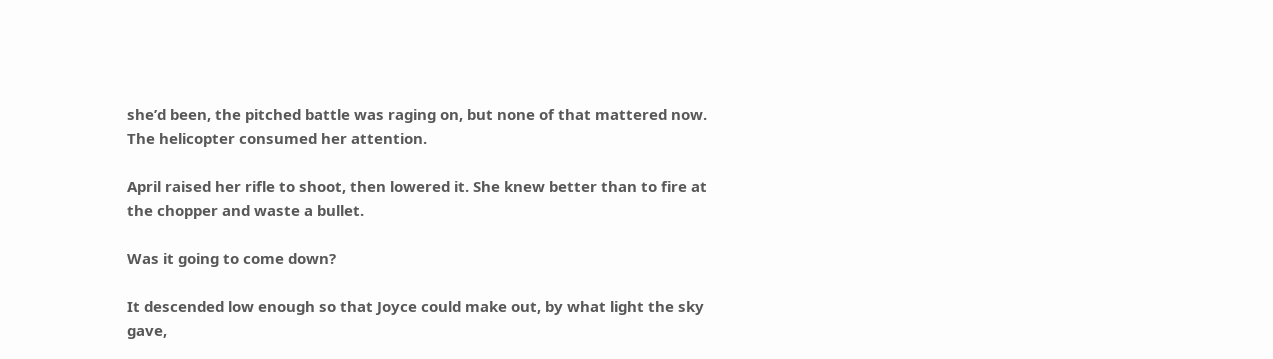she’d been, the pitched battle was raging on, but none of that mattered now. The helicopter consumed her attention.

April raised her rifle to shoot, then lowered it. She knew better than to fire at the chopper and waste a bullet.

Was it going to come down?

It descended low enough so that Joyce could make out, by what light the sky gave,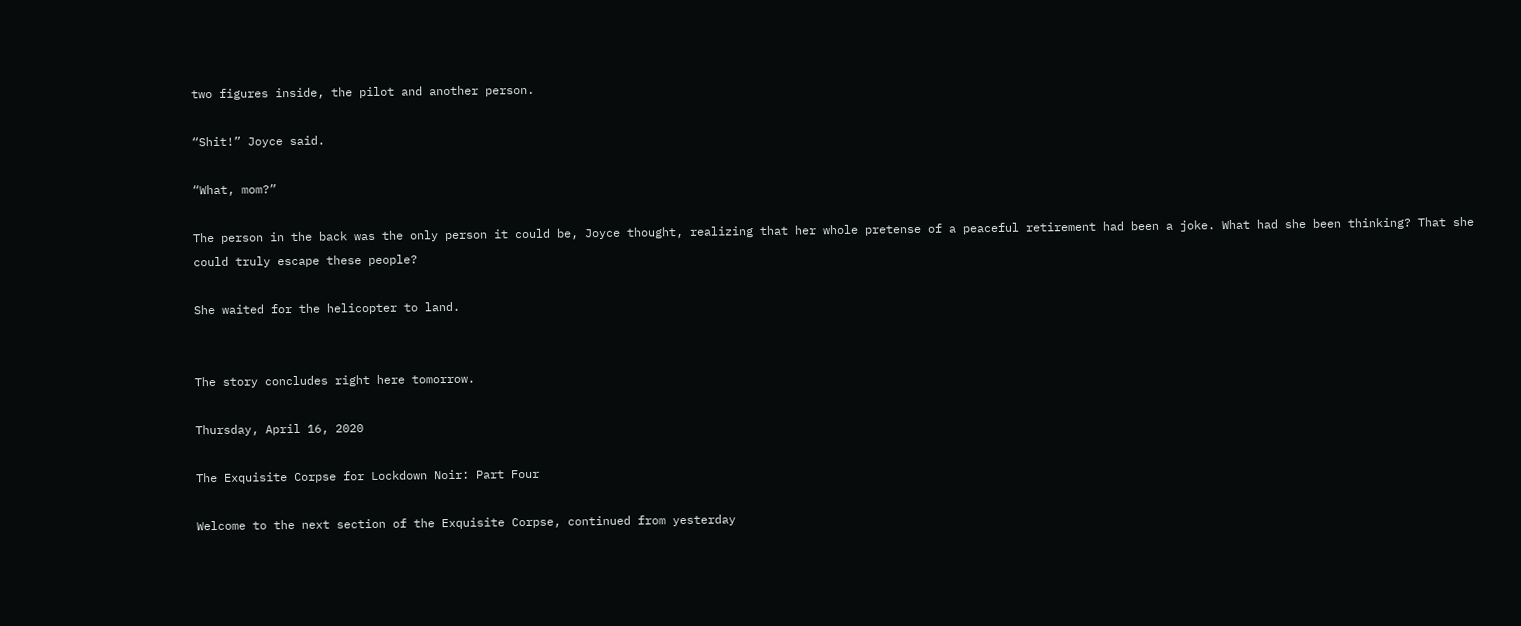two figures inside, the pilot and another person.

“Shit!” Joyce said.

“What, mom?”

The person in the back was the only person it could be, Joyce thought, realizing that her whole pretense of a peaceful retirement had been a joke. What had she been thinking? That she could truly escape these people?

She waited for the helicopter to land.


The story concludes right here tomorrow.

Thursday, April 16, 2020

The Exquisite Corpse for Lockdown Noir: Part Four

Welcome to the next section of the Exquisite Corpse, continued from yesterday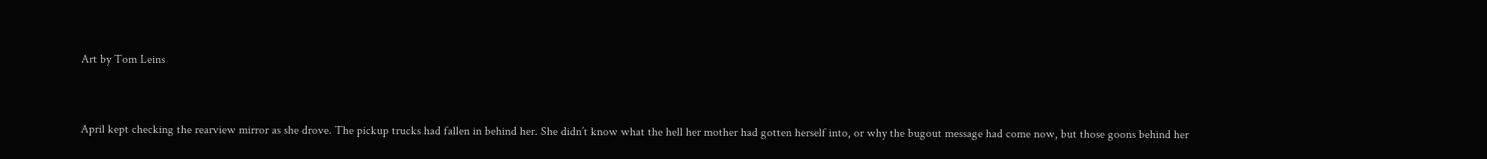Art by Tom Leins


April kept checking the rearview mirror as she drove. The pickup trucks had fallen in behind her. She didn’t know what the hell her mother had gotten herself into, or why the bugout message had come now, but those goons behind her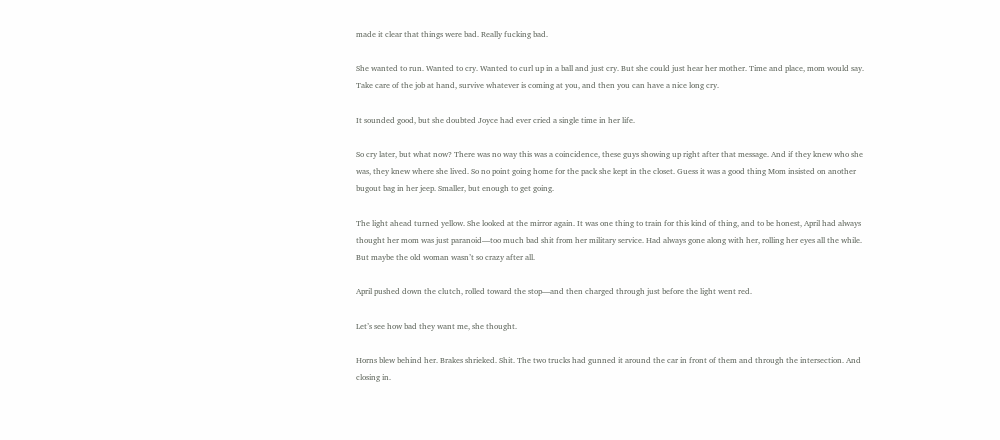made it clear that things were bad. Really fucking bad.

She wanted to run. Wanted to cry. Wanted to curl up in a ball and just cry. But she could just hear her mother. Time and place, mom would say. Take care of the job at hand, survive whatever is coming at you, and then you can have a nice long cry.

It sounded good, but she doubted Joyce had ever cried a single time in her life.

So cry later, but what now? There was no way this was a coincidence, these guys showing up right after that message. And if they knew who she was, they knew where she lived. So no point going home for the pack she kept in the closet. Guess it was a good thing Mom insisted on another bugout bag in her jeep. Smaller, but enough to get going.

The light ahead turned yellow. She looked at the mirror again. It was one thing to train for this kind of thing, and to be honest, April had always thought her mom was just paranoid—too much bad shit from her military service. Had always gone along with her, rolling her eyes all the while. But maybe the old woman wasn’t so crazy after all.

April pushed down the clutch, rolled toward the stop—and then charged through just before the light went red.

Let’s see how bad they want me, she thought.

Horns blew behind her. Brakes shrieked. Shit. The two trucks had gunned it around the car in front of them and through the intersection. And closing in.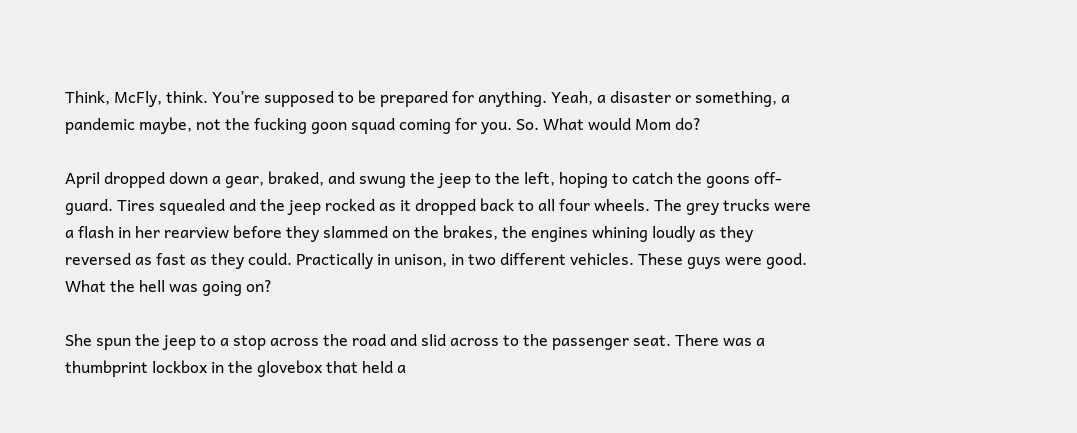Think, McFly, think. You’re supposed to be prepared for anything. Yeah, a disaster or something, a pandemic maybe, not the fucking goon squad coming for you. So. What would Mom do?

April dropped down a gear, braked, and swung the jeep to the left, hoping to catch the goons off-guard. Tires squealed and the jeep rocked as it dropped back to all four wheels. The grey trucks were a flash in her rearview before they slammed on the brakes, the engines whining loudly as they reversed as fast as they could. Practically in unison, in two different vehicles. These guys were good. What the hell was going on?

She spun the jeep to a stop across the road and slid across to the passenger seat. There was a thumbprint lockbox in the glovebox that held a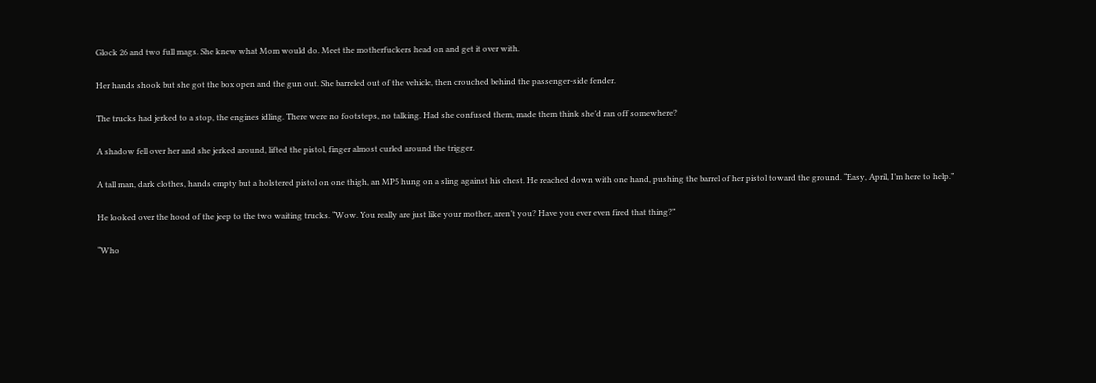Glock 26 and two full mags. She knew what Mom would do. Meet the motherfuckers head on and get it over with.

Her hands shook but she got the box open and the gun out. She barreled out of the vehicle, then crouched behind the passenger-side fender.

The trucks had jerked to a stop, the engines idling. There were no footsteps, no talking. Had she confused them, made them think she’d ran off somewhere?

A shadow fell over her and she jerked around, lifted the pistol, finger almost curled around the trigger.

A tall man, dark clothes, hands empty but a holstered pistol on one thigh, an MP5 hung on a sling against his chest. He reached down with one hand, pushing the barrel of her pistol toward the ground. “Easy, April, I’m here to help.”

He looked over the hood of the jeep to the two waiting trucks. “Wow. You really are just like your mother, aren’t you? Have you ever even fired that thing?”

“Who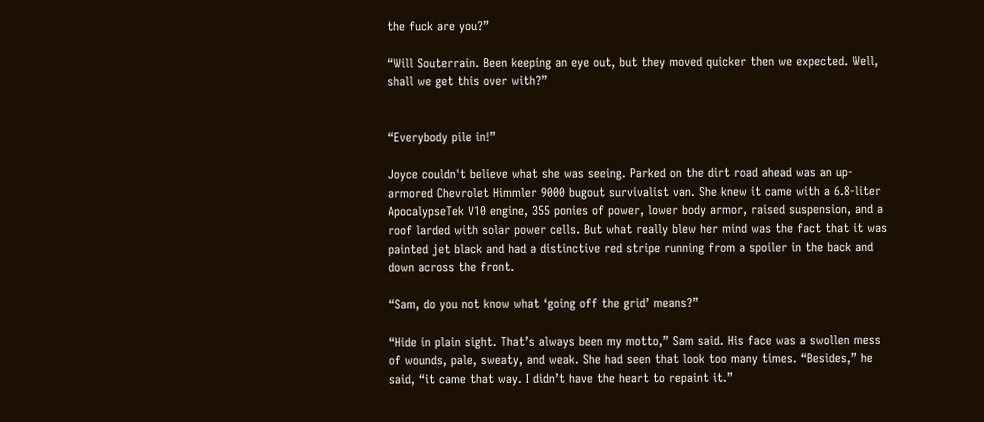the fuck are you?”

“Will Souterrain. Been keeping an eye out, but they moved quicker then we expected. Well, shall we get this over with?”


“Everybody pile in!”

Joyce couldn't believe what she was seeing. Parked on the dirt road ahead was an up-armored Chevrolet Himmler 9000 bugout survivalist van. She knew it came with a 6.8-liter ApocalypseTek V10 engine, 355 ponies of power, lower body armor, raised suspension, and a roof larded with solar power cells. But what really blew her mind was the fact that it was painted jet black and had a distinctive red stripe running from a spoiler in the back and down across the front.

“Sam, do you not know what ‘going off the grid’ means?”

“Hide in plain sight. That’s always been my motto,” Sam said. His face was a swollen mess of wounds, pale, sweaty, and weak. She had seen that look too many times. “Besides,” he said, “it came that way. I didn’t have the heart to repaint it.”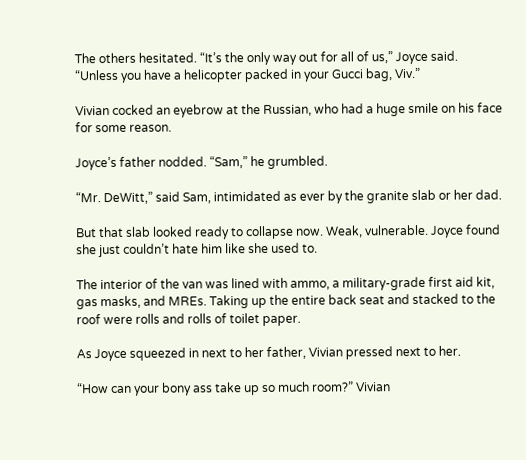The others hesitated. “It’s the only way out for all of us,” Joyce said. “Unless you have a helicopter packed in your Gucci bag, Viv.”

Vivian cocked an eyebrow at the Russian, who had a huge smile on his face for some reason.

Joyce’s father nodded. “Sam,” he grumbled.

“Mr. DeWitt,” said Sam, intimidated as ever by the granite slab or her dad.

But that slab looked ready to collapse now. Weak, vulnerable. Joyce found she just couldn’t hate him like she used to.

The interior of the van was lined with ammo, a military-grade first aid kit, gas masks, and MREs. Taking up the entire back seat and stacked to the roof were rolls and rolls of toilet paper.

As Joyce squeezed in next to her father, Vivian pressed next to her.

“How can your bony ass take up so much room?” Vivian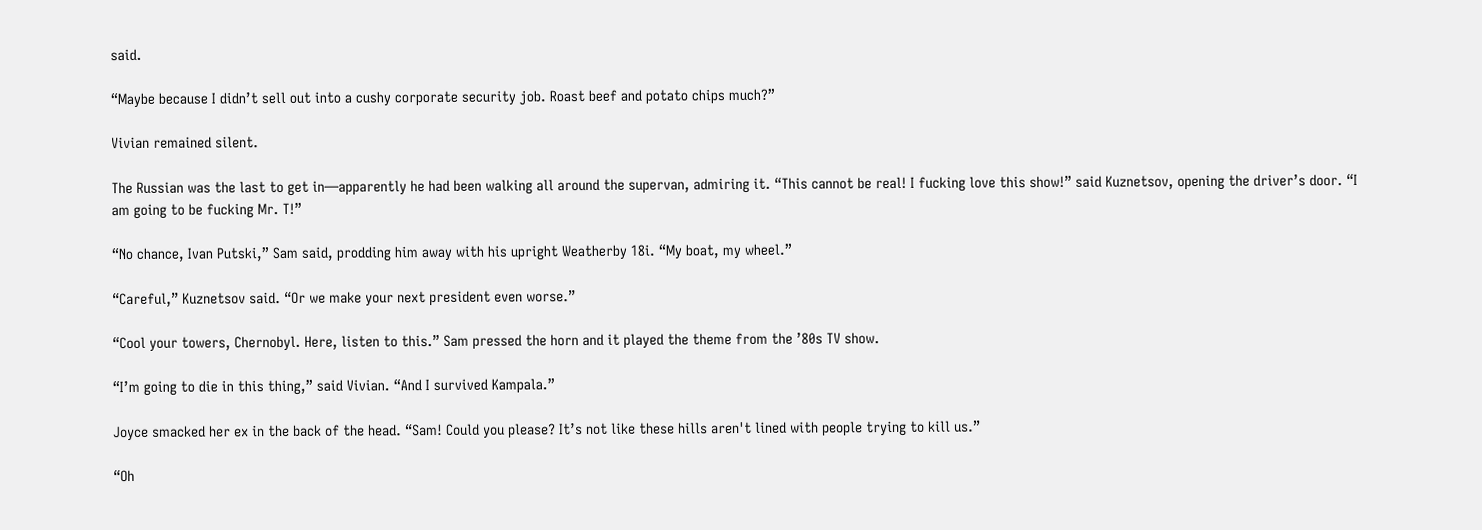said.

“Maybe because I didn’t sell out into a cushy corporate security job. Roast beef and potato chips much?”

Vivian remained silent.

The Russian was the last to get in—apparently he had been walking all around the supervan, admiring it. “This cannot be real! I fucking love this show!” said Kuznetsov, opening the driver’s door. “I am going to be fucking Mr. T!”

“No chance, Ivan Putski,” Sam said, prodding him away with his upright Weatherby 18i. “My boat, my wheel.”

“Careful,” Kuznetsov said. “Or we make your next president even worse.”

“Cool your towers, Chernobyl. Here, listen to this.” Sam pressed the horn and it played the theme from the ’80s TV show.

“I’m going to die in this thing,” said Vivian. “And I survived Kampala.”

Joyce smacked her ex in the back of the head. “Sam! Could you please? It’s not like these hills aren't lined with people trying to kill us.”

“Oh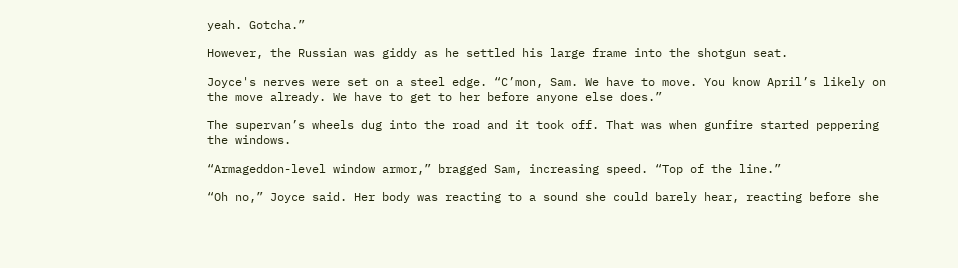yeah. Gotcha.”

However, the Russian was giddy as he settled his large frame into the shotgun seat.

Joyce's nerves were set on a steel edge. “C’mon, Sam. We have to move. You know April’s likely on the move already. We have to get to her before anyone else does.”

The supervan’s wheels dug into the road and it took off. That was when gunfire started peppering the windows.

“Armageddon-level window armor,” bragged Sam, increasing speed. “Top of the line.”

“Oh no,” Joyce said. Her body was reacting to a sound she could barely hear, reacting before she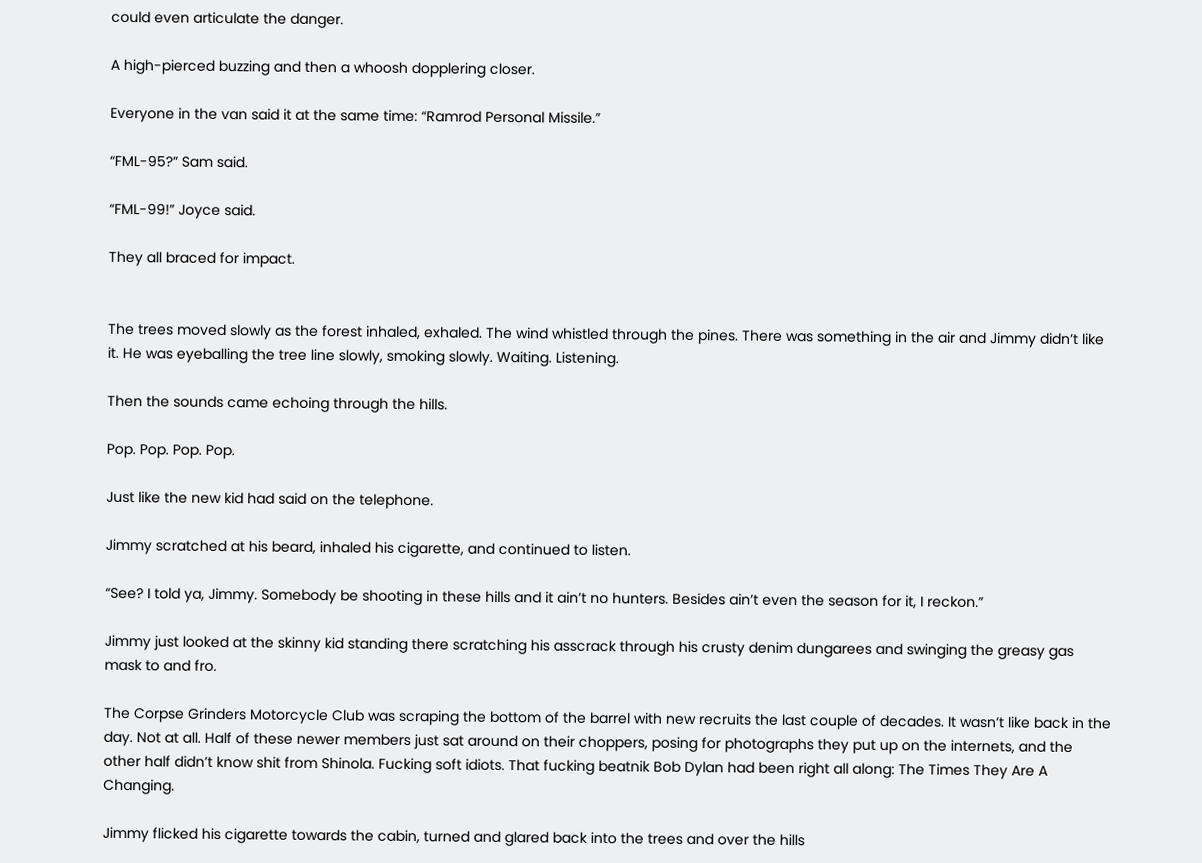could even articulate the danger.

A high-pierced buzzing and then a whoosh dopplering closer.

Everyone in the van said it at the same time: “Ramrod Personal Missile.”

“FML-95?” Sam said.

“FML-99!” Joyce said.

They all braced for impact.


The trees moved slowly as the forest inhaled, exhaled. The wind whistled through the pines. There was something in the air and Jimmy didn’t like it. He was eyeballing the tree line slowly, smoking slowly. Waiting. Listening.

Then the sounds came echoing through the hills.

Pop. Pop. Pop. Pop.

Just like the new kid had said on the telephone.

Jimmy scratched at his beard, inhaled his cigarette, and continued to listen.

“See? I told ya, Jimmy. Somebody be shooting in these hills and it ain’t no hunters. Besides ain’t even the season for it, I reckon.”

Jimmy just looked at the skinny kid standing there scratching his asscrack through his crusty denim dungarees and swinging the greasy gas mask to and fro.

The Corpse Grinders Motorcycle Club was scraping the bottom of the barrel with new recruits the last couple of decades. It wasn’t like back in the day. Not at all. Half of these newer members just sat around on their choppers, posing for photographs they put up on the internets, and the other half didn’t know shit from Shinola. Fucking soft idiots. That fucking beatnik Bob Dylan had been right all along: The Times They Are A Changing.

Jimmy flicked his cigarette towards the cabin, turned and glared back into the trees and over the hills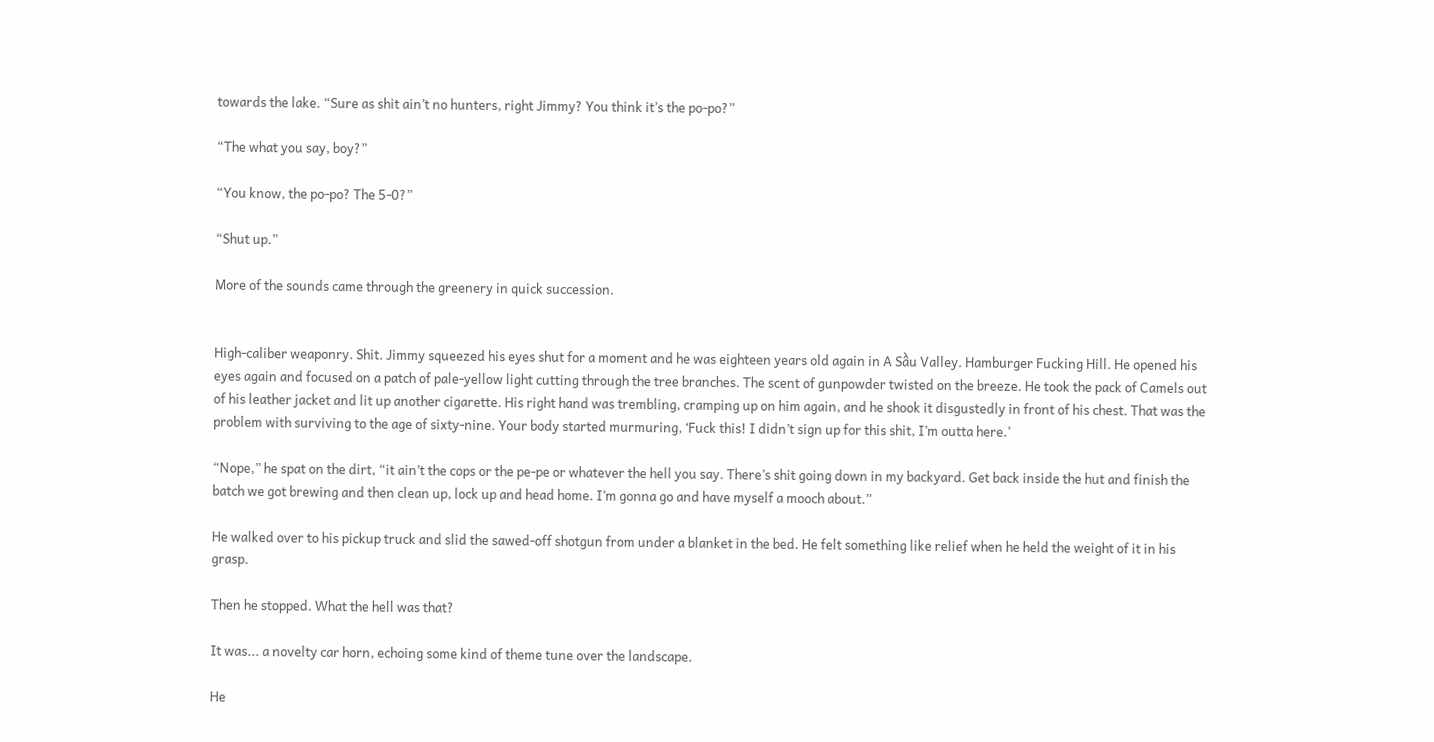towards the lake. “Sure as shit ain’t no hunters, right Jimmy? You think it’s the po-po?”

“The what you say, boy?”

“You know, the po-po? The 5-0?”

“Shut up.”

More of the sounds came through the greenery in quick succession.


High-caliber weaponry. Shit. Jimmy squeezed his eyes shut for a moment and he was eighteen years old again in A Sầu Valley. Hamburger Fucking Hill. He opened his eyes again and focused on a patch of pale-yellow light cutting through the tree branches. The scent of gunpowder twisted on the breeze. He took the pack of Camels out of his leather jacket and lit up another cigarette. His right hand was trembling, cramping up on him again, and he shook it disgustedly in front of his chest. That was the problem with surviving to the age of sixty-nine. Your body started murmuring, ‘Fuck this! I didn’t sign up for this shit, I’m outta here.’

“Nope,” he spat on the dirt, “it ain’t the cops or the pe-pe or whatever the hell you say. There’s shit going down in my backyard. Get back inside the hut and finish the batch we got brewing and then clean up, lock up and head home. I’m gonna go and have myself a mooch about.”

He walked over to his pickup truck and slid the sawed-off shotgun from under a blanket in the bed. He felt something like relief when he held the weight of it in his grasp.

Then he stopped. What the hell was that?

It was... a novelty car horn, echoing some kind of theme tune over the landscape.

He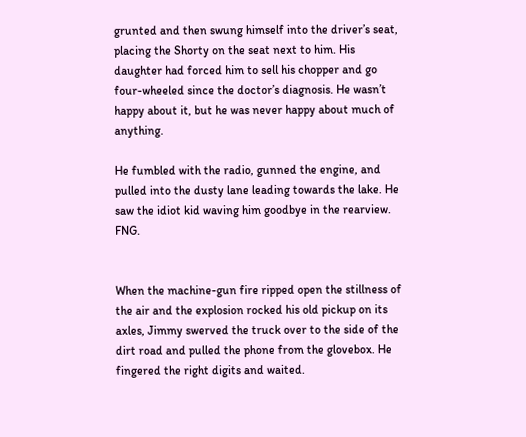grunted and then swung himself into the driver’s seat, placing the Shorty on the seat next to him. His daughter had forced him to sell his chopper and go four-wheeled since the doctor’s diagnosis. He wasn’t happy about it, but he was never happy about much of anything.

He fumbled with the radio, gunned the engine, and pulled into the dusty lane leading towards the lake. He saw the idiot kid waving him goodbye in the rearview. FNG.


When the machine-gun fire ripped open the stillness of the air and the explosion rocked his old pickup on its axles, Jimmy swerved the truck over to the side of the dirt road and pulled the phone from the glovebox. He fingered the right digits and waited.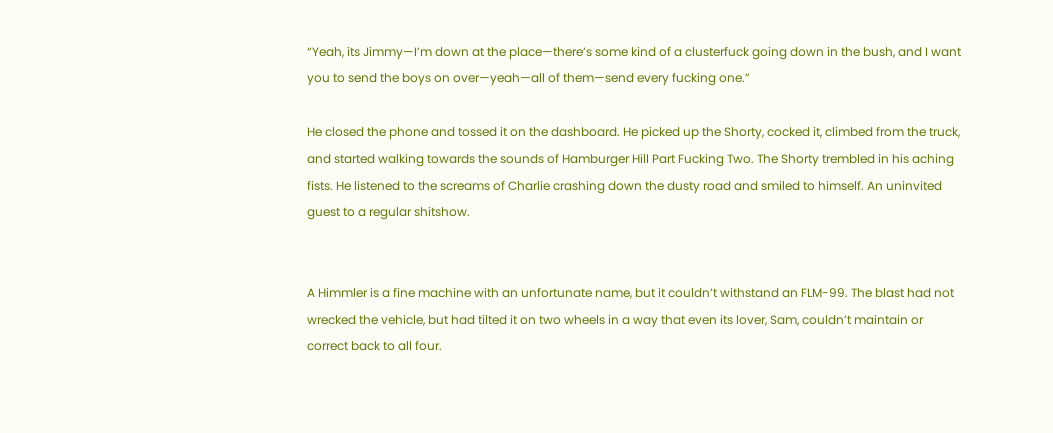“Yeah, its Jimmy—I’m down at the place—there’s some kind of a clusterfuck going down in the bush, and I want you to send the boys on over—yeah—all of them—send every fucking one.”

He closed the phone and tossed it on the dashboard. He picked up the Shorty, cocked it, climbed from the truck, and started walking towards the sounds of Hamburger Hill Part Fucking Two. The Shorty trembled in his aching fists. He listened to the screams of Charlie crashing down the dusty road and smiled to himself. An uninvited guest to a regular shitshow.


A Himmler is a fine machine with an unfortunate name, but it couldn’t withstand an FLM-99. The blast had not wrecked the vehicle, but had tilted it on two wheels in a way that even its lover, Sam, couldn’t maintain or correct back to all four.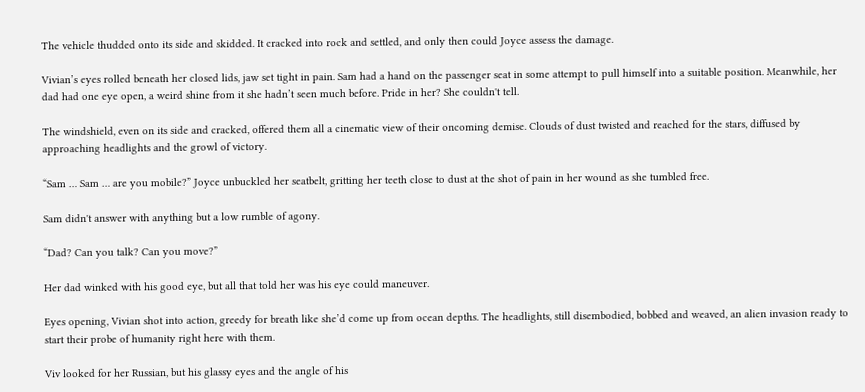The vehicle thudded onto its side and skidded. It cracked into rock and settled, and only then could Joyce assess the damage.

Vivian’s eyes rolled beneath her closed lids, jaw set tight in pain. Sam had a hand on the passenger seat in some attempt to pull himself into a suitable position. Meanwhile, her dad had one eye open, a weird shine from it she hadn’t seen much before. Pride in her? She couldn't tell.

The windshield, even on its side and cracked, offered them all a cinematic view of their oncoming demise. Clouds of dust twisted and reached for the stars, diffused by approaching headlights and the growl of victory.

“Sam … Sam … are you mobile?” Joyce unbuckled her seatbelt, gritting her teeth close to dust at the shot of pain in her wound as she tumbled free.

Sam didn't answer with anything but a low rumble of agony.

“Dad? Can you talk? Can you move?”

Her dad winked with his good eye, but all that told her was his eye could maneuver.

Eyes opening, Vivian shot into action, greedy for breath like she’d come up from ocean depths. The headlights, still disembodied, bobbed and weaved, an alien invasion ready to start their probe of humanity right here with them.

Viv looked for her Russian, but his glassy eyes and the angle of his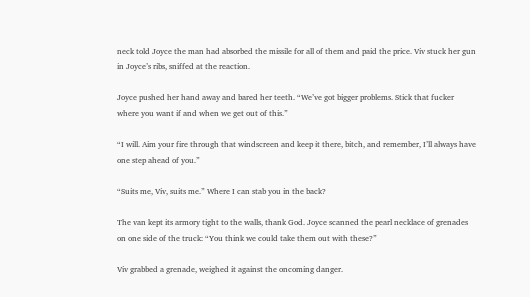neck told Joyce the man had absorbed the missile for all of them and paid the price. Viv stuck her gun in Joyce’s ribs, sniffed at the reaction.

Joyce pushed her hand away and bared her teeth. “We’ve got bigger problems. Stick that fucker where you want if and when we get out of this.”

“I will. Aim your fire through that windscreen and keep it there, bitch, and remember, I’ll always have one step ahead of you.”

“Suits me, Viv, suits me.” Where I can stab you in the back?

The van kept its armory tight to the walls, thank God. Joyce scanned the pearl necklace of grenades on one side of the truck: “You think we could take them out with these?”

Viv grabbed a grenade, weighed it against the oncoming danger.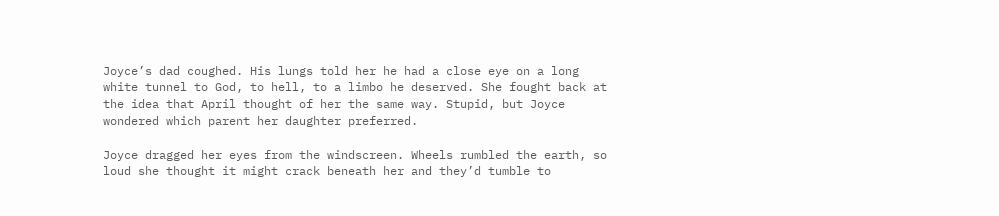Joyce’s dad coughed. His lungs told her he had a close eye on a long white tunnel to God, to hell, to a limbo he deserved. She fought back at the idea that April thought of her the same way. Stupid, but Joyce wondered which parent her daughter preferred.

Joyce dragged her eyes from the windscreen. Wheels rumbled the earth, so loud she thought it might crack beneath her and they’d tumble to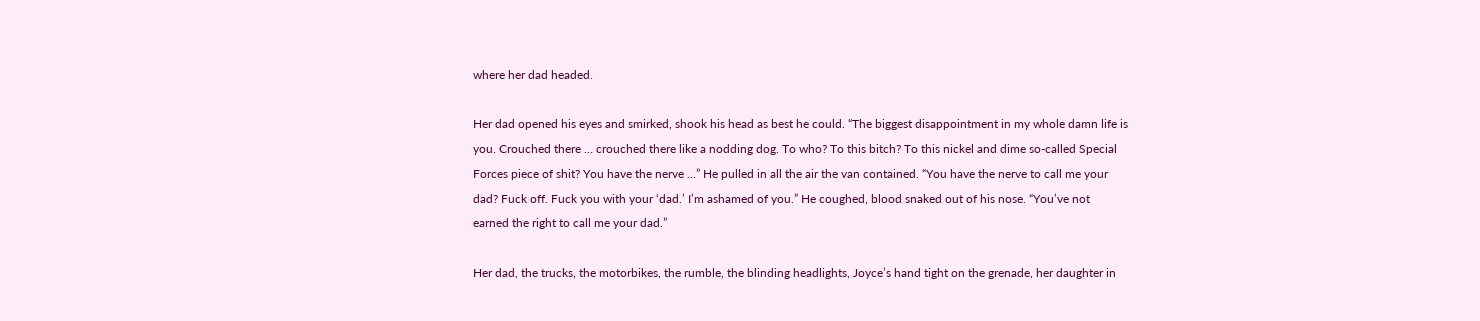where her dad headed.

Her dad opened his eyes and smirked, shook his head as best he could. “The biggest disappointment in my whole damn life is you. Crouched there … crouched there like a nodding dog. To who? To this bitch? To this nickel and dime so-called Special Forces piece of shit? You have the nerve …” He pulled in all the air the van contained. “You have the nerve to call me your dad? Fuck off. Fuck you with your ‘dad.’ I’m ashamed of you.” He coughed, blood snaked out of his nose. “You’ve not earned the right to call me your dad.”

Her dad, the trucks, the motorbikes, the rumble, the blinding headlights, Joyce’s hand tight on the grenade, her daughter in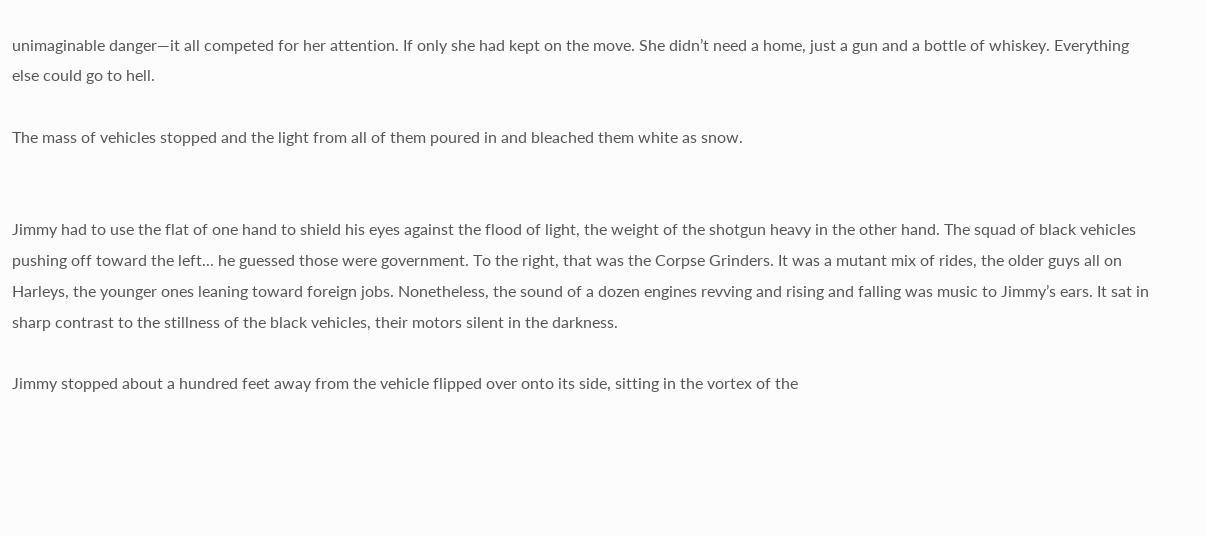unimaginable danger—it all competed for her attention. If only she had kept on the move. She didn’t need a home, just a gun and a bottle of whiskey. Everything else could go to hell.

The mass of vehicles stopped and the light from all of them poured in and bleached them white as snow.


Jimmy had to use the flat of one hand to shield his eyes against the flood of light, the weight of the shotgun heavy in the other hand. The squad of black vehicles pushing off toward the left... he guessed those were government. To the right, that was the Corpse Grinders. It was a mutant mix of rides, the older guys all on Harleys, the younger ones leaning toward foreign jobs. Nonetheless, the sound of a dozen engines revving and rising and falling was music to Jimmy’s ears. It sat in sharp contrast to the stillness of the black vehicles, their motors silent in the darkness.

Jimmy stopped about a hundred feet away from the vehicle flipped over onto its side, sitting in the vortex of the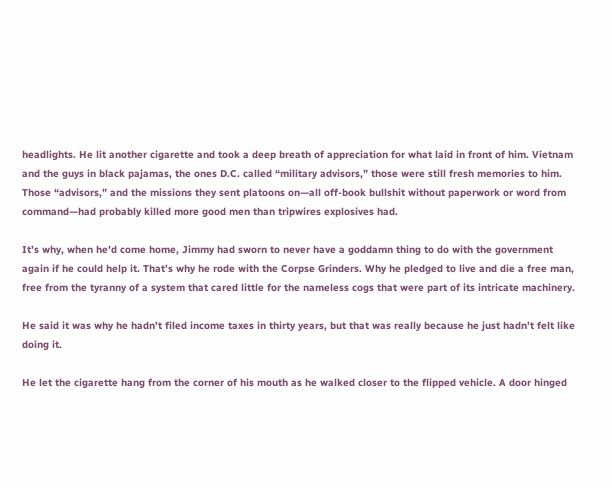headlights. He lit another cigarette and took a deep breath of appreciation for what laid in front of him. Vietnam and the guys in black pajamas, the ones D.C. called “military advisors,” those were still fresh memories to him. Those “advisors,” and the missions they sent platoons on—all off-book bullshit without paperwork or word from command—had probably killed more good men than tripwires explosives had.

It’s why, when he’d come home, Jimmy had sworn to never have a goddamn thing to do with the government again if he could help it. That’s why he rode with the Corpse Grinders. Why he pledged to live and die a free man, free from the tyranny of a system that cared little for the nameless cogs that were part of its intricate machinery.

He said it was why he hadn’t filed income taxes in thirty years, but that was really because he just hadn’t felt like doing it.

He let the cigarette hang from the corner of his mouth as he walked closer to the flipped vehicle. A door hinged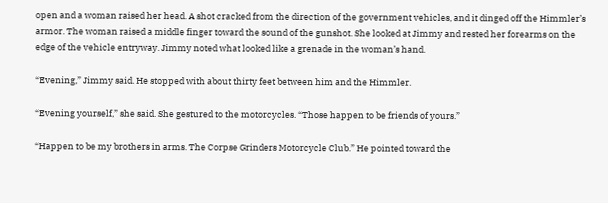open and a woman raised her head. A shot cracked from the direction of the government vehicles, and it dinged off the Himmler’s armor. The woman raised a middle finger toward the sound of the gunshot. She looked at Jimmy and rested her forearms on the edge of the vehicle entryway. Jimmy noted what looked like a grenade in the woman’s hand.

“Evening,” Jimmy said. He stopped with about thirty feet between him and the Himmler.

“Evening yourself,” she said. She gestured to the motorcycles. “Those happen to be friends of yours.”

“Happen to be my brothers in arms. The Corpse Grinders Motorcycle Club.” He pointed toward the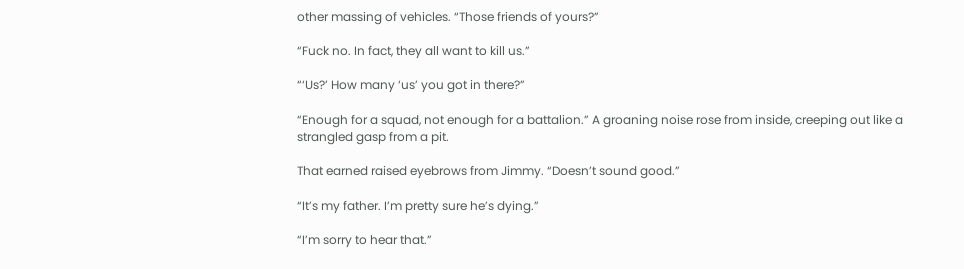other massing of vehicles. “Those friends of yours?”

“Fuck no. In fact, they all want to kill us.”

“‘Us?’ How many ‘us’ you got in there?”

“Enough for a squad, not enough for a battalion.” A groaning noise rose from inside, creeping out like a strangled gasp from a pit.

That earned raised eyebrows from Jimmy. “Doesn’t sound good.”

“It’s my father. I’m pretty sure he’s dying.”

“I’m sorry to hear that.”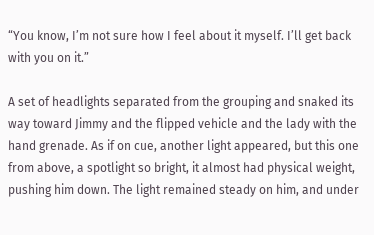“You know, I’m not sure how I feel about it myself. I’ll get back with you on it.”

A set of headlights separated from the grouping and snaked its way toward Jimmy and the flipped vehicle and the lady with the hand grenade. As if on cue, another light appeared, but this one from above, a spotlight so bright, it almost had physical weight, pushing him down. The light remained steady on him, and under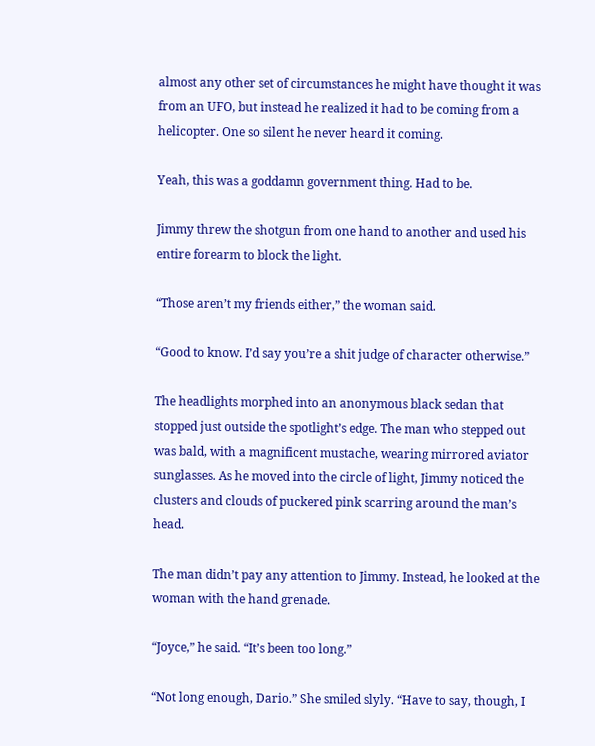almost any other set of circumstances he might have thought it was from an UFO, but instead he realized it had to be coming from a helicopter. One so silent he never heard it coming.

Yeah, this was a goddamn government thing. Had to be.

Jimmy threw the shotgun from one hand to another and used his entire forearm to block the light.

“Those aren’t my friends either,” the woman said.

“Good to know. I’d say you’re a shit judge of character otherwise.”

The headlights morphed into an anonymous black sedan that stopped just outside the spotlight’s edge. The man who stepped out was bald, with a magnificent mustache, wearing mirrored aviator sunglasses. As he moved into the circle of light, Jimmy noticed the clusters and clouds of puckered pink scarring around the man’s head.

The man didn’t pay any attention to Jimmy. Instead, he looked at the woman with the hand grenade.

“Joyce,” he said. “It’s been too long.”

“Not long enough, Dario.” She smiled slyly. “Have to say, though, I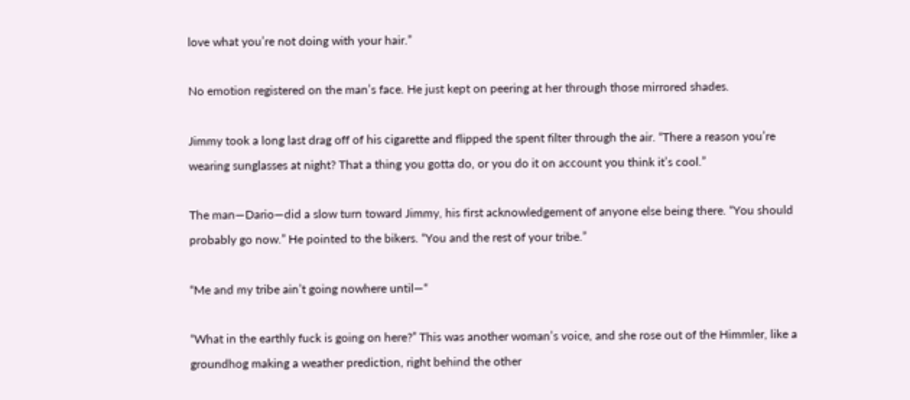love what you’re not doing with your hair.”

No emotion registered on the man’s face. He just kept on peering at her through those mirrored shades.

Jimmy took a long last drag off of his cigarette and flipped the spent filter through the air. “There a reason you’re wearing sunglasses at night? That a thing you gotta do, or you do it on account you think it’s cool.”

The man—Dario—did a slow turn toward Jimmy, his first acknowledgement of anyone else being there. “You should probably go now.” He pointed to the bikers. “You and the rest of your tribe.”

“Me and my tribe ain’t going nowhere until—“

“What in the earthly fuck is going on here?” This was another woman’s voice, and she rose out of the Himmler, like a groundhog making a weather prediction, right behind the other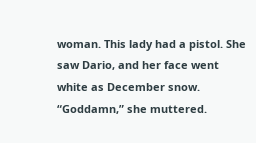woman. This lady had a pistol. She saw Dario, and her face went white as December snow. “Goddamn,” she muttered.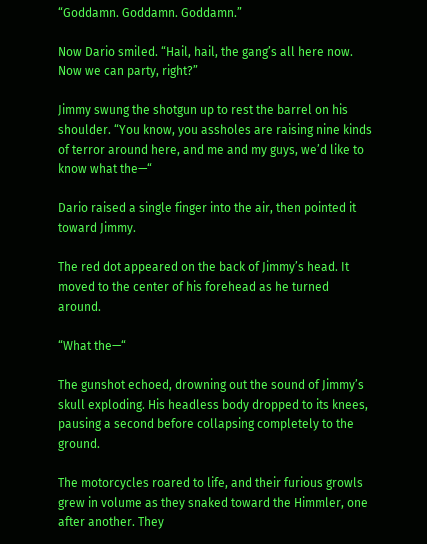“Goddamn. Goddamn. Goddamn.”

Now Dario smiled. “Hail, hail, the gang’s all here now. Now we can party, right?”

Jimmy swung the shotgun up to rest the barrel on his shoulder. “You know, you assholes are raising nine kinds of terror around here, and me and my guys, we’d like to know what the—“

Dario raised a single finger into the air, then pointed it toward Jimmy.

The red dot appeared on the back of Jimmy’s head. It moved to the center of his forehead as he turned around.

“What the—“

The gunshot echoed, drowning out the sound of Jimmy’s skull exploding. His headless body dropped to its knees, pausing a second before collapsing completely to the ground.

The motorcycles roared to life, and their furious growls grew in volume as they snaked toward the Himmler, one after another. They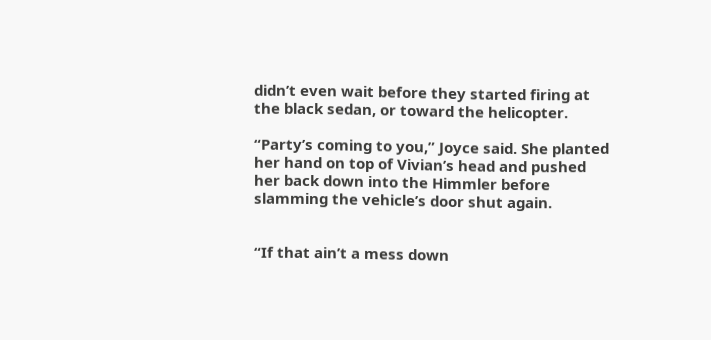didn’t even wait before they started firing at the black sedan, or toward the helicopter.

“Party’s coming to you,” Joyce said. She planted her hand on top of Vivian’s head and pushed her back down into the Himmler before slamming the vehicle’s door shut again.


“If that ain’t a mess down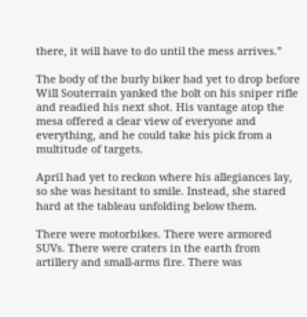there, it will have to do until the mess arrives.”

The body of the burly biker had yet to drop before Will Souterrain yanked the bolt on his sniper rifle and readied his next shot. His vantage atop the mesa offered a clear view of everyone and everything, and he could take his pick from a multitude of targets.

April had yet to reckon where his allegiances lay, so she was hesitant to smile. Instead, she stared hard at the tableau unfolding below them.

There were motorbikes. There were armored SUVs. There were craters in the earth from artillery and small-arms fire. There was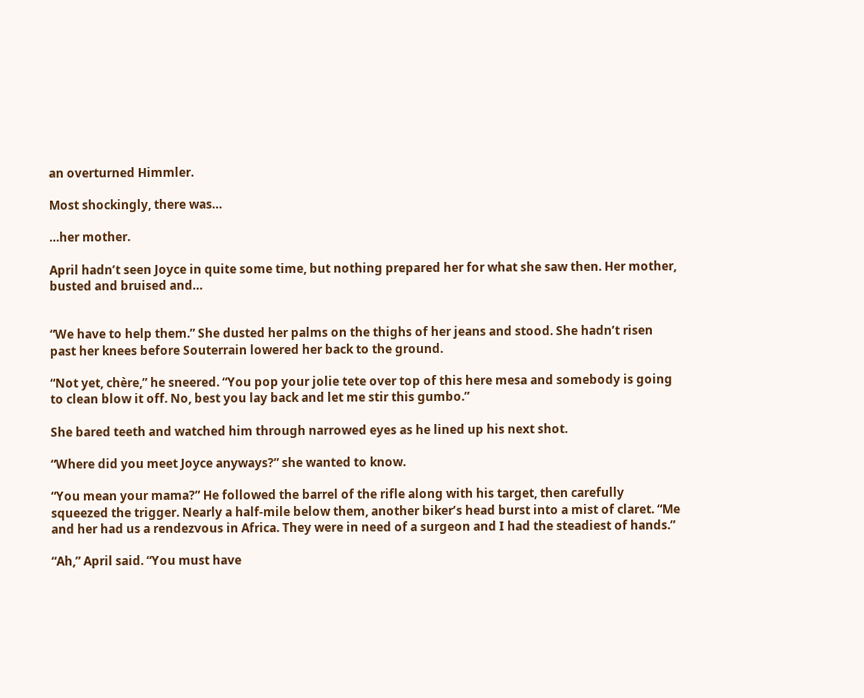an overturned Himmler.

Most shockingly, there was…

…her mother.

April hadn’t seen Joyce in quite some time, but nothing prepared her for what she saw then. Her mother, busted and bruised and…


“We have to help them.” She dusted her palms on the thighs of her jeans and stood. She hadn’t risen past her knees before Souterrain lowered her back to the ground.

“Not yet, chère,” he sneered. “You pop your jolie tete over top of this here mesa and somebody is going to clean blow it off. No, best you lay back and let me stir this gumbo.”

She bared teeth and watched him through narrowed eyes as he lined up his next shot.

“Where did you meet Joyce anyways?” she wanted to know.

“You mean your mama?” He followed the barrel of the rifle along with his target, then carefully squeezed the trigger. Nearly a half-mile below them, another biker’s head burst into a mist of claret. “Me and her had us a rendezvous in Africa. They were in need of a surgeon and I had the steadiest of hands.”

“Ah,” April said. “You must have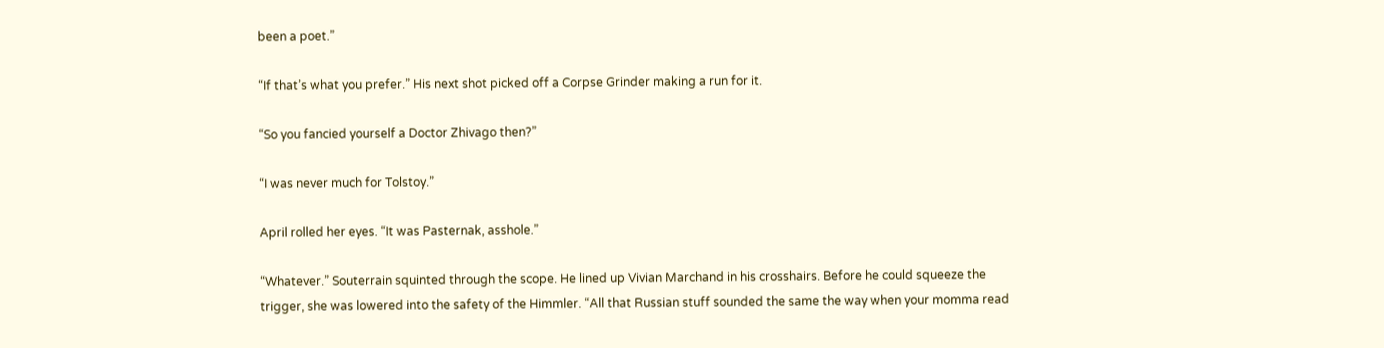been a poet.”

“If that’s what you prefer.” His next shot picked off a Corpse Grinder making a run for it.

“So you fancied yourself a Doctor Zhivago then?”

“I was never much for Tolstoy.”

April rolled her eyes. “It was Pasternak, asshole.”

“Whatever.” Souterrain squinted through the scope. He lined up Vivian Marchand in his crosshairs. Before he could squeeze the trigger, she was lowered into the safety of the Himmler. “All that Russian stuff sounded the same the way when your momma read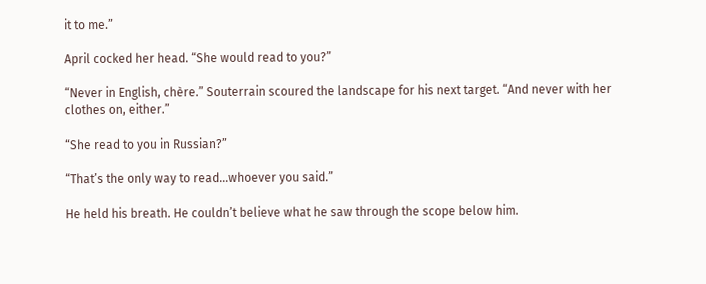it to me.”

April cocked her head. “She would read to you?”

“Never in English, chère.” Souterrain scoured the landscape for his next target. “And never with her clothes on, either.”

“She read to you in Russian?”

“That’s the only way to read…whoever you said.”

He held his breath. He couldn’t believe what he saw through the scope below him.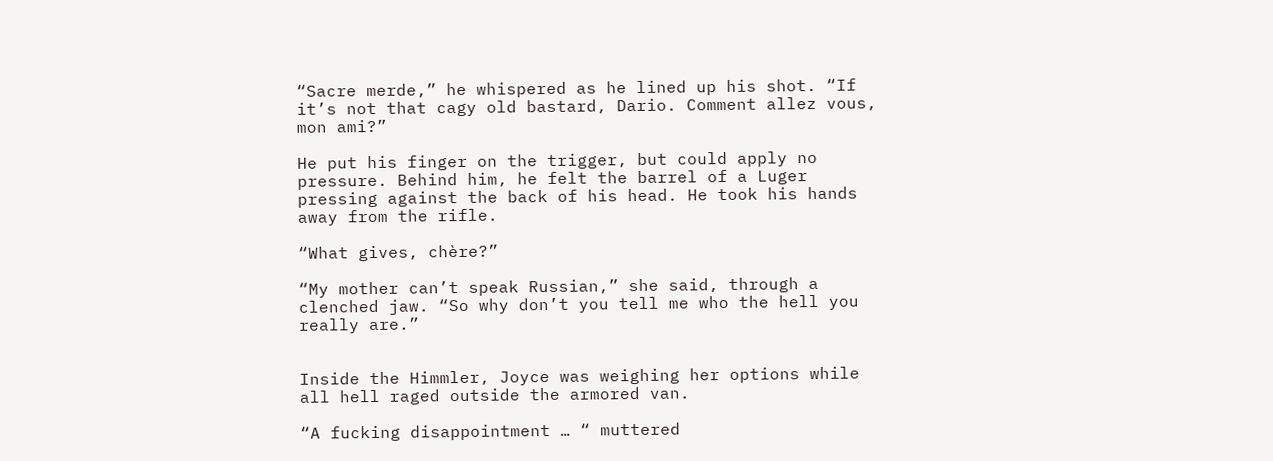“Sacre merde,” he whispered as he lined up his shot. “If it’s not that cagy old bastard, Dario. Comment allez vous, mon ami?”

He put his finger on the trigger, but could apply no pressure. Behind him, he felt the barrel of a Luger pressing against the back of his head. He took his hands away from the rifle.

“What gives, chère?”

“My mother can’t speak Russian,” she said, through a clenched jaw. “So why don’t you tell me who the hell you really are.”


Inside the Himmler, Joyce was weighing her options while all hell raged outside the armored van.

“A fucking disappointment … “ muttered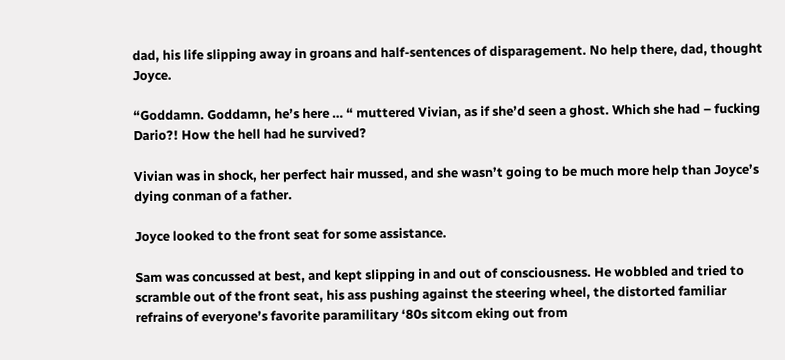dad, his life slipping away in groans and half-sentences of disparagement. No help there, dad, thought Joyce.

“Goddamn. Goddamn, he’s here … “ muttered Vivian, as if she’d seen a ghost. Which she had – fucking Dario?! How the hell had he survived?

Vivian was in shock, her perfect hair mussed, and she wasn’t going to be much more help than Joyce’s dying conman of a father.

Joyce looked to the front seat for some assistance.

Sam was concussed at best, and kept slipping in and out of consciousness. He wobbled and tried to scramble out of the front seat, his ass pushing against the steering wheel, the distorted familiar refrains of everyone’s favorite paramilitary ‘80s sitcom eking out from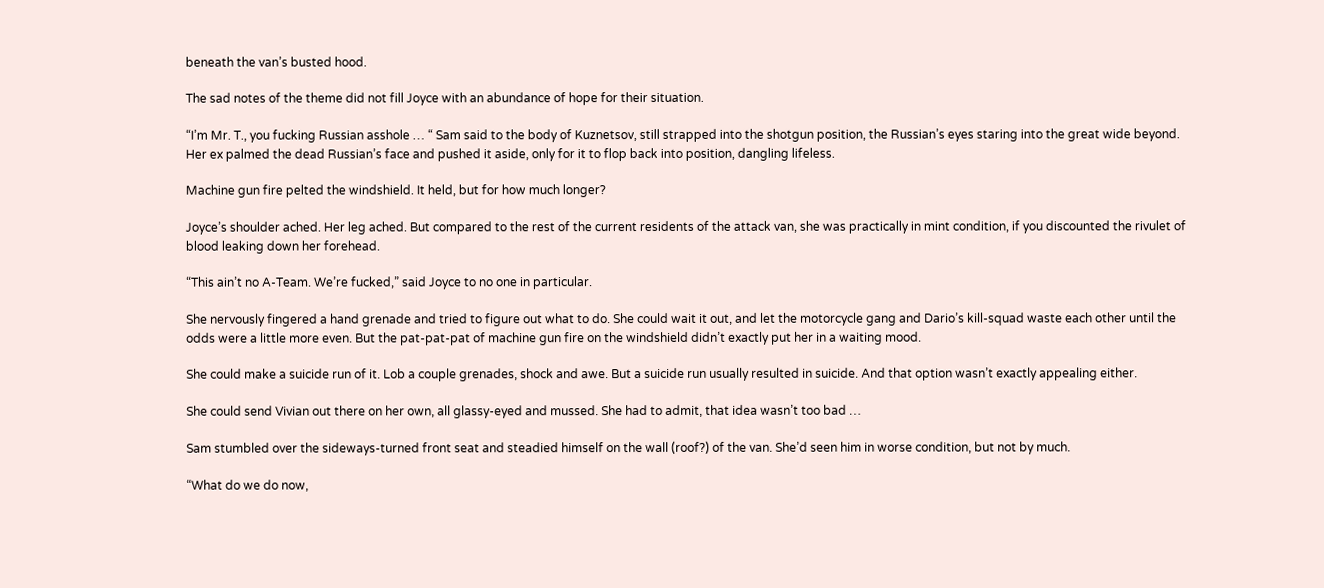beneath the van’s busted hood.

The sad notes of the theme did not fill Joyce with an abundance of hope for their situation.

“I’m Mr. T., you fucking Russian asshole … “ Sam said to the body of Kuznetsov, still strapped into the shotgun position, the Russian’s eyes staring into the great wide beyond. Her ex palmed the dead Russian’s face and pushed it aside, only for it to flop back into position, dangling lifeless.

Machine gun fire pelted the windshield. It held, but for how much longer?

Joyce’s shoulder ached. Her leg ached. But compared to the rest of the current residents of the attack van, she was practically in mint condition, if you discounted the rivulet of blood leaking down her forehead.

“This ain’t no A-Team. We’re fucked,” said Joyce to no one in particular.

She nervously fingered a hand grenade and tried to figure out what to do. She could wait it out, and let the motorcycle gang and Dario’s kill-squad waste each other until the odds were a little more even. But the pat-pat-pat of machine gun fire on the windshield didn’t exactly put her in a waiting mood.

She could make a suicide run of it. Lob a couple grenades, shock and awe. But a suicide run usually resulted in suicide. And that option wasn’t exactly appealing either.

She could send Vivian out there on her own, all glassy-eyed and mussed. She had to admit, that idea wasn’t too bad …

Sam stumbled over the sideways-turned front seat and steadied himself on the wall (roof?) of the van. She’d seen him in worse condition, but not by much.

“What do we do now,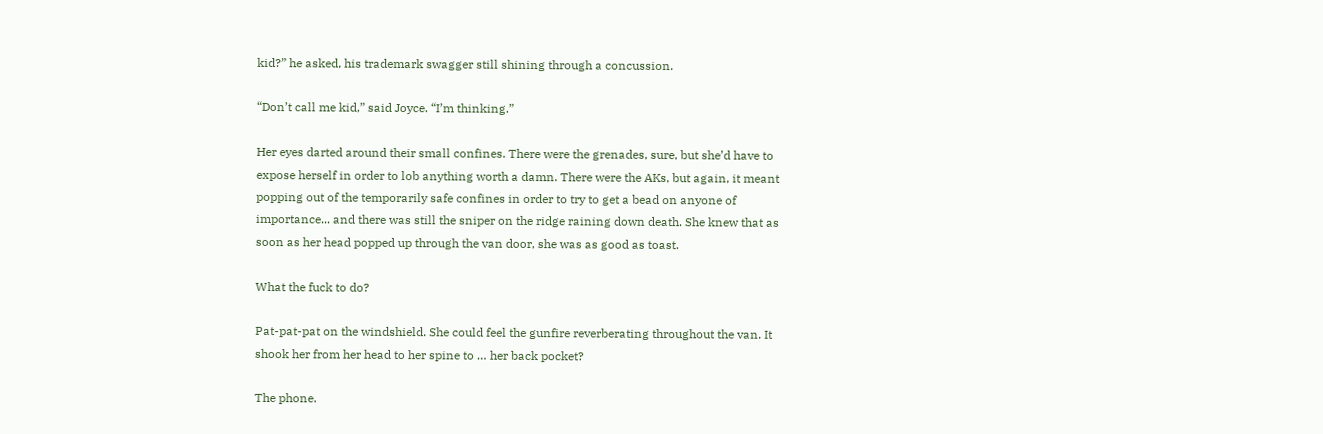kid?” he asked, his trademark swagger still shining through a concussion.

“Don’t call me kid,” said Joyce. “I’m thinking.”

Her eyes darted around their small confines. There were the grenades, sure, but she’d have to expose herself in order to lob anything worth a damn. There were the AKs, but again, it meant popping out of the temporarily safe confines in order to try to get a bead on anyone of importance... and there was still the sniper on the ridge raining down death. She knew that as soon as her head popped up through the van door, she was as good as toast.

What the fuck to do?

Pat-pat-pat on the windshield. She could feel the gunfire reverberating throughout the van. It shook her from her head to her spine to … her back pocket?

The phone.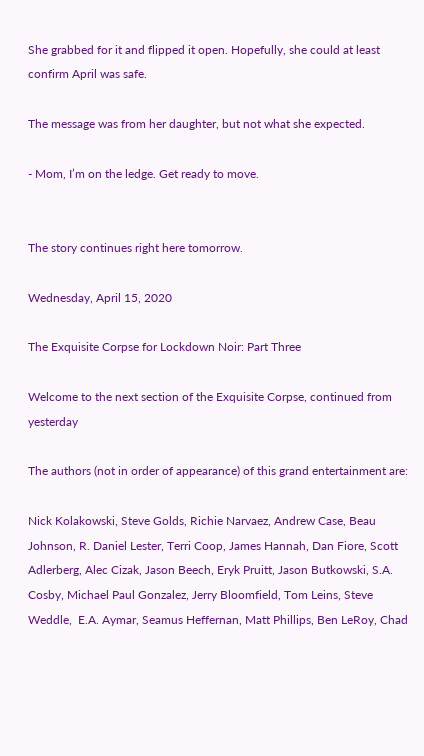She grabbed for it and flipped it open. Hopefully, she could at least confirm April was safe.

The message was from her daughter, but not what she expected.

- Mom, I’m on the ledge. Get ready to move.


The story continues right here tomorrow.

Wednesday, April 15, 2020

The Exquisite Corpse for Lockdown Noir: Part Three

Welcome to the next section of the Exquisite Corpse, continued from yesterday

The authors (not in order of appearance) of this grand entertainment are:

Nick Kolakowski, Steve Golds, Richie Narvaez, Andrew Case, Beau Johnson, R. Daniel Lester, Terri Coop, James Hannah, Dan Fiore, Scott Adlerberg, Alec Cizak, Jason Beech, Eryk Pruitt, Jason Butkowski, S.A. Cosby, Michael Paul Gonzalez, Jerry Bloomfield, Tom Leins, Steve Weddle,  E.A. Aymar, Seamus Heffernan, Matt Phillips, Ben LeRoy, Chad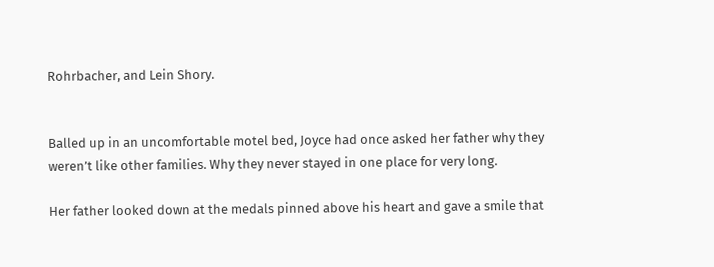Rohrbacher, and Lein Shory.


Balled up in an uncomfortable motel bed, Joyce had once asked her father why they weren’t like other families. Why they never stayed in one place for very long.

Her father looked down at the medals pinned above his heart and gave a smile that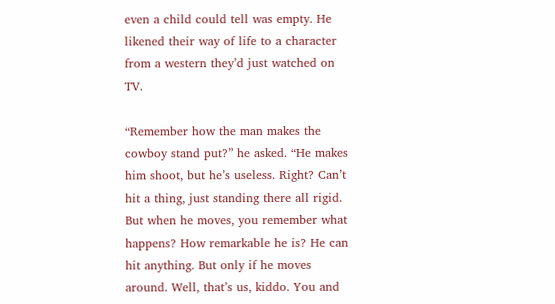even a child could tell was empty. He likened their way of life to a character from a western they’d just watched on TV.

“Remember how the man makes the cowboy stand put?” he asked. “He makes him shoot, but he’s useless. Right? Can’t hit a thing, just standing there all rigid. But when he moves, you remember what happens? How remarkable he is? He can hit anything. But only if he moves around. Well, that’s us, kiddo. You and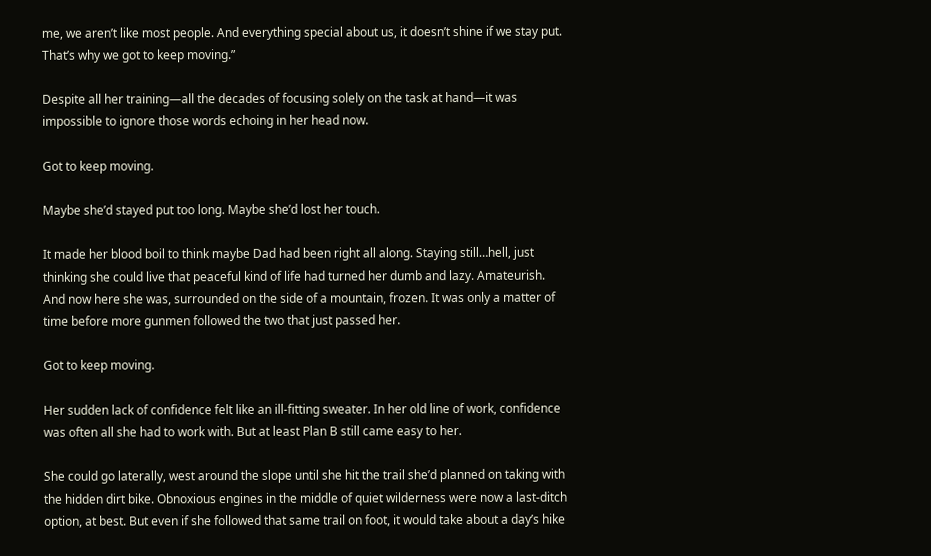me, we aren’t like most people. And everything special about us, it doesn’t shine if we stay put. That’s why we got to keep moving.”

Despite all her training—all the decades of focusing solely on the task at hand—it was impossible to ignore those words echoing in her head now.

Got to keep moving.

Maybe she’d stayed put too long. Maybe she’d lost her touch.

It made her blood boil to think maybe Dad had been right all along. Staying still…hell, just thinking she could live that peaceful kind of life had turned her dumb and lazy. Amateurish. And now here she was, surrounded on the side of a mountain, frozen. It was only a matter of time before more gunmen followed the two that just passed her.

Got to keep moving.

Her sudden lack of confidence felt like an ill-fitting sweater. In her old line of work, confidence was often all she had to work with. But at least Plan B still came easy to her.

She could go laterally, west around the slope until she hit the trail she’d planned on taking with the hidden dirt bike. Obnoxious engines in the middle of quiet wilderness were now a last-ditch option, at best. But even if she followed that same trail on foot, it would take about a day’s hike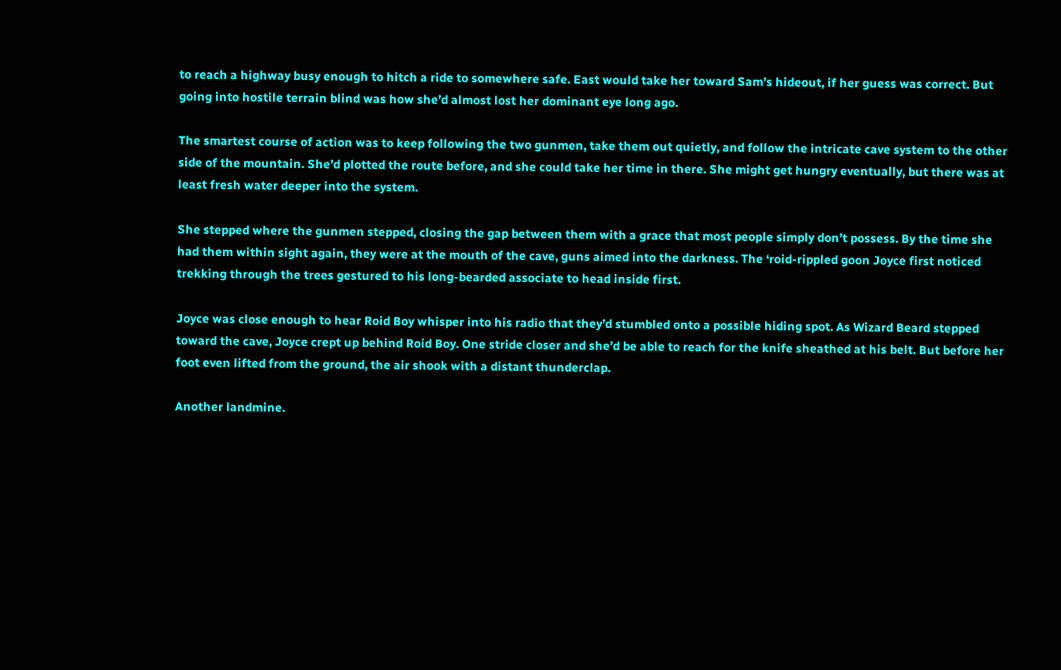to reach a highway busy enough to hitch a ride to somewhere safe. East would take her toward Sam’s hideout, if her guess was correct. But going into hostile terrain blind was how she’d almost lost her dominant eye long ago.

The smartest course of action was to keep following the two gunmen, take them out quietly, and follow the intricate cave system to the other side of the mountain. She’d plotted the route before, and she could take her time in there. She might get hungry eventually, but there was at least fresh water deeper into the system.

She stepped where the gunmen stepped, closing the gap between them with a grace that most people simply don’t possess. By the time she had them within sight again, they were at the mouth of the cave, guns aimed into the darkness. The ‘roid-rippled goon Joyce first noticed trekking through the trees gestured to his long-bearded associate to head inside first.

Joyce was close enough to hear Roid Boy whisper into his radio that they’d stumbled onto a possible hiding spot. As Wizard Beard stepped toward the cave, Joyce crept up behind Roid Boy. One stride closer and she’d be able to reach for the knife sheathed at his belt. But before her foot even lifted from the ground, the air shook with a distant thunderclap.

Another landmine.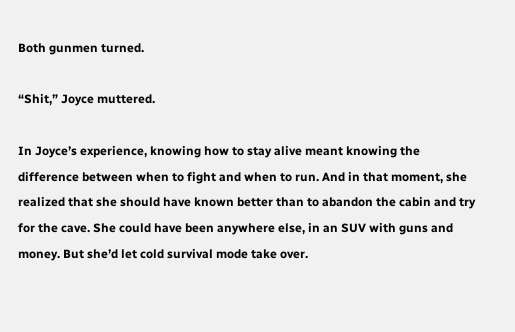Both gunmen turned.

“Shit,” Joyce muttered.

In Joyce’s experience, knowing how to stay alive meant knowing the difference between when to fight and when to run. And in that moment, she realized that she should have known better than to abandon the cabin and try for the cave. She could have been anywhere else, in an SUV with guns and money. But she’d let cold survival mode take over.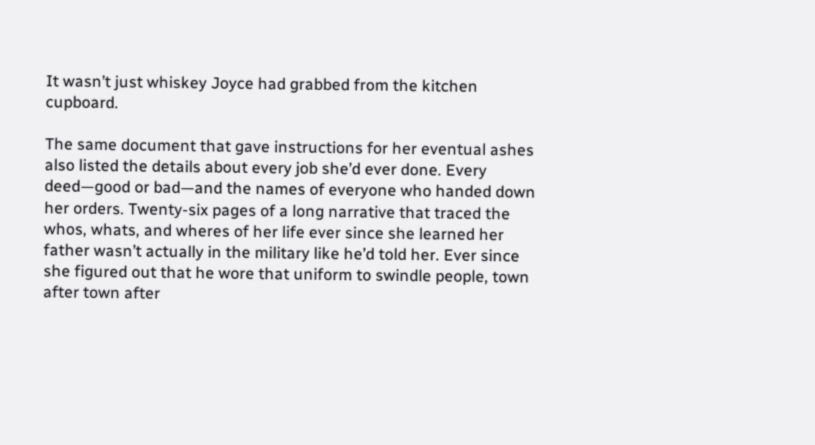It wasn’t just whiskey Joyce had grabbed from the kitchen cupboard.

The same document that gave instructions for her eventual ashes also listed the details about every job she’d ever done. Every deed—good or bad—and the names of everyone who handed down her orders. Twenty-six pages of a long narrative that traced the whos, whats, and wheres of her life ever since she learned her father wasn’t actually in the military like he’d told her. Ever since she figured out that he wore that uniform to swindle people, town after town after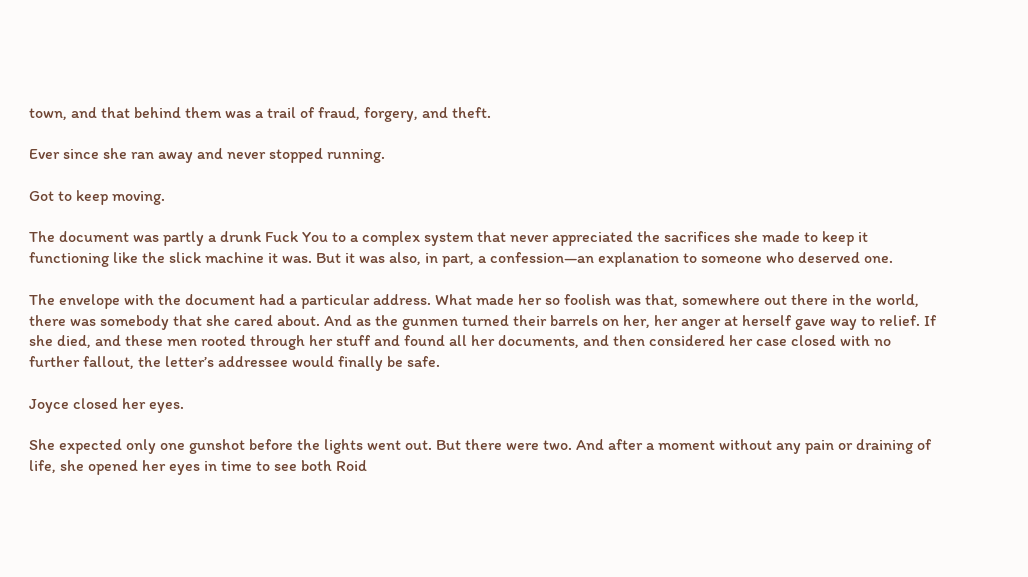town, and that behind them was a trail of fraud, forgery, and theft.

Ever since she ran away and never stopped running.

Got to keep moving.

The document was partly a drunk Fuck You to a complex system that never appreciated the sacrifices she made to keep it functioning like the slick machine it was. But it was also, in part, a confession—an explanation to someone who deserved one.

The envelope with the document had a particular address. What made her so foolish was that, somewhere out there in the world, there was somebody that she cared about. And as the gunmen turned their barrels on her, her anger at herself gave way to relief. If she died, and these men rooted through her stuff and found all her documents, and then considered her case closed with no further fallout, the letter’s addressee would finally be safe.

Joyce closed her eyes.

She expected only one gunshot before the lights went out. But there were two. And after a moment without any pain or draining of life, she opened her eyes in time to see both Roid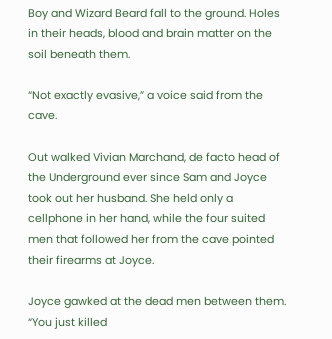Boy and Wizard Beard fall to the ground. Holes in their heads, blood and brain matter on the soil beneath them.

“Not exactly evasive,” a voice said from the cave.

Out walked Vivian Marchand, de facto head of the Underground ever since Sam and Joyce took out her husband. She held only a cellphone in her hand, while the four suited men that followed her from the cave pointed their firearms at Joyce.

Joyce gawked at the dead men between them. “You just killed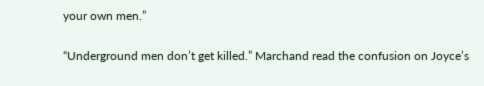your own men.”

“Underground men don’t get killed.” Marchand read the confusion on Joyce’s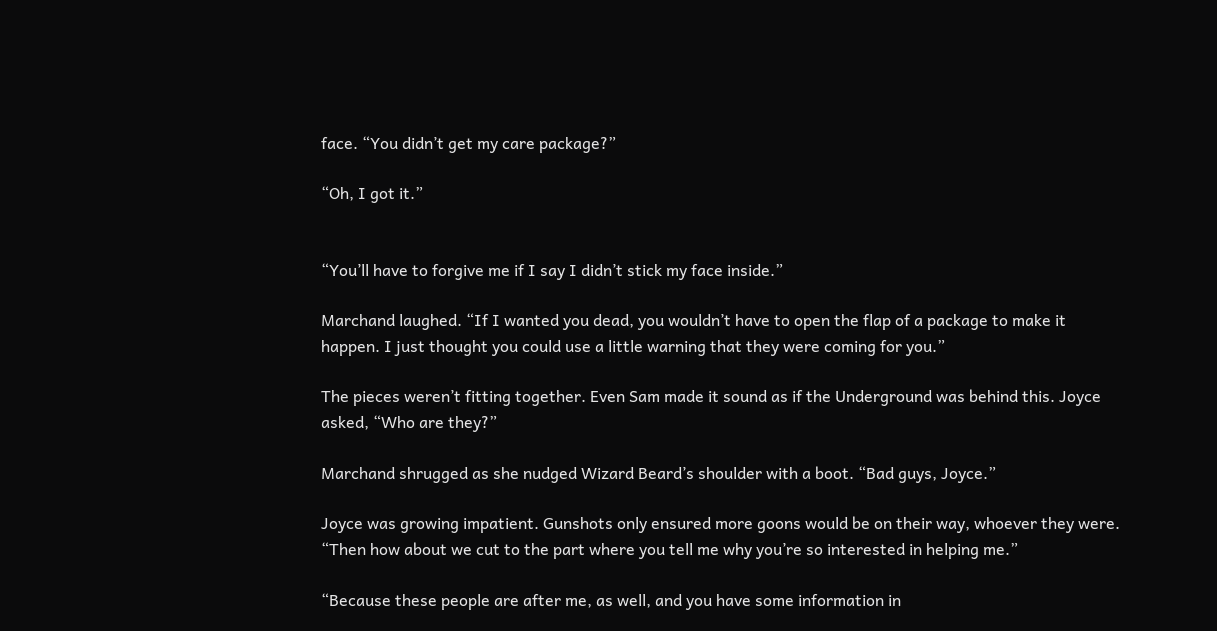face. “You didn’t get my care package?”

“Oh, I got it.”


“You’ll have to forgive me if I say I didn’t stick my face inside.”

Marchand laughed. “If I wanted you dead, you wouldn’t have to open the flap of a package to make it happen. I just thought you could use a little warning that they were coming for you.”

The pieces weren’t fitting together. Even Sam made it sound as if the Underground was behind this. Joyce asked, “Who are they?”

Marchand shrugged as she nudged Wizard Beard’s shoulder with a boot. “Bad guys, Joyce.”

Joyce was growing impatient. Gunshots only ensured more goons would be on their way, whoever they were. “Then how about we cut to the part where you tell me why you’re so interested in helping me.”

“Because these people are after me, as well, and you have some information in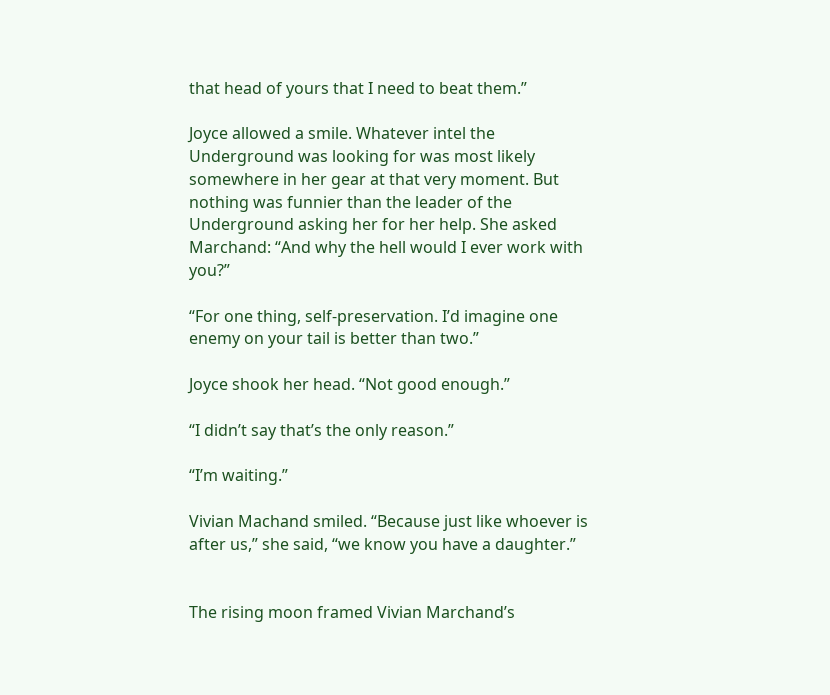that head of yours that I need to beat them.”

Joyce allowed a smile. Whatever intel the Underground was looking for was most likely somewhere in her gear at that very moment. But nothing was funnier than the leader of the Underground asking her for her help. She asked Marchand: “And why the hell would I ever work with you?”

“For one thing, self-preservation. I’d imagine one enemy on your tail is better than two.”

Joyce shook her head. “Not good enough.”

“I didn’t say that’s the only reason.”

“I’m waiting.”

Vivian Machand smiled. “Because just like whoever is after us,” she said, “we know you have a daughter.”


The rising moon framed Vivian Marchand’s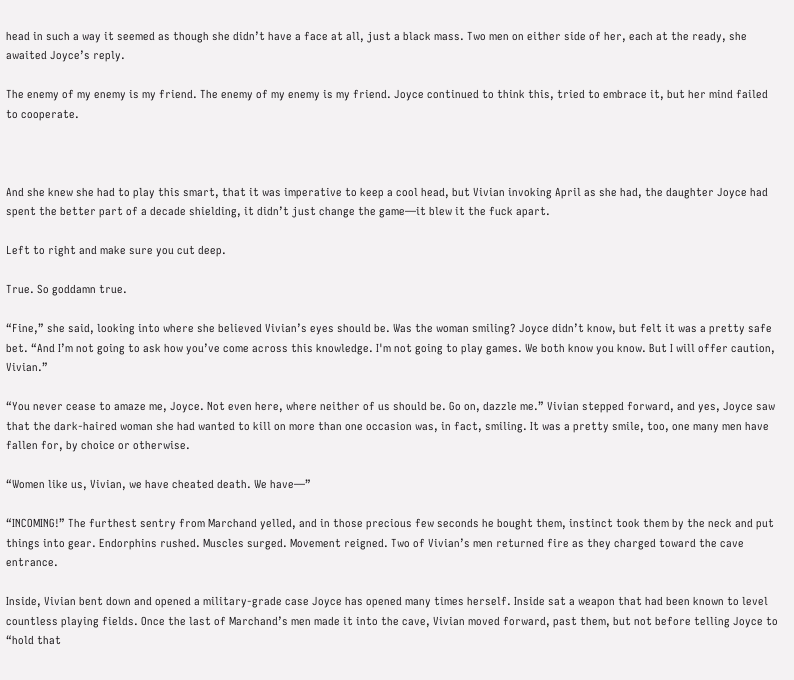head in such a way it seemed as though she didn’t have a face at all, just a black mass. Two men on either side of her, each at the ready, she awaited Joyce’s reply.

The enemy of my enemy is my friend. The enemy of my enemy is my friend. Joyce continued to think this, tried to embrace it, but her mind failed to cooperate.



And she knew she had to play this smart, that it was imperative to keep a cool head, but Vivian invoking April as she had, the daughter Joyce had spent the better part of a decade shielding, it didn’t just change the game—it blew it the fuck apart.

Left to right and make sure you cut deep.

True. So goddamn true.

“Fine,” she said, looking into where she believed Vivian’s eyes should be. Was the woman smiling? Joyce didn’t know, but felt it was a pretty safe bet. “And I’m not going to ask how you’ve come across this knowledge. I'm not going to play games. We both know you know. But I will offer caution, Vivian.”

“You never cease to amaze me, Joyce. Not even here, where neither of us should be. Go on, dazzle me.” Vivian stepped forward, and yes, Joyce saw that the dark-haired woman she had wanted to kill on more than one occasion was, in fact, smiling. It was a pretty smile, too, one many men have fallen for, by choice or otherwise.

“Women like us, Vivian, we have cheated death. We have—”

“INCOMING!” The furthest sentry from Marchand yelled, and in those precious few seconds he bought them, instinct took them by the neck and put things into gear. Endorphins rushed. Muscles surged. Movement reigned. Two of Vivian’s men returned fire as they charged toward the cave entrance.

Inside, Vivian bent down and opened a military-grade case Joyce has opened many times herself. Inside sat a weapon that had been known to level countless playing fields. Once the last of Marchand’s men made it into the cave, Vivian moved forward, past them, but not before telling Joyce to “hold that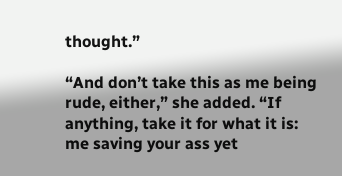thought.”

“And don’t take this as me being rude, either,” she added. “If anything, take it for what it is: me saving your ass yet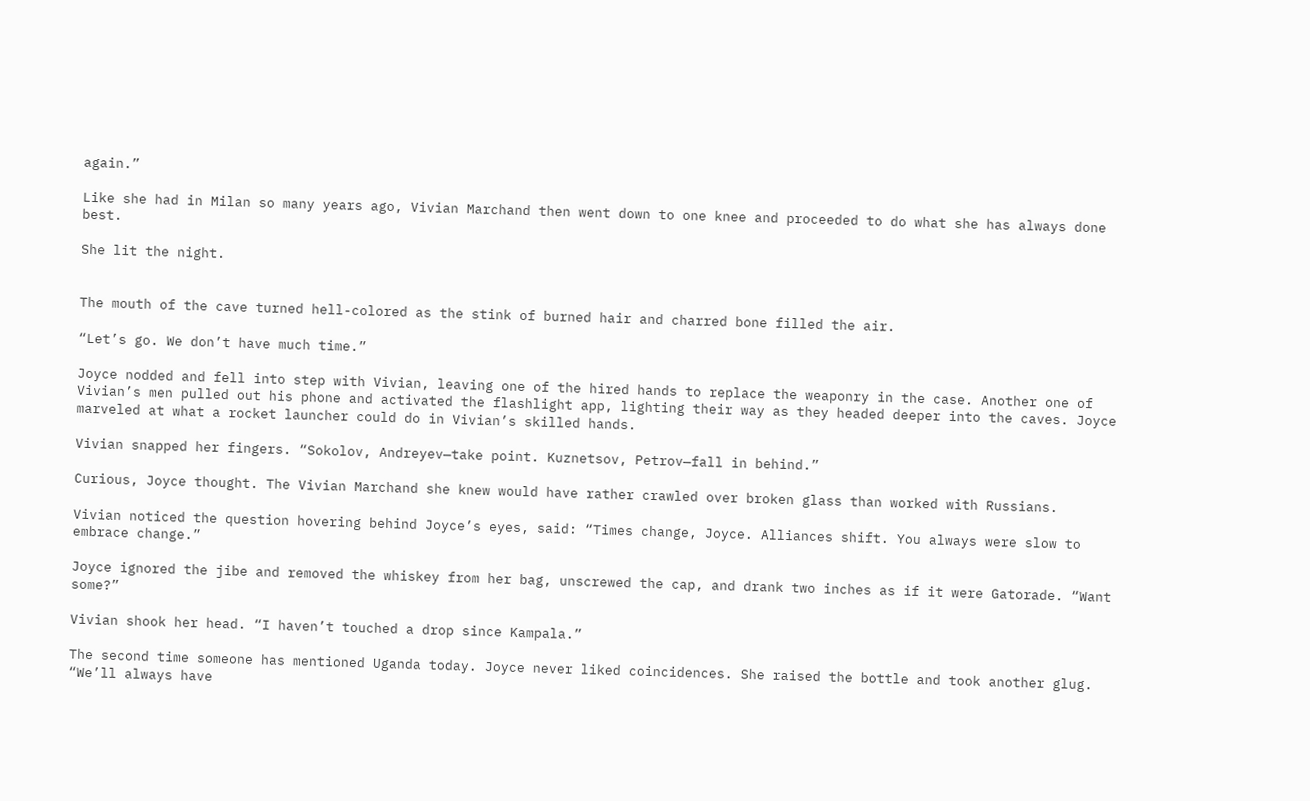again.”

Like she had in Milan so many years ago, Vivian Marchand then went down to one knee and proceeded to do what she has always done best.

She lit the night.


The mouth of the cave turned hell-colored as the stink of burned hair and charred bone filled the air.

“Let’s go. We don’t have much time.”

Joyce nodded and fell into step with Vivian, leaving one of the hired hands to replace the weaponry in the case. Another one of Vivian’s men pulled out his phone and activated the flashlight app, lighting their way as they headed deeper into the caves. Joyce marveled at what a rocket launcher could do in Vivian’s skilled hands.

Vivian snapped her fingers. “Sokolov, Andreyev—take point. Kuznetsov, Petrov—fall in behind.”

Curious, Joyce thought. The Vivian Marchand she knew would have rather crawled over broken glass than worked with Russians.

Vivian noticed the question hovering behind Joyce’s eyes, said: “Times change, Joyce. Alliances shift. You always were slow to embrace change.”

Joyce ignored the jibe and removed the whiskey from her bag, unscrewed the cap, and drank two inches as if it were Gatorade. “Want some?”

Vivian shook her head. “I haven’t touched a drop since Kampala.”

The second time someone has mentioned Uganda today. Joyce never liked coincidences. She raised the bottle and took another glug. “We’ll always have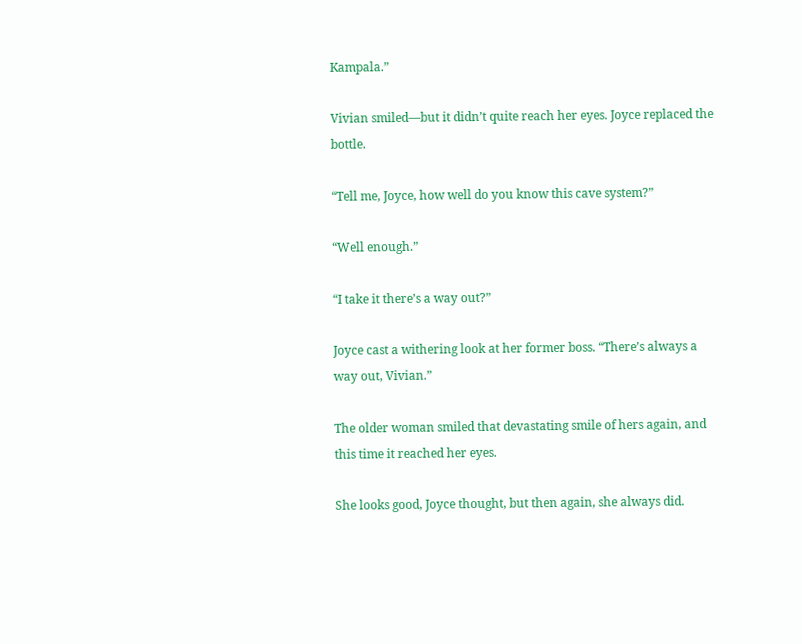Kampala.”

Vivian smiled—but it didn’t quite reach her eyes. Joyce replaced the bottle.

“Tell me, Joyce, how well do you know this cave system?”

“Well enough.”

“I take it there’s a way out?”

Joyce cast a withering look at her former boss. “There’s always a way out, Vivian.”

The older woman smiled that devastating smile of hers again, and this time it reached her eyes.

She looks good, Joyce thought, but then again, she always did.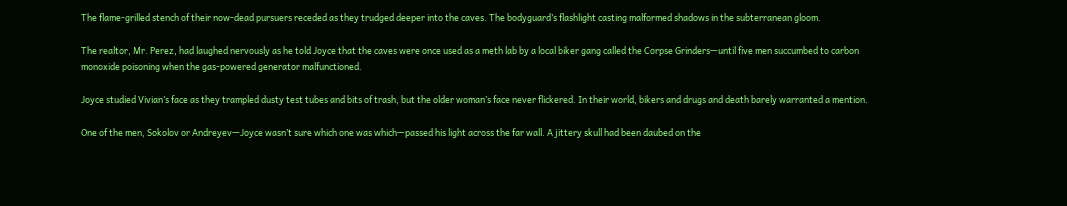The flame-grilled stench of their now-dead pursuers receded as they trudged deeper into the caves. The bodyguard’s flashlight casting malformed shadows in the subterranean gloom.

The realtor, Mr. Perez, had laughed nervously as he told Joyce that the caves were once used as a meth lab by a local biker gang called the Corpse Grinders—until five men succumbed to carbon monoxide poisoning when the gas-powered generator malfunctioned.

Joyce studied Vivian’s face as they trampled dusty test tubes and bits of trash, but the older woman’s face never flickered. In their world, bikers and drugs and death barely warranted a mention.

One of the men, Sokolov or Andreyev—Joyce wasn’t sure which one was which—passed his light across the far wall. A jittery skull had been daubed on the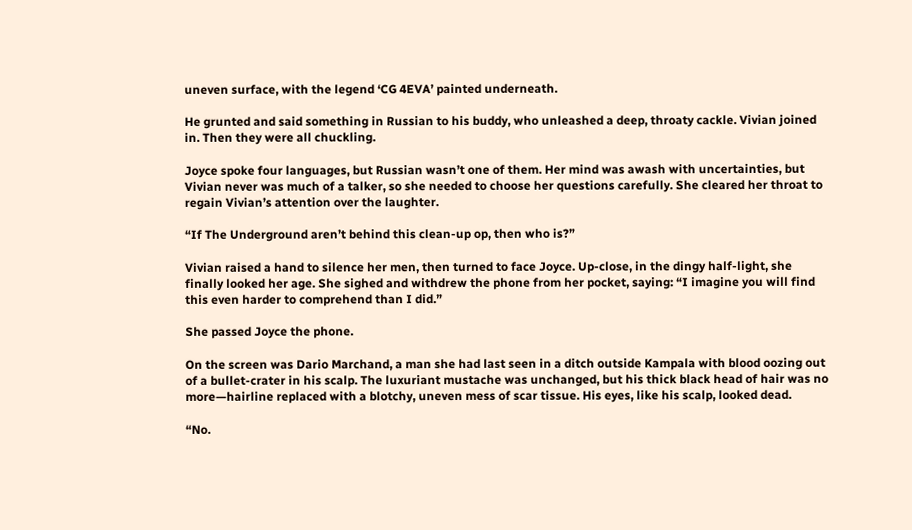uneven surface, with the legend ‘CG 4EVA’ painted underneath.

He grunted and said something in Russian to his buddy, who unleashed a deep, throaty cackle. Vivian joined in. Then they were all chuckling.

Joyce spoke four languages, but Russian wasn’t one of them. Her mind was awash with uncertainties, but Vivian never was much of a talker, so she needed to choose her questions carefully. She cleared her throat to regain Vivian’s attention over the laughter.

“If The Underground aren’t behind this clean-up op, then who is?”

Vivian raised a hand to silence her men, then turned to face Joyce. Up-close, in the dingy half-light, she finally looked her age. She sighed and withdrew the phone from her pocket, saying: “I imagine you will find this even harder to comprehend than I did.”

She passed Joyce the phone.

On the screen was Dario Marchand, a man she had last seen in a ditch outside Kampala with blood oozing out of a bullet-crater in his scalp. The luxuriant mustache was unchanged, but his thick black head of hair was no more—hairline replaced with a blotchy, uneven mess of scar tissue. His eyes, like his scalp, looked dead.

“No.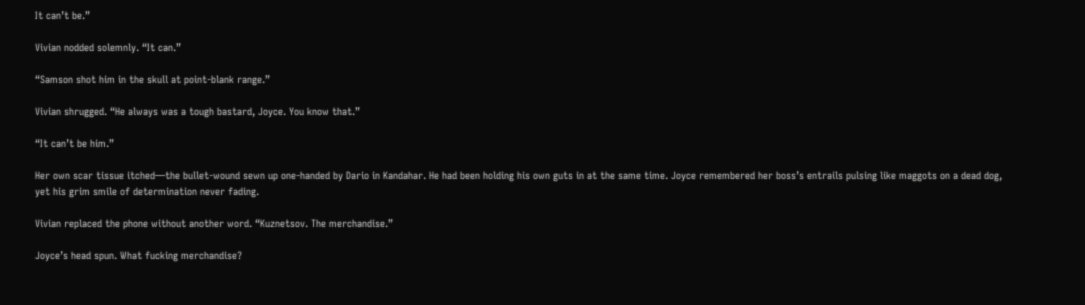It can’t be.”

Vivian nodded solemnly. “It can.”

“Samson shot him in the skull at point-blank range.”

Vivian shrugged. “He always was a tough bastard, Joyce. You know that.”

“It can’t be him.”

Her own scar tissue itched—the bullet-wound sewn up one-handed by Dario in Kandahar. He had been holding his own guts in at the same time. Joyce remembered her boss’s entrails pulsing like maggots on a dead dog, yet his grim smile of determination never fading.

Vivian replaced the phone without another word. “Kuznetsov. The merchandise.”

Joyce’s head spun. What fucking merchandise?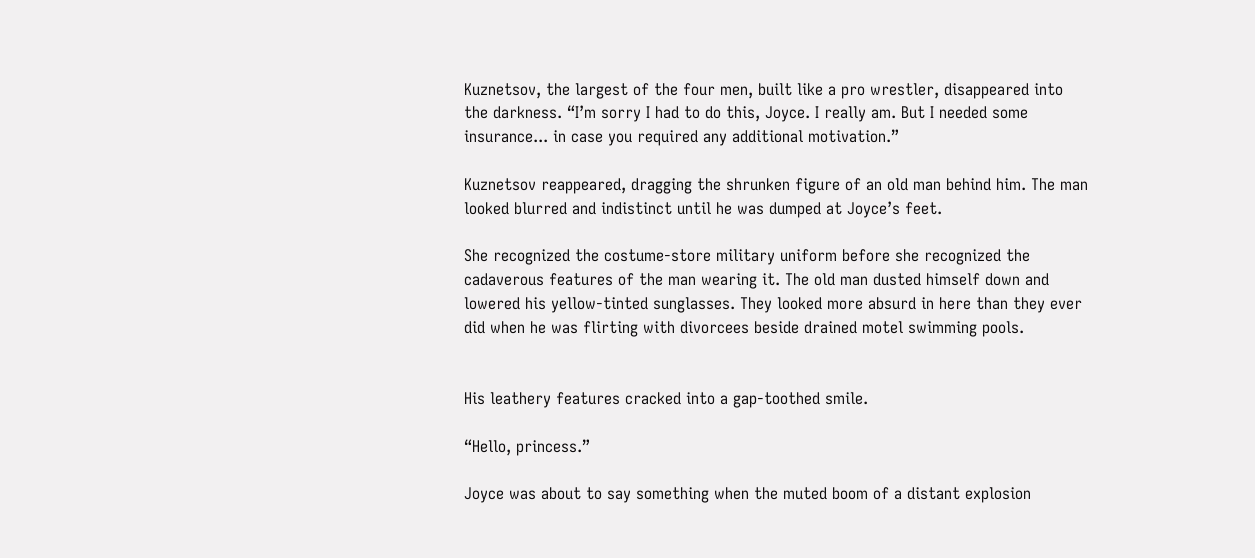Kuznetsov, the largest of the four men, built like a pro wrestler, disappeared into the darkness. “I’m sorry I had to do this, Joyce. I really am. But I needed some insurance... in case you required any additional motivation.”

Kuznetsov reappeared, dragging the shrunken figure of an old man behind him. The man looked blurred and indistinct until he was dumped at Joyce’s feet.

She recognized the costume-store military uniform before she recognized the cadaverous features of the man wearing it. The old man dusted himself down and lowered his yellow-tinted sunglasses. They looked more absurd in here than they ever did when he was flirting with divorcees beside drained motel swimming pools.


His leathery features cracked into a gap-toothed smile.

“Hello, princess.”

Joyce was about to say something when the muted boom of a distant explosion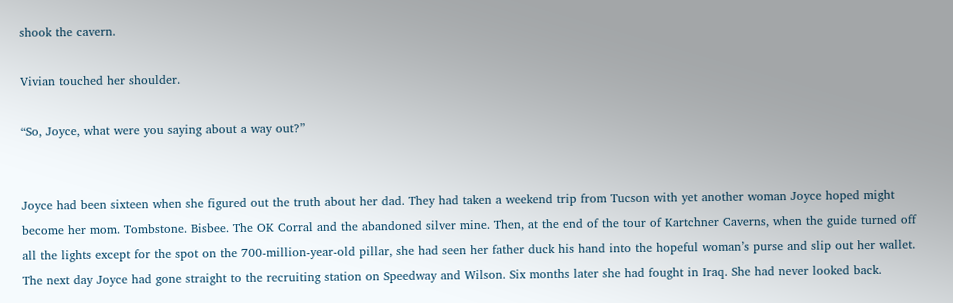shook the cavern.

Vivian touched her shoulder.

“So, Joyce, what were you saying about a way out?”


Joyce had been sixteen when she figured out the truth about her dad. They had taken a weekend trip from Tucson with yet another woman Joyce hoped might become her mom. Tombstone. Bisbee. The OK Corral and the abandoned silver mine. Then, at the end of the tour of Kartchner Caverns, when the guide turned off all the lights except for the spot on the 700-million-year-old pillar, she had seen her father duck his hand into the hopeful woman’s purse and slip out her wallet. The next day Joyce had gone straight to the recruiting station on Speedway and Wilson. Six months later she had fought in Iraq. She had never looked back.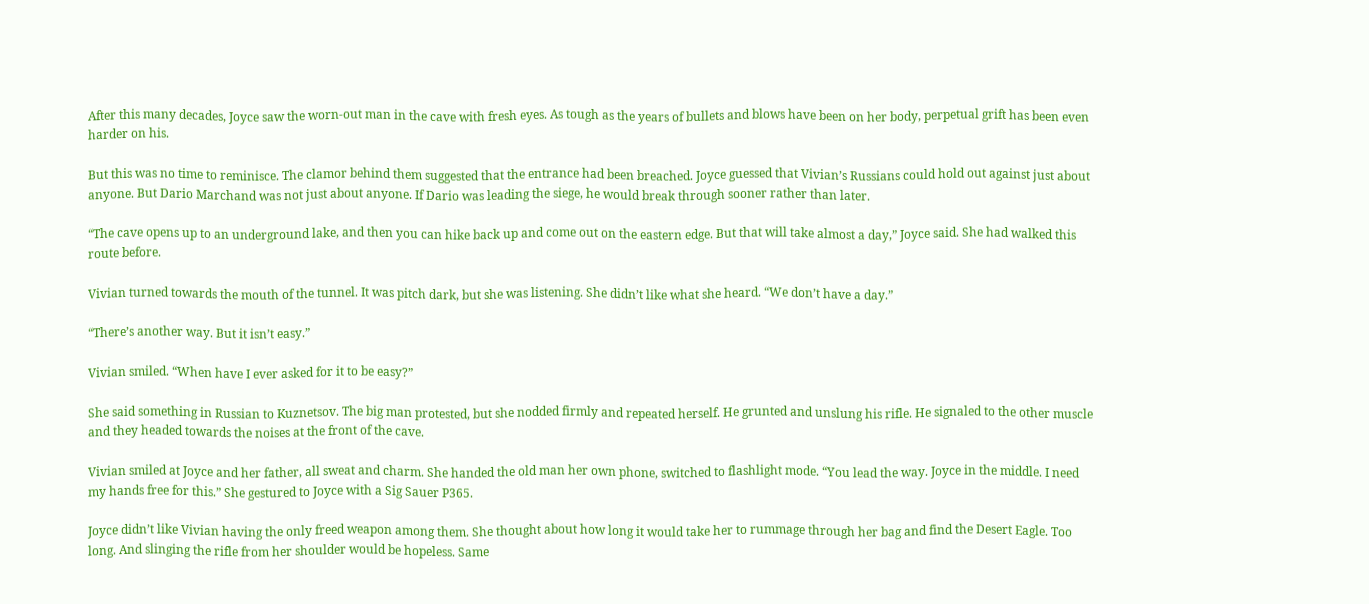After this many decades, Joyce saw the worn-out man in the cave with fresh eyes. As tough as the years of bullets and blows have been on her body, perpetual grift has been even harder on his.

But this was no time to reminisce. The clamor behind them suggested that the entrance had been breached. Joyce guessed that Vivian’s Russians could hold out against just about anyone. But Dario Marchand was not just about anyone. If Dario was leading the siege, he would break through sooner rather than later.

“The cave opens up to an underground lake, and then you can hike back up and come out on the eastern edge. But that will take almost a day,” Joyce said. She had walked this route before.

Vivian turned towards the mouth of the tunnel. It was pitch dark, but she was listening. She didn’t like what she heard. “We don’t have a day.”

“There’s another way. But it isn’t easy.”

Vivian smiled. “When have I ever asked for it to be easy?”

She said something in Russian to Kuznetsov. The big man protested, but she nodded firmly and repeated herself. He grunted and unslung his rifle. He signaled to the other muscle and they headed towards the noises at the front of the cave.

Vivian smiled at Joyce and her father, all sweat and charm. She handed the old man her own phone, switched to flashlight mode. “You lead the way. Joyce in the middle. I need my hands free for this.” She gestured to Joyce with a Sig Sauer P365.

Joyce didn’t like Vivian having the only freed weapon among them. She thought about how long it would take her to rummage through her bag and find the Desert Eagle. Too long. And slinging the rifle from her shoulder would be hopeless. Same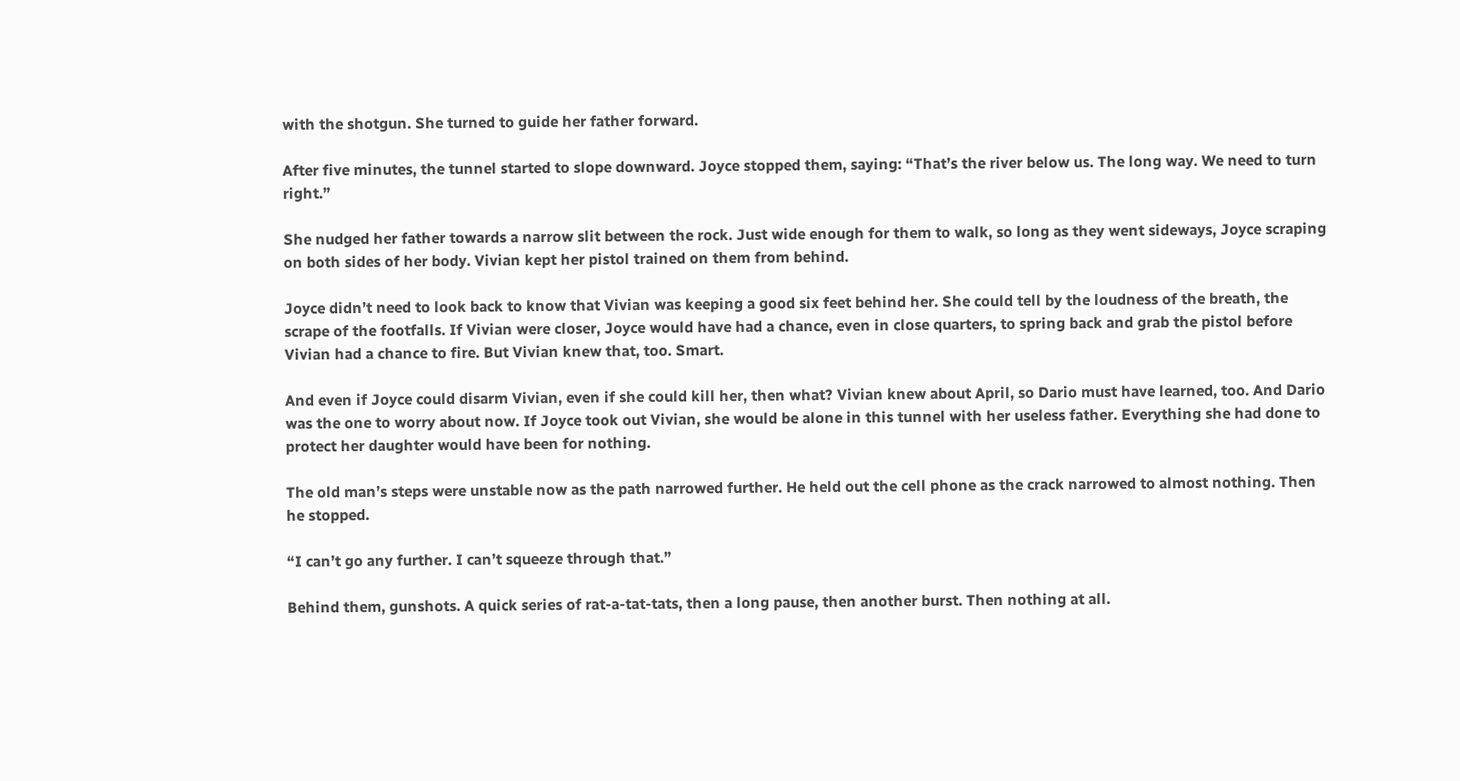with the shotgun. She turned to guide her father forward.

After five minutes, the tunnel started to slope downward. Joyce stopped them, saying: “That’s the river below us. The long way. We need to turn right.”

She nudged her father towards a narrow slit between the rock. Just wide enough for them to walk, so long as they went sideways, Joyce scraping on both sides of her body. Vivian kept her pistol trained on them from behind.

Joyce didn’t need to look back to know that Vivian was keeping a good six feet behind her. She could tell by the loudness of the breath, the scrape of the footfalls. If Vivian were closer, Joyce would have had a chance, even in close quarters, to spring back and grab the pistol before Vivian had a chance to fire. But Vivian knew that, too. Smart.

And even if Joyce could disarm Vivian, even if she could kill her, then what? Vivian knew about April, so Dario must have learned, too. And Dario was the one to worry about now. If Joyce took out Vivian, she would be alone in this tunnel with her useless father. Everything she had done to protect her daughter would have been for nothing.

The old man’s steps were unstable now as the path narrowed further. He held out the cell phone as the crack narrowed to almost nothing. Then he stopped.

“I can’t go any further. I can’t squeeze through that.”

Behind them, gunshots. A quick series of rat-a-tat-tats, then a long pause, then another burst. Then nothing at all.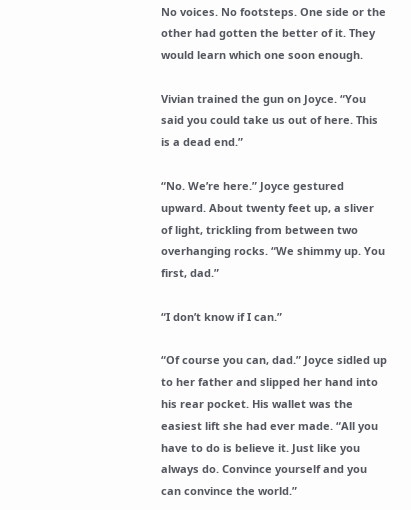No voices. No footsteps. One side or the other had gotten the better of it. They would learn which one soon enough.

Vivian trained the gun on Joyce. “You said you could take us out of here. This is a dead end.”

“No. We’re here.” Joyce gestured upward. About twenty feet up, a sliver of light, trickling from between two overhanging rocks. “We shimmy up. You first, dad.”

“I don’t know if I can.”

“Of course you can, dad.” Joyce sidled up to her father and slipped her hand into his rear pocket. His wallet was the easiest lift she had ever made. “All you have to do is believe it. Just like you always do. Convince yourself and you can convince the world.”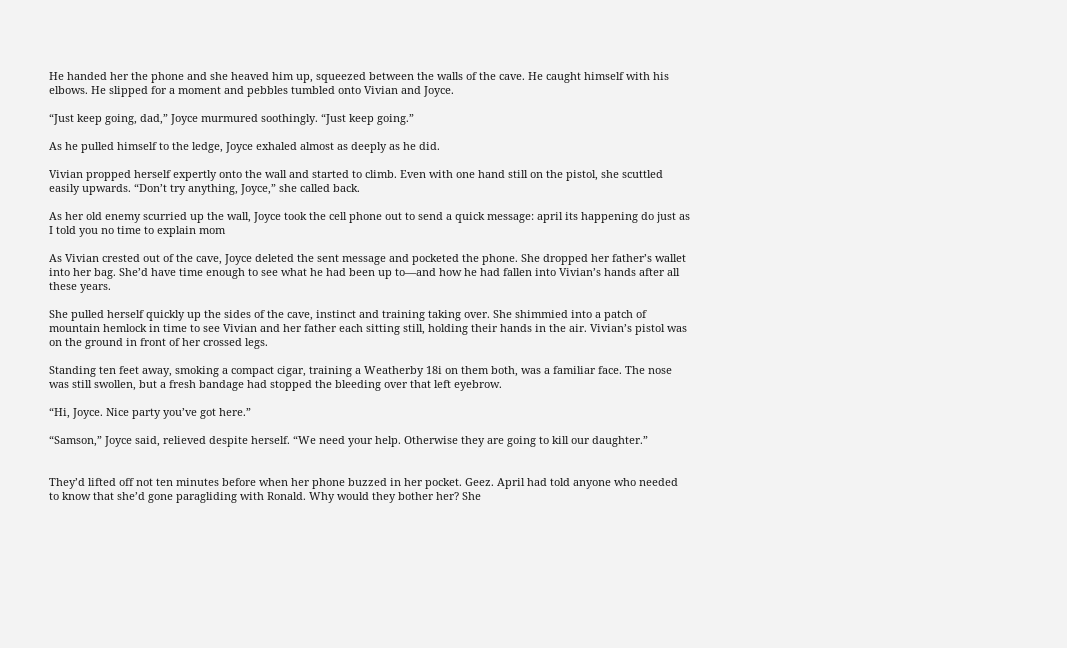He handed her the phone and she heaved him up, squeezed between the walls of the cave. He caught himself with his elbows. He slipped for a moment and pebbles tumbled onto Vivian and Joyce.

“Just keep going, dad,” Joyce murmured soothingly. “Just keep going.”

As he pulled himself to the ledge, Joyce exhaled almost as deeply as he did.

Vivian propped herself expertly onto the wall and started to climb. Even with one hand still on the pistol, she scuttled easily upwards. “Don’t try anything, Joyce,” she called back.

As her old enemy scurried up the wall, Joyce took the cell phone out to send a quick message: april its happening do just as I told you no time to explain mom

As Vivian crested out of the cave, Joyce deleted the sent message and pocketed the phone. She dropped her father’s wallet into her bag. She’d have time enough to see what he had been up to—and how he had fallen into Vivian’s hands after all these years.

She pulled herself quickly up the sides of the cave, instinct and training taking over. She shimmied into a patch of mountain hemlock in time to see Vivian and her father each sitting still, holding their hands in the air. Vivian’s pistol was on the ground in front of her crossed legs.

Standing ten feet away, smoking a compact cigar, training a Weatherby 18i on them both, was a familiar face. The nose was still swollen, but a fresh bandage had stopped the bleeding over that left eyebrow.

“Hi, Joyce. Nice party you’ve got here.”

“Samson,” Joyce said, relieved despite herself. “We need your help. Otherwise they are going to kill our daughter.”


They’d lifted off not ten minutes before when her phone buzzed in her pocket. Geez. April had told anyone who needed to know that she’d gone paragliding with Ronald. Why would they bother her? She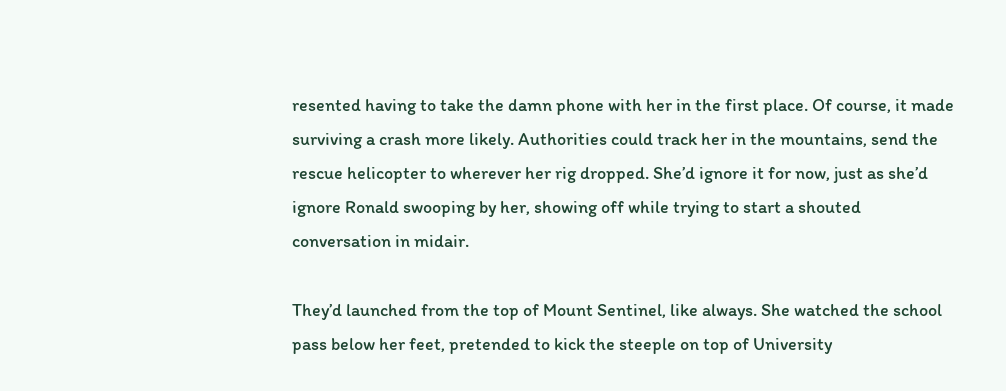resented having to take the damn phone with her in the first place. Of course, it made surviving a crash more likely. Authorities could track her in the mountains, send the rescue helicopter to wherever her rig dropped. She’d ignore it for now, just as she’d ignore Ronald swooping by her, showing off while trying to start a shouted conversation in midair.

They’d launched from the top of Mount Sentinel, like always. She watched the school pass below her feet, pretended to kick the steeple on top of University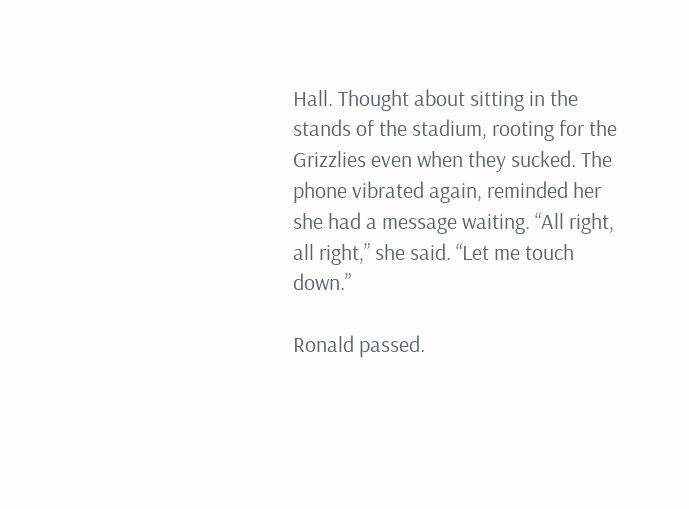Hall. Thought about sitting in the stands of the stadium, rooting for the Grizzlies even when they sucked. The phone vibrated again, reminded her she had a message waiting. “All right, all right,” she said. “Let me touch down.”

Ronald passed.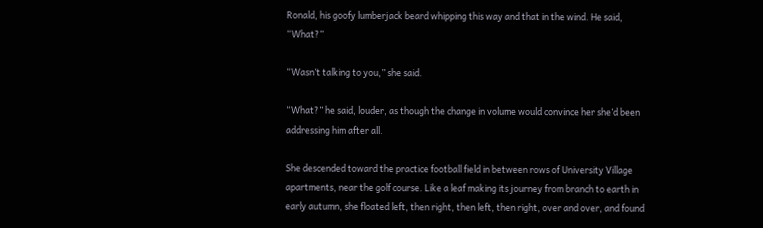Ronald, his goofy lumberjack beard whipping this way and that in the wind. He said, “What?”

“Wasn’t talking to you,” she said.

“What?” he said, louder, as though the change in volume would convince her she’d been addressing him after all.

She descended toward the practice football field in between rows of University Village apartments, near the golf course. Like a leaf making its journey from branch to earth in early autumn, she floated left, then right, then left, then right, over and over, and found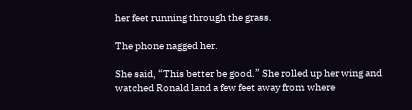her feet running through the grass.

The phone nagged her.

She said, “This better be good.” She rolled up her wing and watched Ronald land a few feet away from where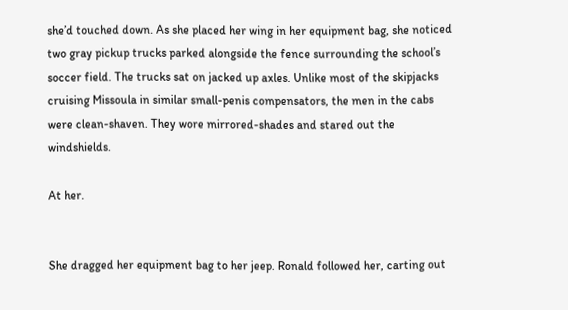she’d touched down. As she placed her wing in her equipment bag, she noticed two gray pickup trucks parked alongside the fence surrounding the school’s soccer field. The trucks sat on jacked up axles. Unlike most of the skipjacks cruising Missoula in similar small-penis compensators, the men in the cabs were clean-shaven. They wore mirrored-shades and stared out the windshields.

At her.


She dragged her equipment bag to her jeep. Ronald followed her, carting out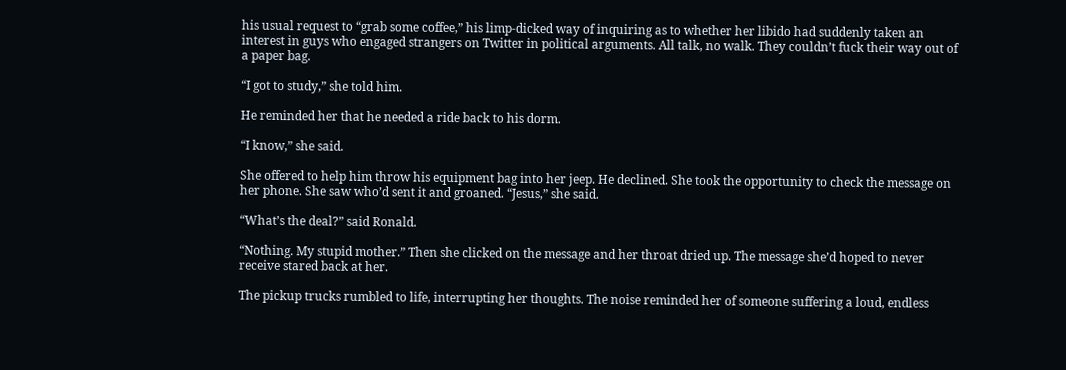his usual request to “grab some coffee,” his limp-dicked way of inquiring as to whether her libido had suddenly taken an interest in guys who engaged strangers on Twitter in political arguments. All talk, no walk. They couldn’t fuck their way out of a paper bag.

“I got to study,” she told him.

He reminded her that he needed a ride back to his dorm.

“I know,” she said.

She offered to help him throw his equipment bag into her jeep. He declined. She took the opportunity to check the message on her phone. She saw who’d sent it and groaned. “Jesus,” she said.

“What’s the deal?” said Ronald.

“Nothing. My stupid mother.” Then she clicked on the message and her throat dried up. The message she’d hoped to never receive stared back at her.

The pickup trucks rumbled to life, interrupting her thoughts. The noise reminded her of someone suffering a loud, endless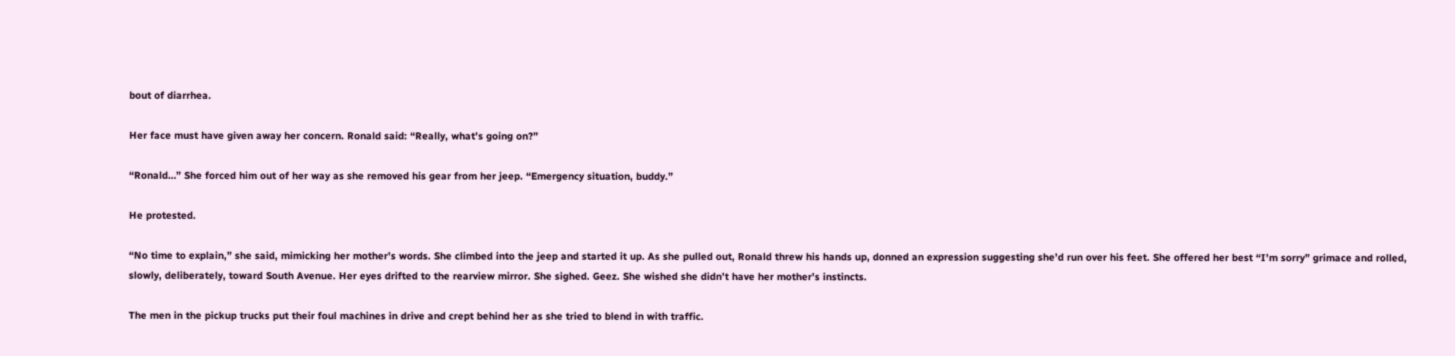bout of diarrhea.

Her face must have given away her concern. Ronald said: “Really, what’s going on?”

“Ronald…” She forced him out of her way as she removed his gear from her jeep. “Emergency situation, buddy.”

He protested.

“No time to explain,” she said, mimicking her mother’s words. She climbed into the jeep and started it up. As she pulled out, Ronald threw his hands up, donned an expression suggesting she’d run over his feet. She offered her best “I’m sorry” grimace and rolled, slowly, deliberately, toward South Avenue. Her eyes drifted to the rearview mirror. She sighed. Geez. She wished she didn’t have her mother’s instincts.

The men in the pickup trucks put their foul machines in drive and crept behind her as she tried to blend in with traffic.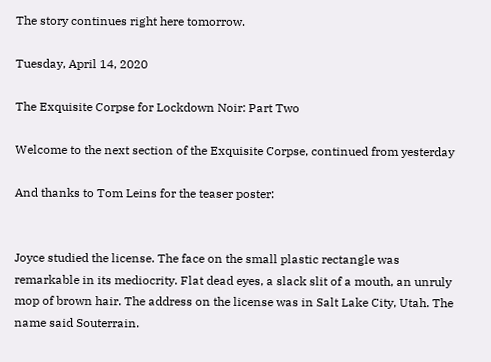The story continues right here tomorrow.

Tuesday, April 14, 2020

The Exquisite Corpse for Lockdown Noir: Part Two

Welcome to the next section of the Exquisite Corpse, continued from yesterday

And thanks to Tom Leins for the teaser poster:


Joyce studied the license. The face on the small plastic rectangle was remarkable in its mediocrity. Flat dead eyes, a slack slit of a mouth, an unruly mop of brown hair. The address on the license was in Salt Lake City, Utah. The name said Souterrain.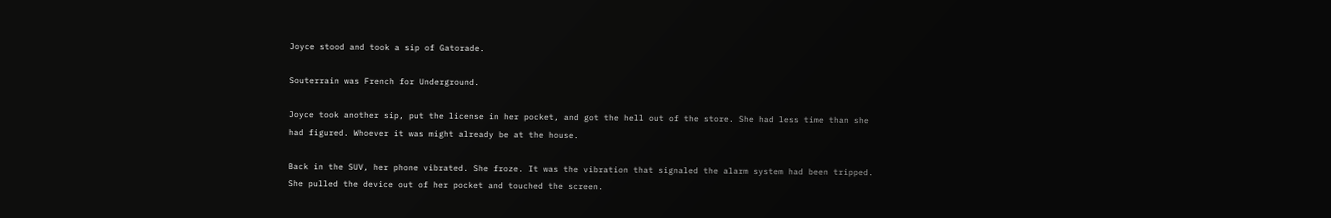Joyce stood and took a sip of Gatorade.

Souterrain was French for Underground.

Joyce took another sip, put the license in her pocket, and got the hell out of the store. She had less time than she had figured. Whoever it was might already be at the house.

Back in the SUV, her phone vibrated. She froze. It was the vibration that signaled the alarm system had been tripped. She pulled the device out of her pocket and touched the screen.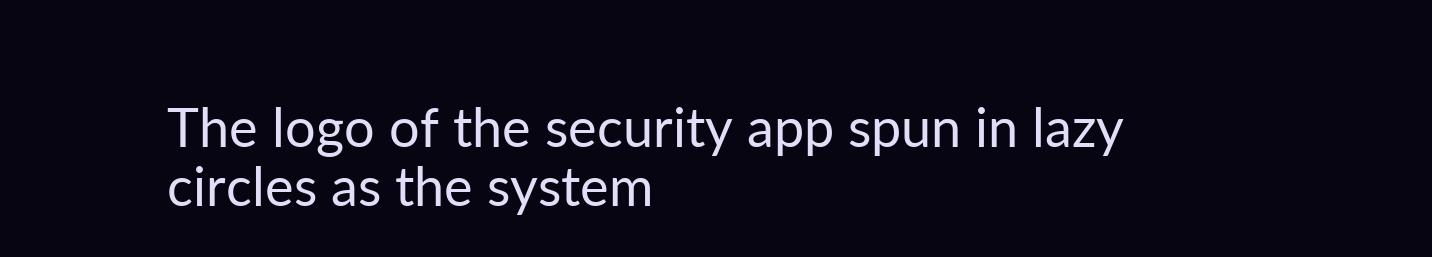The logo of the security app spun in lazy circles as the system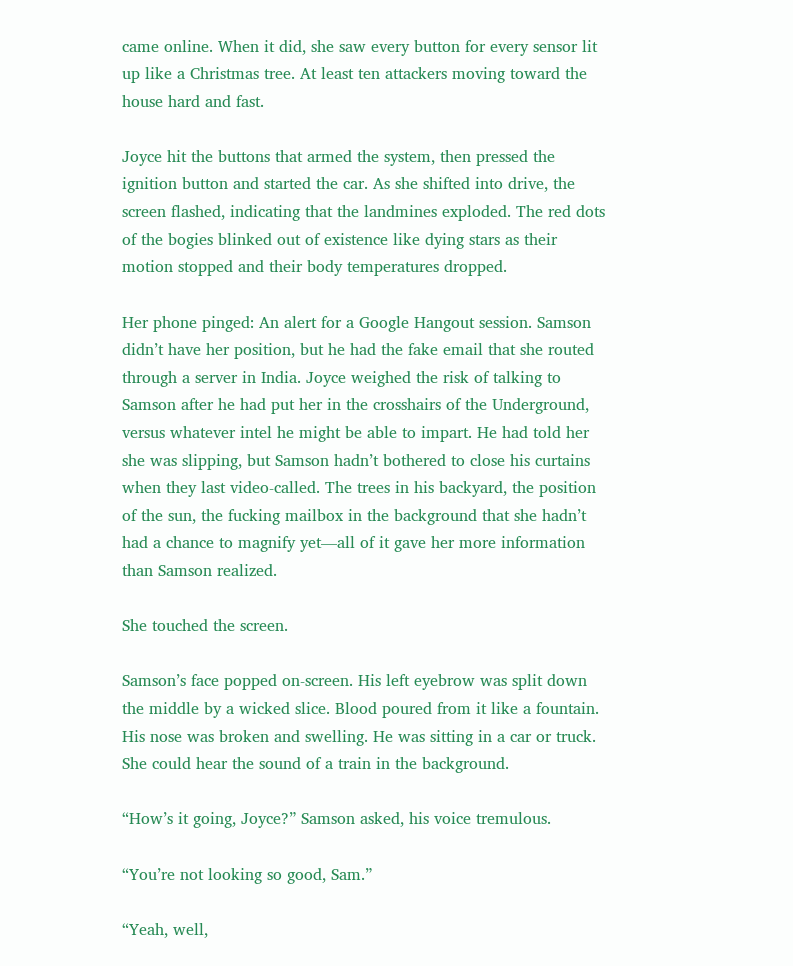came online. When it did, she saw every button for every sensor lit up like a Christmas tree. At least ten attackers moving toward the house hard and fast.

Joyce hit the buttons that armed the system, then pressed the ignition button and started the car. As she shifted into drive, the screen flashed, indicating that the landmines exploded. The red dots of the bogies blinked out of existence like dying stars as their motion stopped and their body temperatures dropped.

Her phone pinged: An alert for a Google Hangout session. Samson didn’t have her position, but he had the fake email that she routed through a server in India. Joyce weighed the risk of talking to Samson after he had put her in the crosshairs of the Underground, versus whatever intel he might be able to impart. He had told her she was slipping, but Samson hadn’t bothered to close his curtains when they last video-called. The trees in his backyard, the position of the sun, the fucking mailbox in the background that she hadn’t had a chance to magnify yet—all of it gave her more information than Samson realized.

She touched the screen.

Samson’s face popped on-screen. His left eyebrow was split down the middle by a wicked slice. Blood poured from it like a fountain. His nose was broken and swelling. He was sitting in a car or truck. She could hear the sound of a train in the background.

“How’s it going, Joyce?” Samson asked, his voice tremulous.

“You’re not looking so good, Sam.”

“Yeah, well,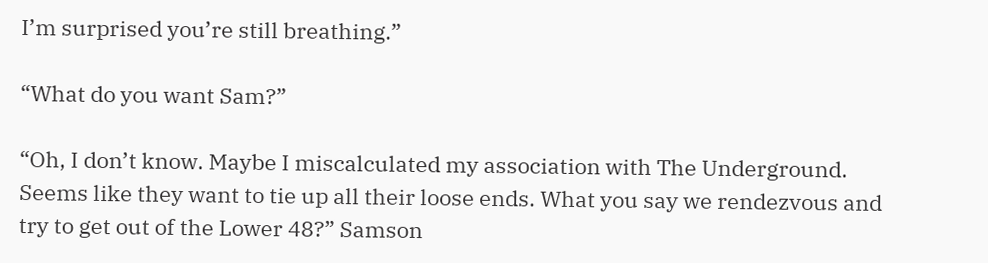I’m surprised you’re still breathing.”

“What do you want Sam?”

“Oh, I don’t know. Maybe I miscalculated my association with The Underground. Seems like they want to tie up all their loose ends. What you say we rendezvous and try to get out of the Lower 48?” Samson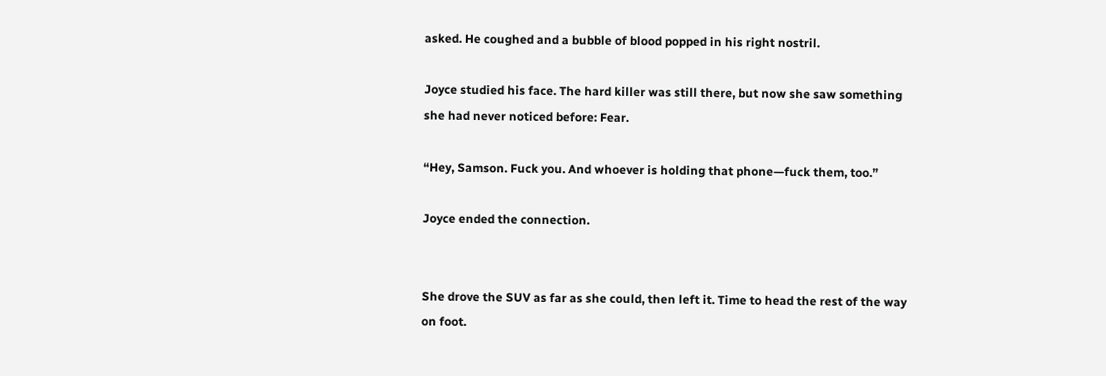asked. He coughed and a bubble of blood popped in his right nostril.

Joyce studied his face. The hard killer was still there, but now she saw something she had never noticed before: Fear.

“Hey, Samson. Fuck you. And whoever is holding that phone—fuck them, too.”

Joyce ended the connection.


She drove the SUV as far as she could, then left it. Time to head the rest of the way on foot.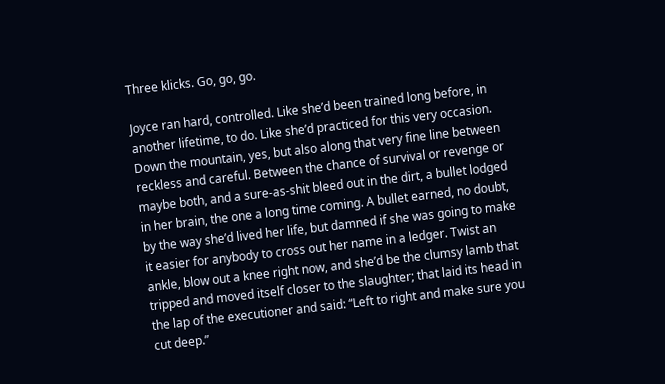Three klicks. Go, go, go.

Joyce ran hard, controlled. Like she’d been trained long before, in another lifetime, to do. Like she’d practiced for this very occasion. Down the mountain, yes, but also along that very fine line between reckless and careful. Between the chance of survival or revenge or maybe both, and a sure-as-shit bleed out in the dirt, a bullet lodged in her brain, the one a long time coming. A bullet earned, no doubt, by the way she’d lived her life, but damned if she was going to make it easier for anybody to cross out her name in a ledger. Twist an ankle, blow out a knee right now, and she’d be the clumsy lamb that tripped and moved itself closer to the slaughter; that laid its head in the lap of the executioner and said: “Left to right and make sure you cut deep.”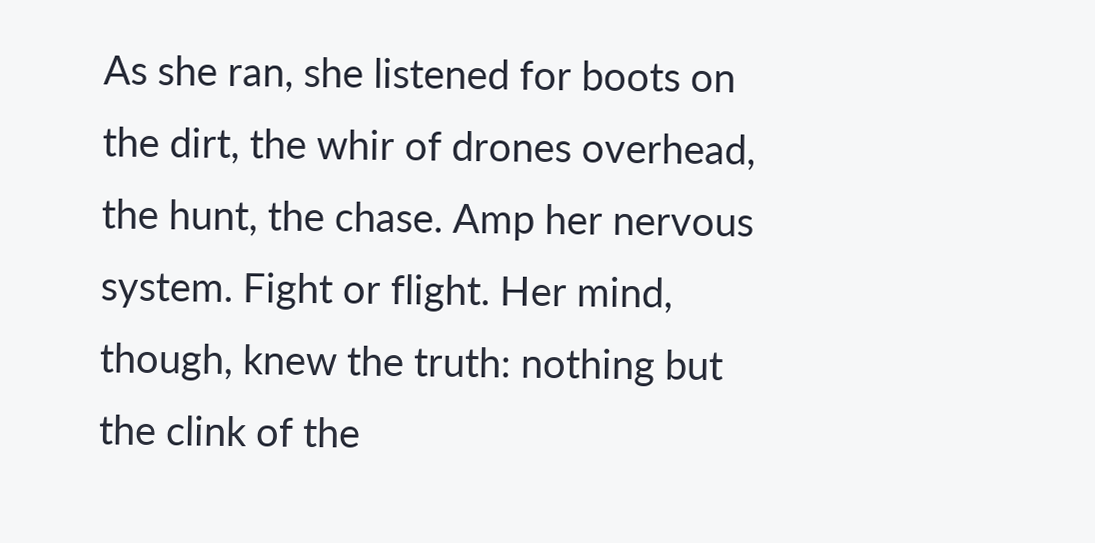As she ran, she listened for boots on the dirt, the whir of drones overhead, the hunt, the chase. Amp her nervous system. Fight or flight. Her mind, though, knew the truth: nothing but the clink of the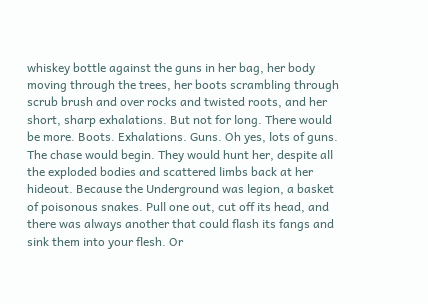whiskey bottle against the guns in her bag, her body moving through the trees, her boots scrambling through scrub brush and over rocks and twisted roots, and her short, sharp exhalations. But not for long. There would be more. Boots. Exhalations. Guns. Oh yes, lots of guns. The chase would begin. They would hunt her, despite all the exploded bodies and scattered limbs back at her hideout. Because the Underground was legion, a basket of poisonous snakes. Pull one out, cut off its head, and there was always another that could flash its fangs and sink them into your flesh. Or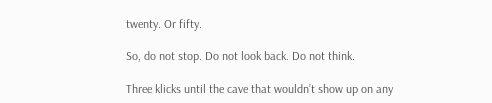twenty. Or fifty.

So, do not stop. Do not look back. Do not think.

Three klicks until the cave that wouldn’t show up on any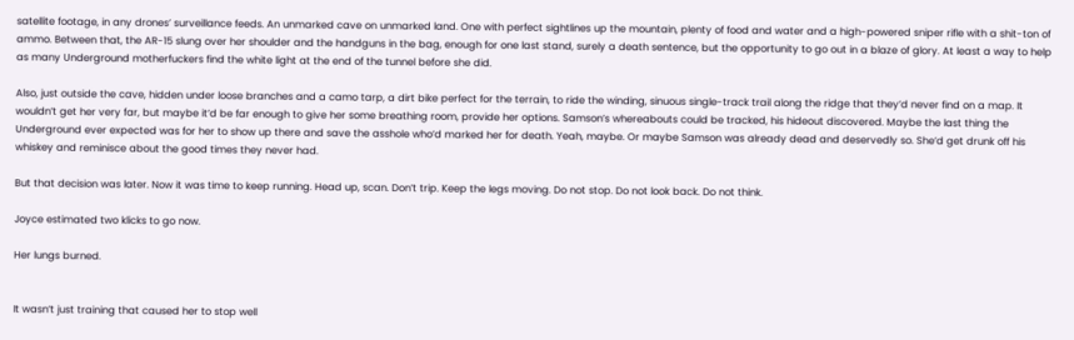satellite footage, in any drones’ surveillance feeds. An unmarked cave on unmarked land. One with perfect sightlines up the mountain, plenty of food and water and a high-powered sniper rifle with a shit-ton of ammo. Between that, the AR-15 slung over her shoulder and the handguns in the bag, enough for one last stand, surely a death sentence, but the opportunity to go out in a blaze of glory. At least a way to help as many Underground motherfuckers find the white light at the end of the tunnel before she did.

Also, just outside the cave, hidden under loose branches and a camo tarp, a dirt bike perfect for the terrain, to ride the winding, sinuous single-track trail along the ridge that they’d never find on a map. It wouldn’t get her very far, but maybe it’d be far enough to give her some breathing room, provide her options. Samson’s whereabouts could be tracked, his hideout discovered. Maybe the last thing the Underground ever expected was for her to show up there and save the asshole who’d marked her for death. Yeah, maybe. Or maybe Samson was already dead and deservedly so. She’d get drunk off his whiskey and reminisce about the good times they never had.

But that decision was later. Now it was time to keep running. Head up, scan. Don’t trip. Keep the legs moving. Do not stop. Do not look back. Do not think.

Joyce estimated two klicks to go now.

Her lungs burned.


It wasn’t just training that caused her to stop well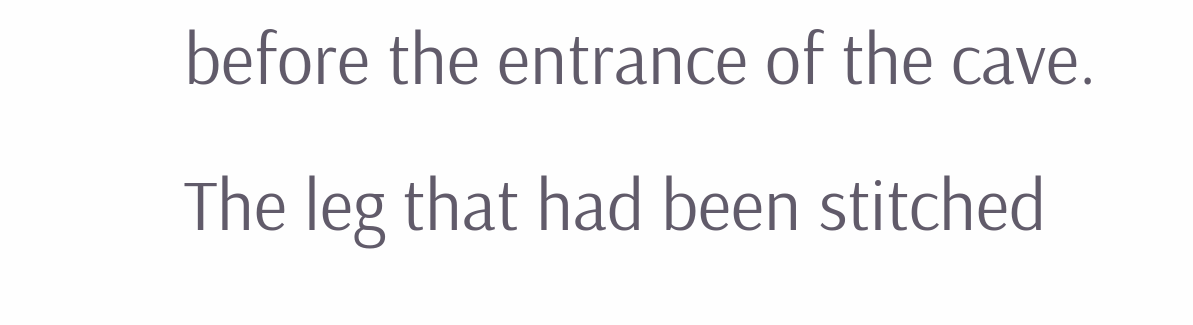before the entrance of the cave. The leg that had been stitched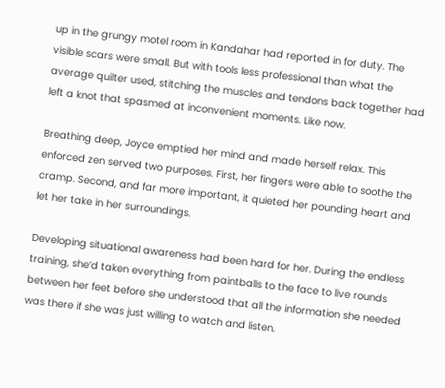up in the grungy motel room in Kandahar had reported in for duty. The visible scars were small. But with tools less professional than what the average quilter used, stitching the muscles and tendons back together had left a knot that spasmed at inconvenient moments. Like now.

Breathing deep, Joyce emptied her mind and made herself relax. This enforced zen served two purposes. First, her fingers were able to soothe the cramp. Second, and far more important, it quieted her pounding heart and let her take in her surroundings.

Developing situational awareness had been hard for her. During the endless training, she’d taken everything from paintballs to the face to live rounds between her feet before she understood that all the information she needed was there if she was just willing to watch and listen.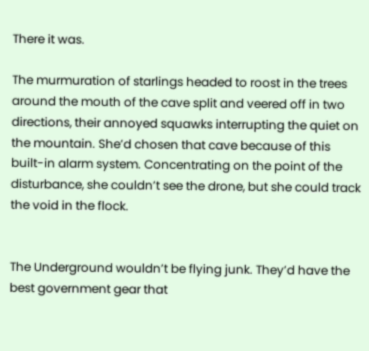There it was.

The murmuration of starlings headed to roost in the trees around the mouth of the cave split and veered off in two directions, their annoyed squawks interrupting the quiet on the mountain. She’d chosen that cave because of this built-in alarm system. Concentrating on the point of the disturbance, she couldn’t see the drone, but she could track the void in the flock.


The Underground wouldn’t be flying junk. They’d have the best government gear that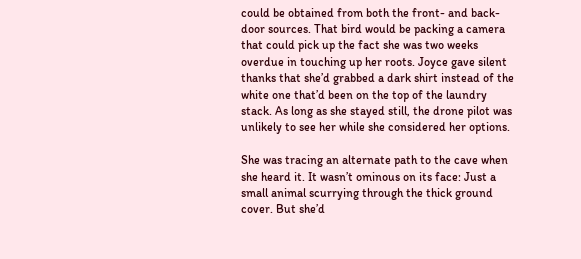could be obtained from both the front- and back-door sources. That bird would be packing a camera that could pick up the fact she was two weeks overdue in touching up her roots. Joyce gave silent thanks that she’d grabbed a dark shirt instead of the white one that’d been on the top of the laundry stack. As long as she stayed still, the drone pilot was unlikely to see her while she considered her options.

She was tracing an alternate path to the cave when she heard it. It wasn’t ominous on its face: Just a small animal scurrying through the thick ground cover. But she’d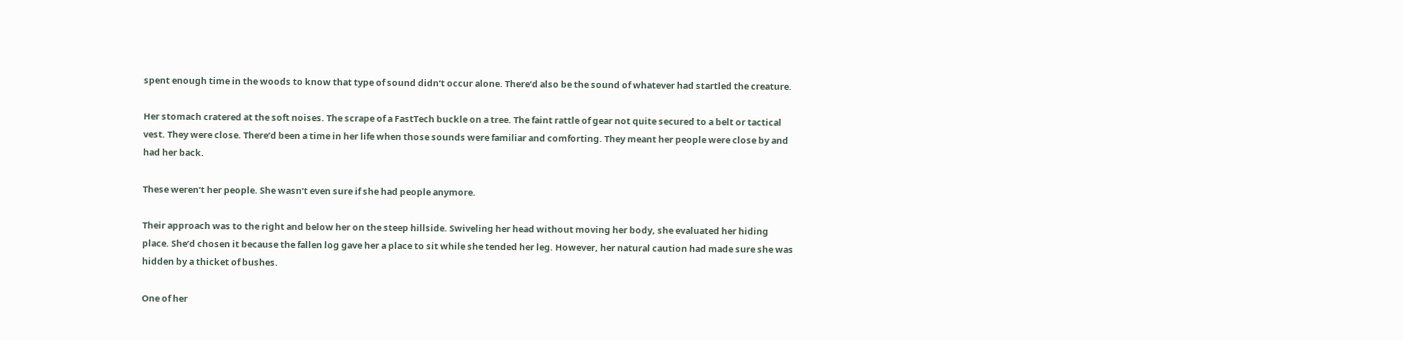spent enough time in the woods to know that type of sound didn’t occur alone. There’d also be the sound of whatever had startled the creature.

Her stomach cratered at the soft noises. The scrape of a FastTech buckle on a tree. The faint rattle of gear not quite secured to a belt or tactical vest. They were close. There’d been a time in her life when those sounds were familiar and comforting. They meant her people were close by and had her back.

These weren’t her people. She wasn’t even sure if she had people anymore.

Their approach was to the right and below her on the steep hillside. Swiveling her head without moving her body, she evaluated her hiding place. She’d chosen it because the fallen log gave her a place to sit while she tended her leg. However, her natural caution had made sure she was hidden by a thicket of bushes.

One of her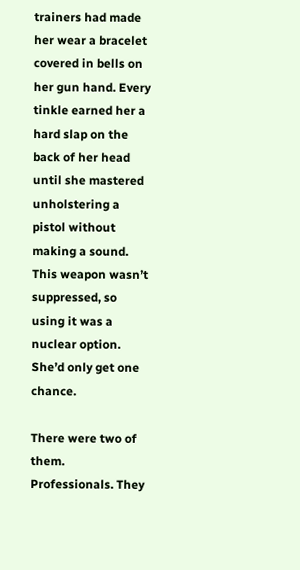trainers had made her wear a bracelet covered in bells on her gun hand. Every tinkle earned her a hard slap on the back of her head until she mastered unholstering a pistol without making a sound. This weapon wasn’t suppressed, so using it was a nuclear option. She’d only get one chance.

There were two of them. Professionals. They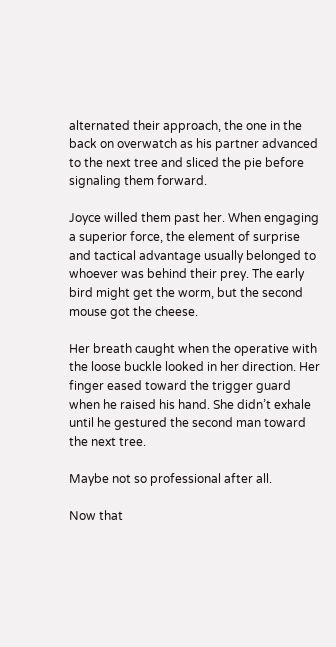alternated their approach, the one in the back on overwatch as his partner advanced to the next tree and sliced the pie before signaling them forward.

Joyce willed them past her. When engaging a superior force, the element of surprise and tactical advantage usually belonged to whoever was behind their prey. The early bird might get the worm, but the second mouse got the cheese.

Her breath caught when the operative with the loose buckle looked in her direction. Her finger eased toward the trigger guard when he raised his hand. She didn’t exhale until he gestured the second man toward the next tree.

Maybe not so professional after all.

Now that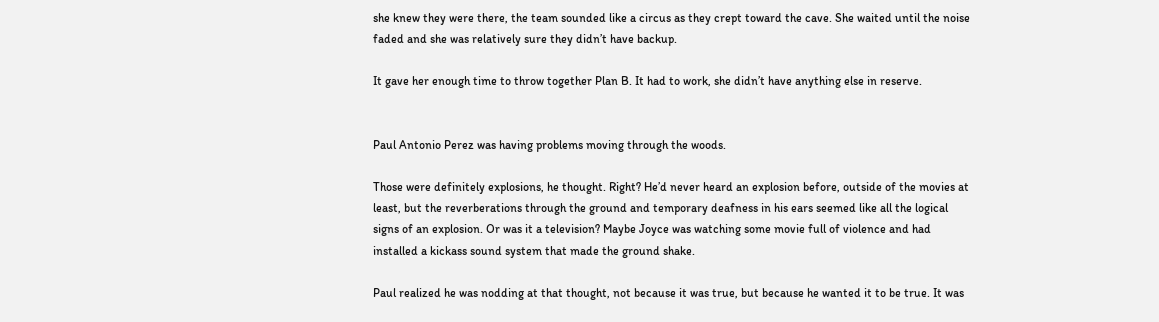she knew they were there, the team sounded like a circus as they crept toward the cave. She waited until the noise faded and she was relatively sure they didn’t have backup.

It gave her enough time to throw together Plan B. It had to work, she didn’t have anything else in reserve.


Paul Antonio Perez was having problems moving through the woods.

Those were definitely explosions, he thought. Right? He’d never heard an explosion before, outside of the movies at least, but the reverberations through the ground and temporary deafness in his ears seemed like all the logical signs of an explosion. Or was it a television? Maybe Joyce was watching some movie full of violence and had installed a kickass sound system that made the ground shake.

Paul realized he was nodding at that thought, not because it was true, but because he wanted it to be true. It was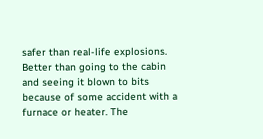safer than real-life explosions. Better than going to the cabin and seeing it blown to bits because of some accident with a furnace or heater. The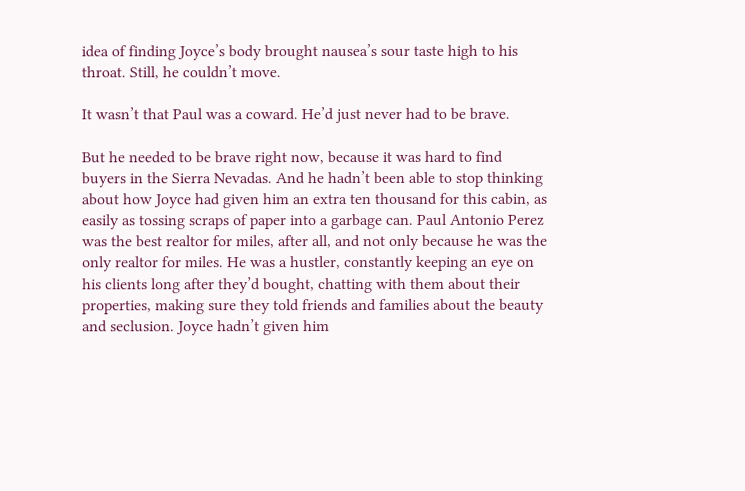idea of finding Joyce’s body brought nausea’s sour taste high to his throat. Still, he couldn’t move.

It wasn’t that Paul was a coward. He’d just never had to be brave.

But he needed to be brave right now, because it was hard to find buyers in the Sierra Nevadas. And he hadn’t been able to stop thinking about how Joyce had given him an extra ten thousand for this cabin, as easily as tossing scraps of paper into a garbage can. Paul Antonio Perez was the best realtor for miles, after all, and not only because he was the only realtor for miles. He was a hustler, constantly keeping an eye on his clients long after they’d bought, chatting with them about their properties, making sure they told friends and families about the beauty and seclusion. Joyce hadn’t given him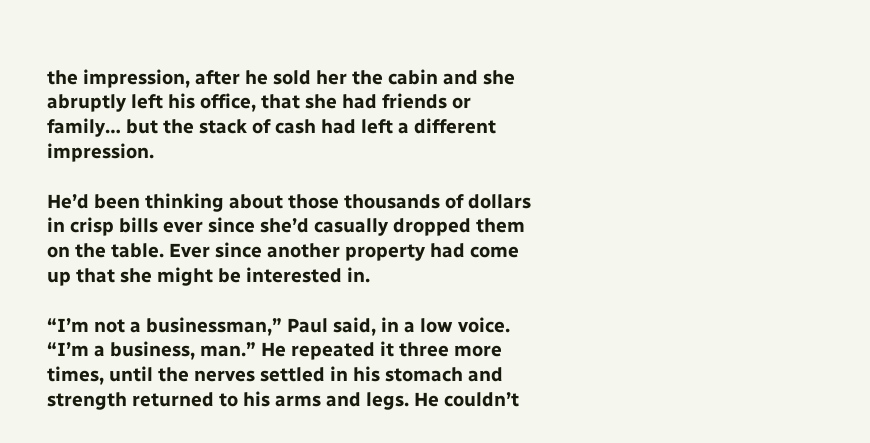the impression, after he sold her the cabin and she abruptly left his office, that she had friends or family… but the stack of cash had left a different impression.

He’d been thinking about those thousands of dollars in crisp bills ever since she’d casually dropped them on the table. Ever since another property had come up that she might be interested in.

“I’m not a businessman,” Paul said, in a low voice. “I’m a business, man.” He repeated it three more times, until the nerves settled in his stomach and strength returned to his arms and legs. He couldn’t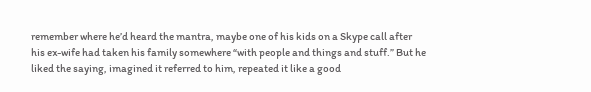remember where he’d heard the mantra, maybe one of his kids on a Skype call after his ex-wife had taken his family somewhere “with people and things and stuff.” But he liked the saying, imagined it referred to him, repeated it like a good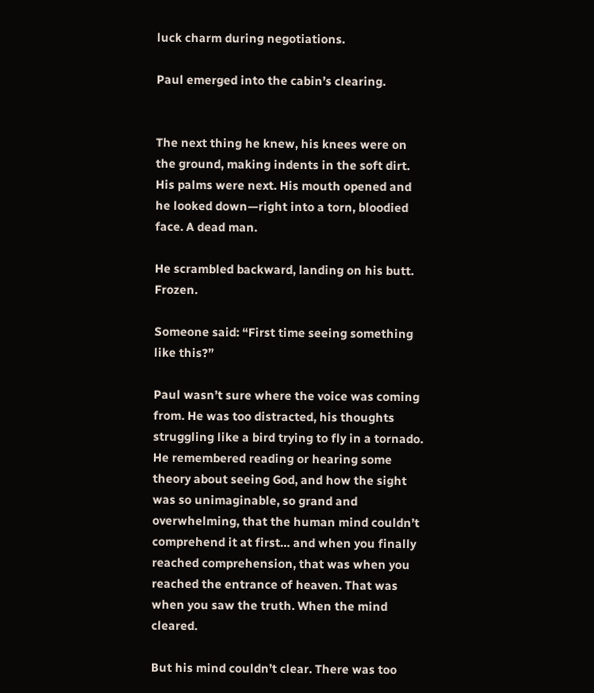luck charm during negotiations.

Paul emerged into the cabin’s clearing.


The next thing he knew, his knees were on the ground, making indents in the soft dirt. His palms were next. His mouth opened and he looked down—right into a torn, bloodied face. A dead man.

He scrambled backward, landing on his butt. Frozen.

Someone said: “First time seeing something like this?”

Paul wasn’t sure where the voice was coming from. He was too distracted, his thoughts struggling like a bird trying to fly in a tornado. He remembered reading or hearing some theory about seeing God, and how the sight was so unimaginable, so grand and overwhelming, that the human mind couldn’t comprehend it at first… and when you finally reached comprehension, that was when you reached the entrance of heaven. That was when you saw the truth. When the mind cleared.

But his mind couldn’t clear. There was too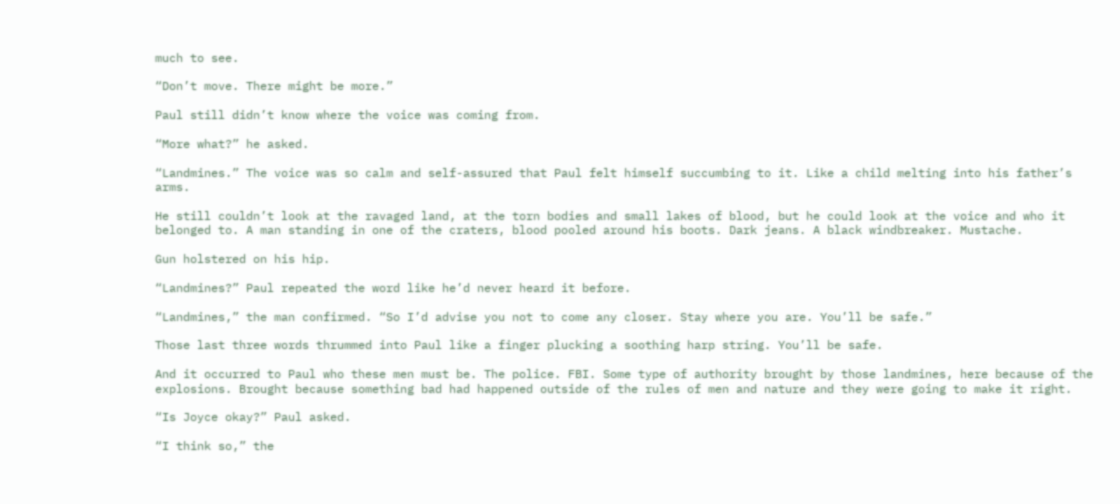much to see.

“Don’t move. There might be more.”

Paul still didn’t know where the voice was coming from.

“More what?” he asked.

“Landmines.” The voice was so calm and self-assured that Paul felt himself succumbing to it. Like a child melting into his father’s arms.

He still couldn’t look at the ravaged land, at the torn bodies and small lakes of blood, but he could look at the voice and who it belonged to. A man standing in one of the craters, blood pooled around his boots. Dark jeans. A black windbreaker. Mustache.

Gun holstered on his hip.

“Landmines?” Paul repeated the word like he’d never heard it before.

“Landmines,” the man confirmed. “So I’d advise you not to come any closer. Stay where you are. You’ll be safe.”

Those last three words thrummed into Paul like a finger plucking a soothing harp string. You’ll be safe.

And it occurred to Paul who these men must be. The police. FBI. Some type of authority brought by those landmines, here because of the explosions. Brought because something bad had happened outside of the rules of men and nature and they were going to make it right.

“Is Joyce okay?” Paul asked.

“I think so,” the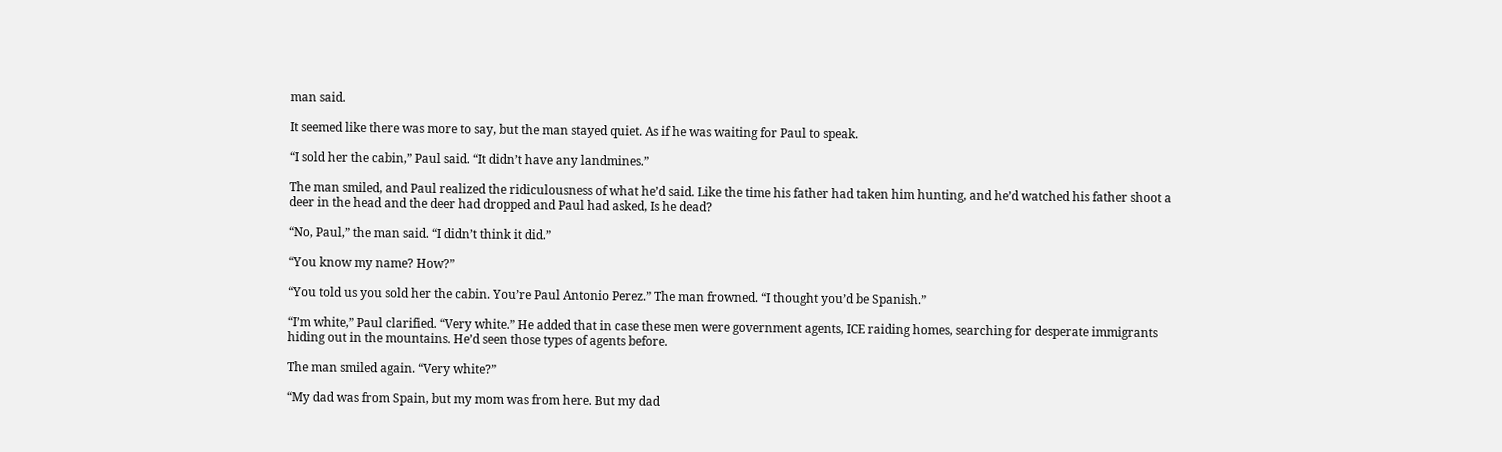man said.

It seemed like there was more to say, but the man stayed quiet. As if he was waiting for Paul to speak.

“I sold her the cabin,” Paul said. “It didn’t have any landmines.”

The man smiled, and Paul realized the ridiculousness of what he’d said. Like the time his father had taken him hunting, and he’d watched his father shoot a deer in the head and the deer had dropped and Paul had asked, Is he dead?

“No, Paul,” the man said. “I didn’t think it did.”

“You know my name? How?”

“You told us you sold her the cabin. You’re Paul Antonio Perez.” The man frowned. “I thought you’d be Spanish.”

“I’m white,” Paul clarified. “Very white.” He added that in case these men were government agents, ICE raiding homes, searching for desperate immigrants hiding out in the mountains. He’d seen those types of agents before.

The man smiled again. “Very white?”

“My dad was from Spain, but my mom was from here. But my dad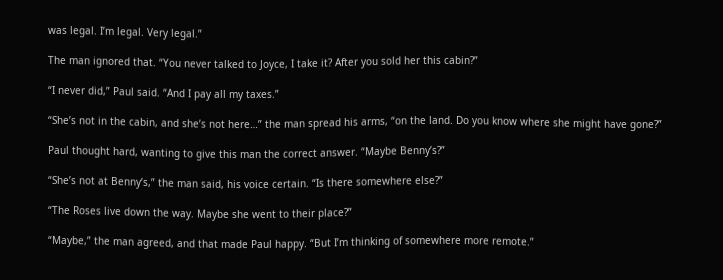was legal. I’m legal. Very legal.”

The man ignored that. “You never talked to Joyce, I take it? After you sold her this cabin?”

“I never did,” Paul said. “And I pay all my taxes.”

“She’s not in the cabin, and she’s not here…” the man spread his arms, “on the land. Do you know where she might have gone?”

Paul thought hard, wanting to give this man the correct answer. “Maybe Benny’s?”

“She’s not at Benny’s,” the man said, his voice certain. “Is there somewhere else?”

“The Roses live down the way. Maybe she went to their place?”

“Maybe,” the man agreed, and that made Paul happy. “But I’m thinking of somewhere more remote.”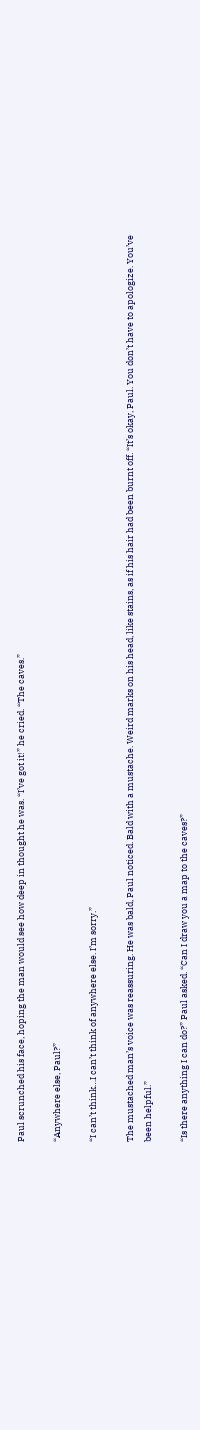Paul scrunched his face, hoping the man would see how deep in thought he was. “I’ve got it!” he cried. “The caves.”

“Anywhere else, Paul?”

“I can’t think…I can’t think of anywhere else. I’m sorry.”

The mustached man’s voice was reassuring. He was bald, Paul noticed. Bald with a mustache. Weird marks on his head, like stains, as if his hair had been burnt off. “It’s okay, Paul. You don’t have to apologize. You’ve been helpful.”

“Is there anything I can do?” Paul asked. “Can I draw you a map to the caves?”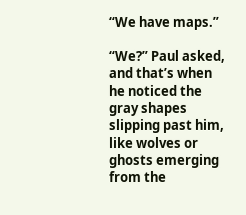“We have maps.”

“We?” Paul asked, and that’s when he noticed the gray shapes slipping past him, like wolves or ghosts emerging from the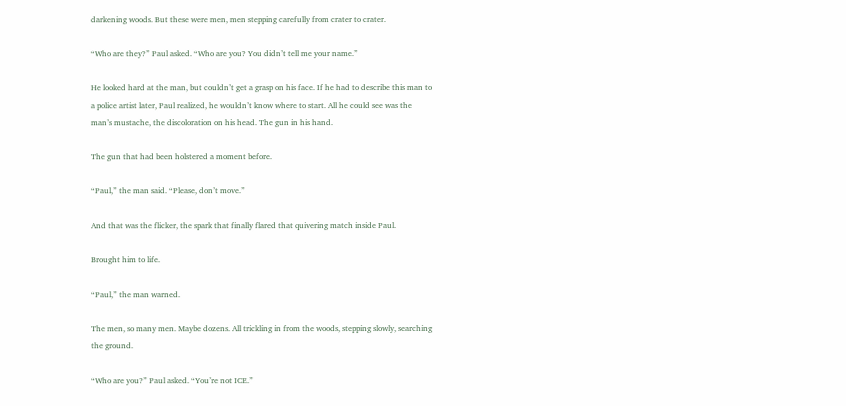darkening woods. But these were men, men stepping carefully from crater to crater.

“Who are they?” Paul asked. “Who are you? You didn’t tell me your name.”

He looked hard at the man, but couldn’t get a grasp on his face. If he had to describe this man to a police artist later, Paul realized, he wouldn’t know where to start. All he could see was the man’s mustache, the discoloration on his head. The gun in his hand.

The gun that had been holstered a moment before.

“Paul,” the man said. “Please, don’t move.”

And that was the flicker, the spark that finally flared that quivering match inside Paul.

Brought him to life.

“Paul,” the man warned.

The men, so many men. Maybe dozens. All trickling in from the woods, stepping slowly, searching the ground.

“Who are you?” Paul asked. “You’re not ICE.”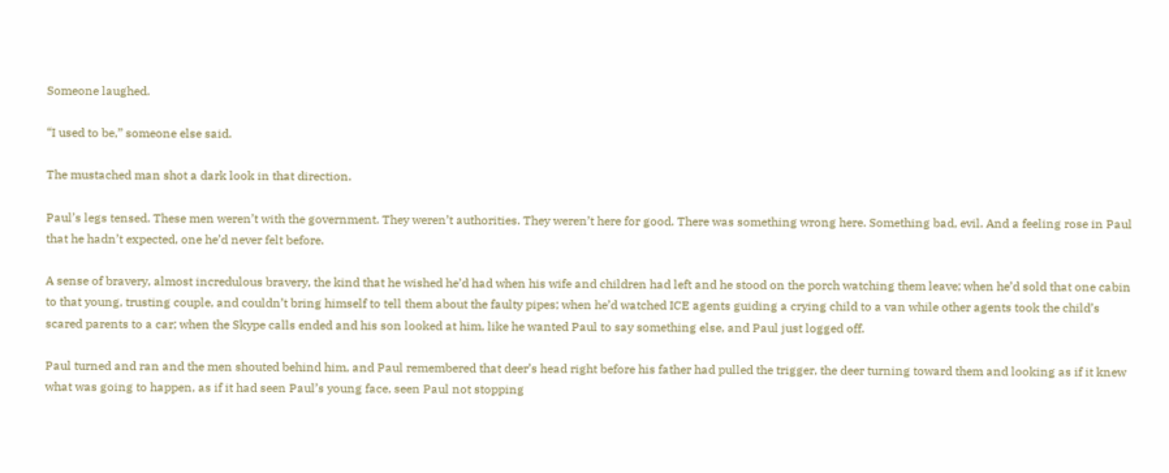Someone laughed.

“I used to be,” someone else said.

The mustached man shot a dark look in that direction.

Paul’s legs tensed. These men weren’t with the government. They weren’t authorities. They weren’t here for good. There was something wrong here. Something bad, evil. And a feeling rose in Paul that he hadn’t expected, one he’d never felt before.

A sense of bravery, almost incredulous bravery, the kind that he wished he’d had when his wife and children had left and he stood on the porch watching them leave; when he’d sold that one cabin to that young, trusting couple, and couldn’t bring himself to tell them about the faulty pipes; when he’d watched ICE agents guiding a crying child to a van while other agents took the child’s scared parents to a car; when the Skype calls ended and his son looked at him, like he wanted Paul to say something else, and Paul just logged off.

Paul turned and ran and the men shouted behind him, and Paul remembered that deer’s head right before his father had pulled the trigger, the deer turning toward them and looking as if it knew what was going to happen, as if it had seen Paul’s young face, seen Paul not stopping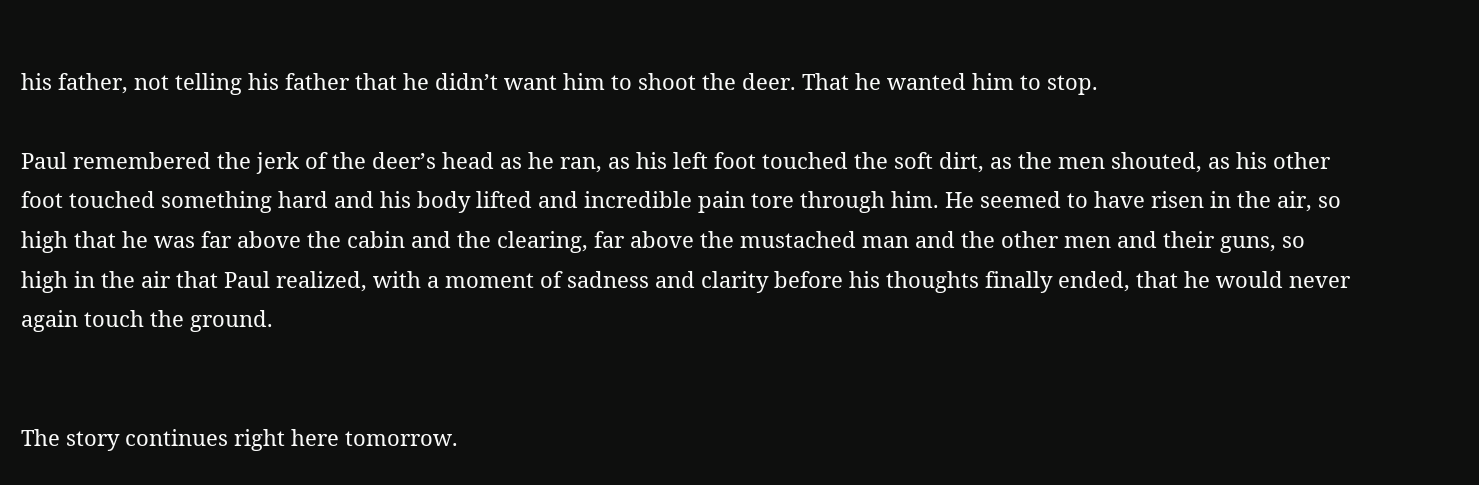his father, not telling his father that he didn’t want him to shoot the deer. That he wanted him to stop.

Paul remembered the jerk of the deer’s head as he ran, as his left foot touched the soft dirt, as the men shouted, as his other foot touched something hard and his body lifted and incredible pain tore through him. He seemed to have risen in the air, so high that he was far above the cabin and the clearing, far above the mustached man and the other men and their guns, so high in the air that Paul realized, with a moment of sadness and clarity before his thoughts finally ended, that he would never again touch the ground.


The story continues right here tomorrow.